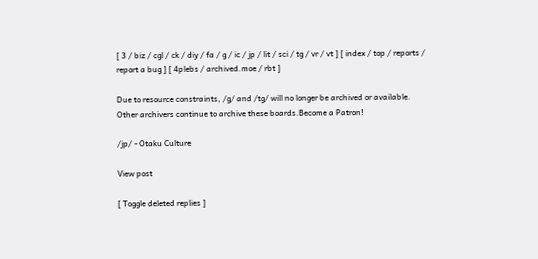[ 3 / biz / cgl / ck / diy / fa / g / ic / jp / lit / sci / tg / vr / vt ] [ index / top / reports / report a bug ] [ 4plebs / archived.moe / rbt ]

Due to resource constraints, /g/ and /tg/ will no longer be archived or available. Other archivers continue to archive these boards.Become a Patron!

/jp/ - Otaku Culture

View post

[ Toggle deleted replies ]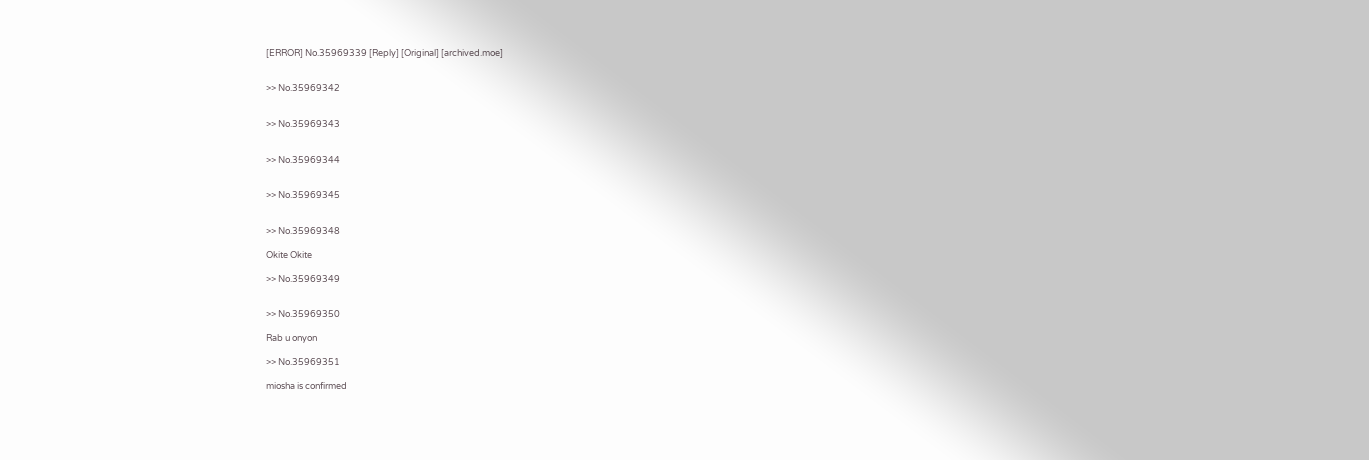[ERROR] No.35969339 [Reply] [Original] [archived.moe]


>> No.35969342


>> No.35969343


>> No.35969344


>> No.35969345


>> No.35969348

Okite Okite

>> No.35969349


>> No.35969350

Rab u onyon

>> No.35969351

miosha is confirmed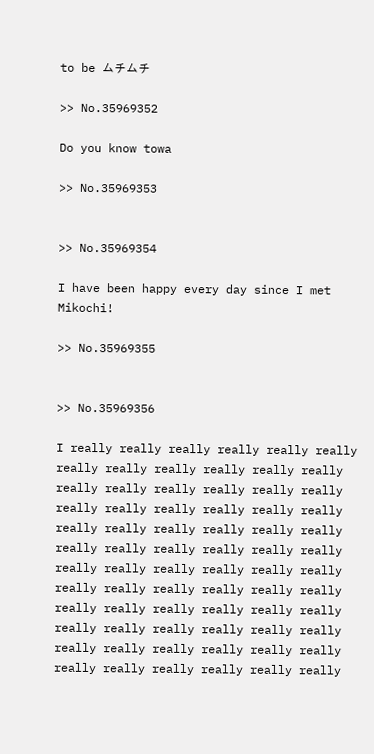to be ムチムチ

>> No.35969352

Do you know towa

>> No.35969353


>> No.35969354

I have been happy every day since I met Mikochi!

>> No.35969355


>> No.35969356

I really really really really really really really really really really really really really really really really really really really really really really really really really really really really really really really really really really really really really really really really really really really really really really really really really really really really really really really really really really really really really really really really really really really really really really really really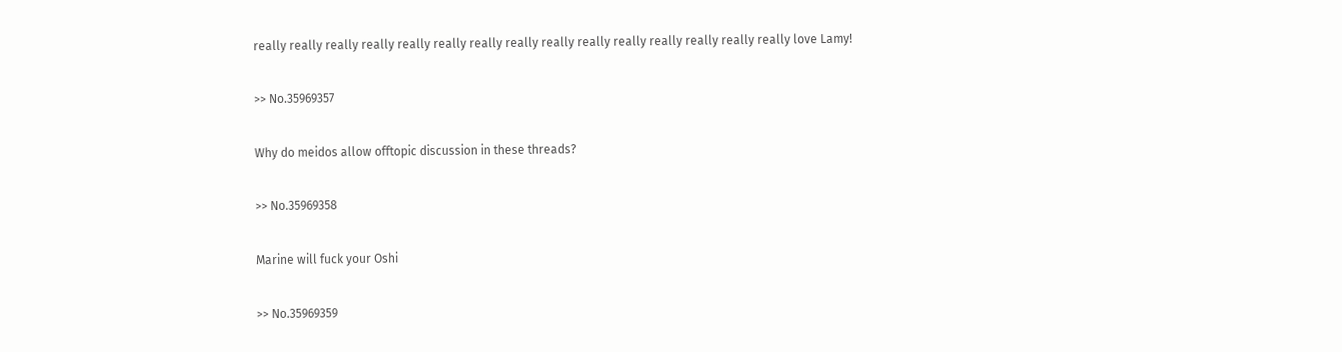really really really really really really really really really really really really really really really love Lamy!

>> No.35969357

Why do meidos allow offtopic discussion in these threads?

>> No.35969358

Marine will fuck your Oshi

>> No.35969359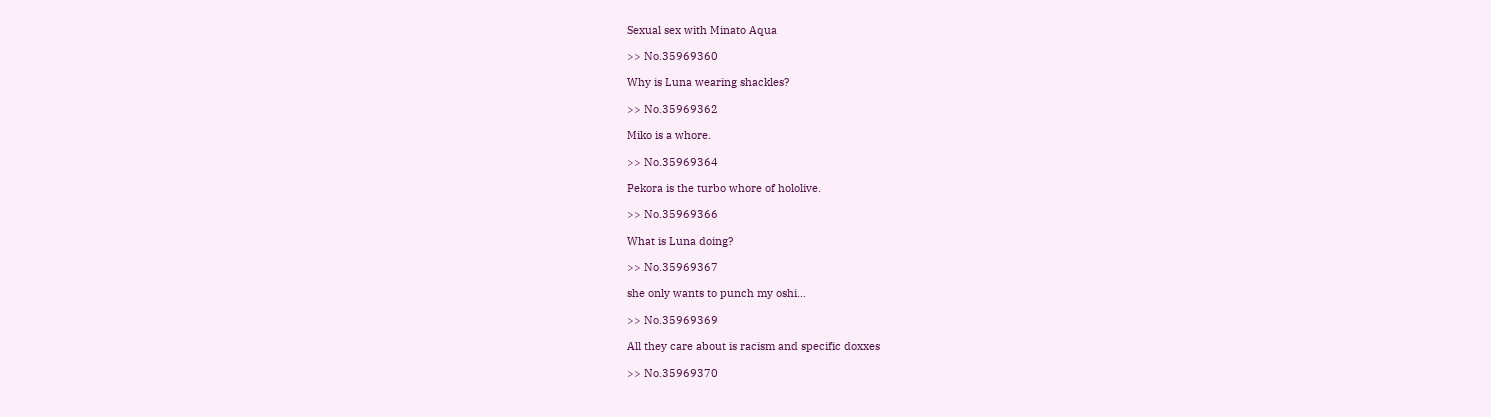Sexual sex with Minato Aqua

>> No.35969360

Why is Luna wearing shackles?

>> No.35969362

Miko is a whore.

>> No.35969364

Pekora is the turbo whore of hololive.

>> No.35969366

What is Luna doing?

>> No.35969367

she only wants to punch my oshi...

>> No.35969369

All they care about is racism and specific doxxes

>> No.35969370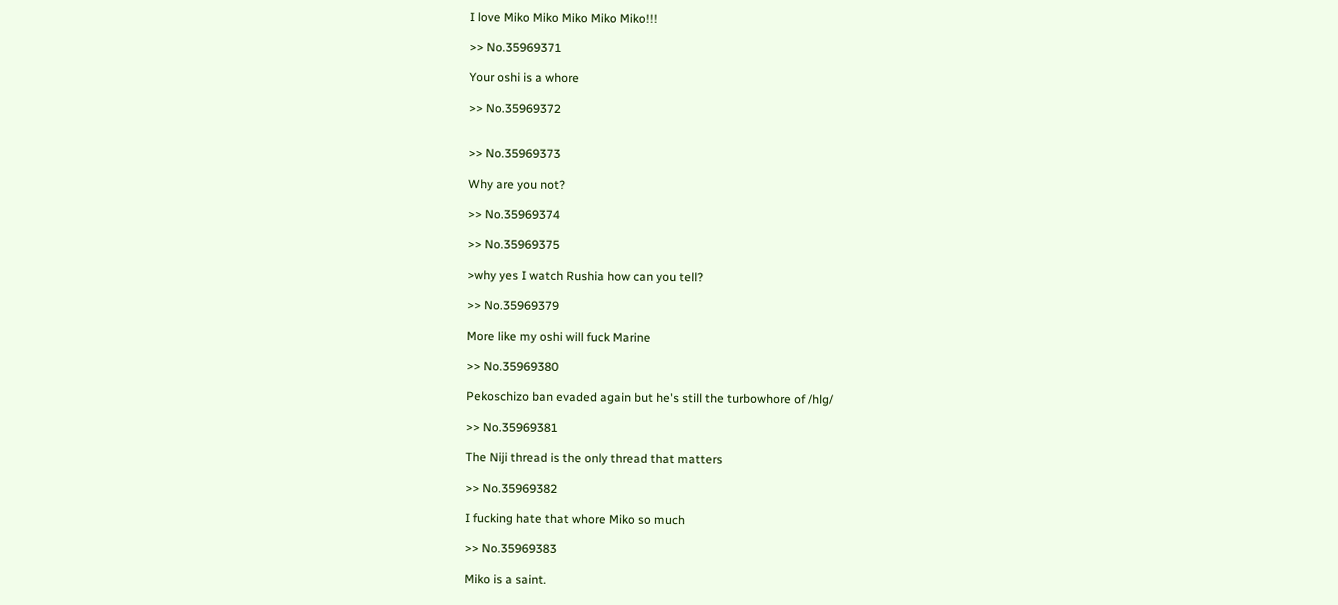I love Miko Miko Miko Miko Miko!!!

>> No.35969371

Your oshi is a whore

>> No.35969372


>> No.35969373

Why are you not?

>> No.35969374

>> No.35969375

>why yes I watch Rushia how can you tell?

>> No.35969379

More like my oshi will fuck Marine

>> No.35969380

Pekoschizo ban evaded again but he's still the turbowhore of /hlg/

>> No.35969381

The Niji thread is the only thread that matters

>> No.35969382

I fucking hate that whore Miko so much

>> No.35969383

Miko is a saint.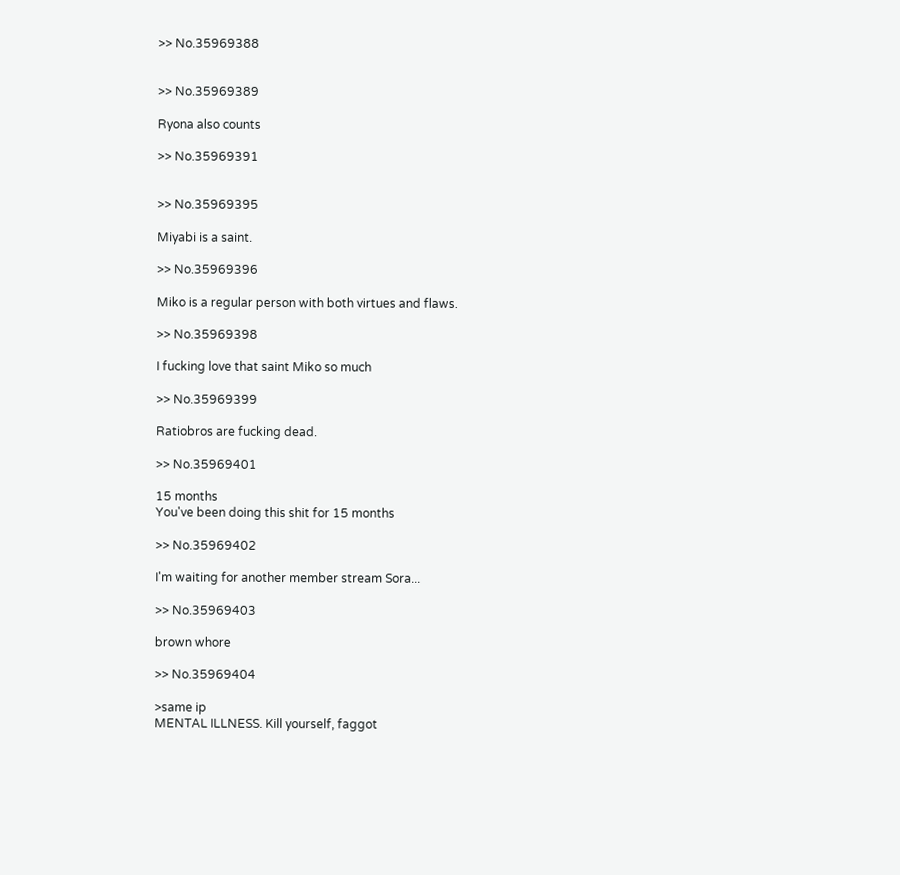>> No.35969388


>> No.35969389

Ryona also counts

>> No.35969391


>> No.35969395

Miyabi is a saint.

>> No.35969396

Miko is a regular person with both virtues and flaws.

>> No.35969398

I fucking love that saint Miko so much

>> No.35969399

Ratiobros are fucking dead.

>> No.35969401

15 months
You've been doing this shit for 15 months

>> No.35969402

I'm waiting for another member stream Sora...

>> No.35969403

brown whore

>> No.35969404

>same ip
MENTAL ILLNESS. Kill yourself, faggot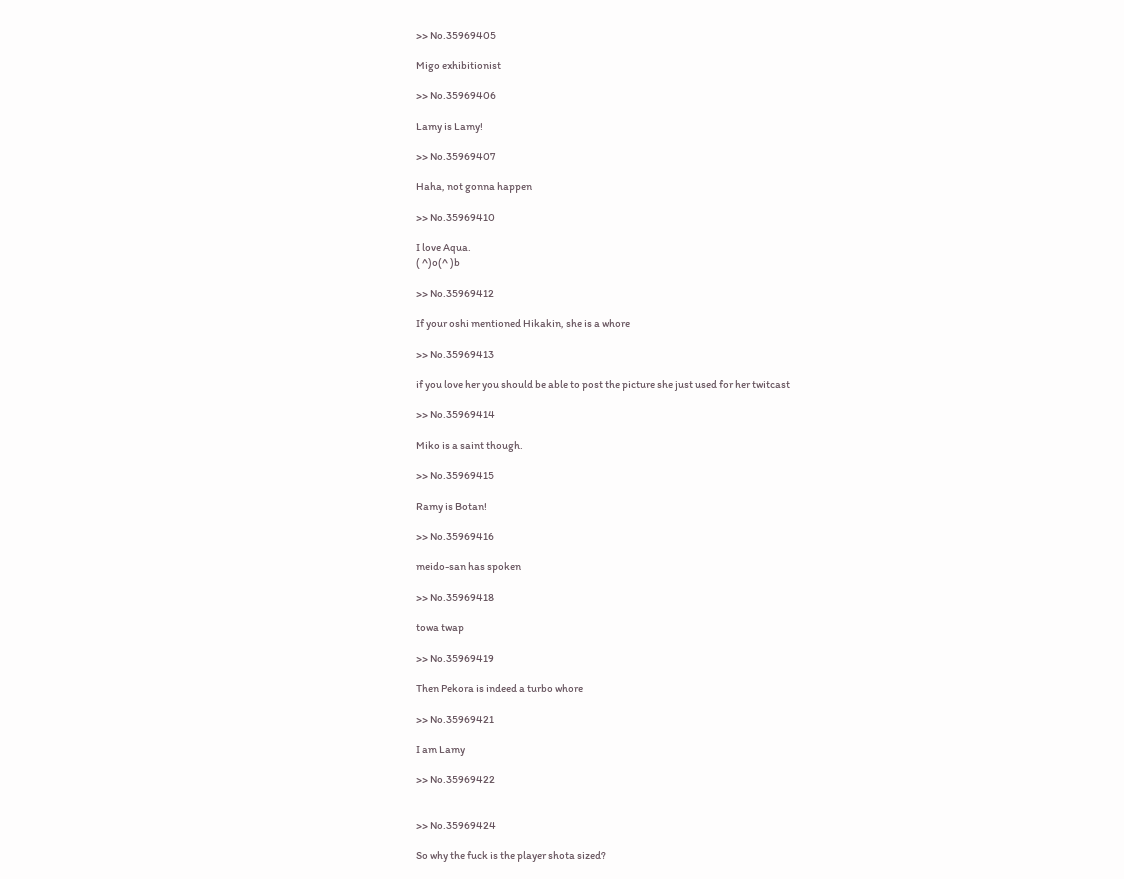>> No.35969405

Migo exhibitionist

>> No.35969406

Lamy is Lamy!

>> No.35969407

Haha, not gonna happen

>> No.35969410

I love Aqua.
( ^)o(^ )b

>> No.35969412

If your oshi mentioned Hikakin, she is a whore

>> No.35969413

if you love her you should be able to post the picture she just used for her twitcast

>> No.35969414

Miko is a saint though.

>> No.35969415

Ramy is Botan!

>> No.35969416

meido-san has spoken

>> No.35969418

towa twap

>> No.35969419

Then Pekora is indeed a turbo whore

>> No.35969421

I am Lamy

>> No.35969422


>> No.35969424

So why the fuck is the player shota sized?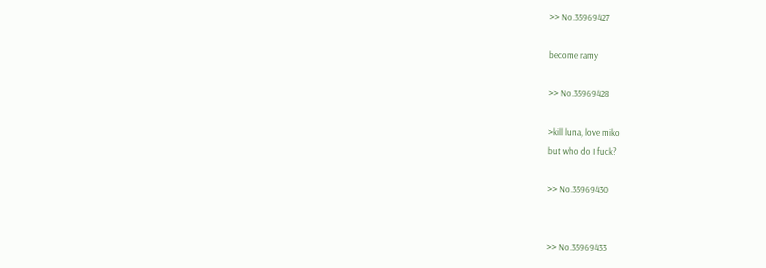>> No.35969427

become ramy

>> No.35969428

>kill luna, love miko
but who do I fuck?

>> No.35969430


>> No.35969433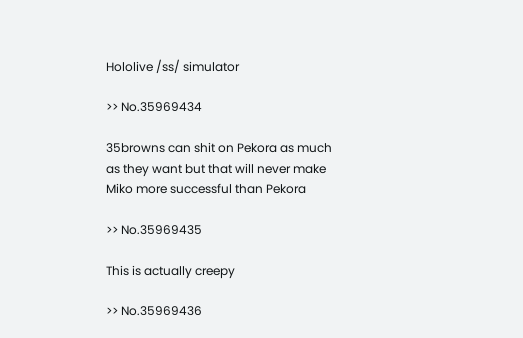Hololive /ss/ simulator

>> No.35969434

35browns can shit on Pekora as much as they want but that will never make Miko more successful than Pekora

>> No.35969435

This is actually creepy

>> No.35969436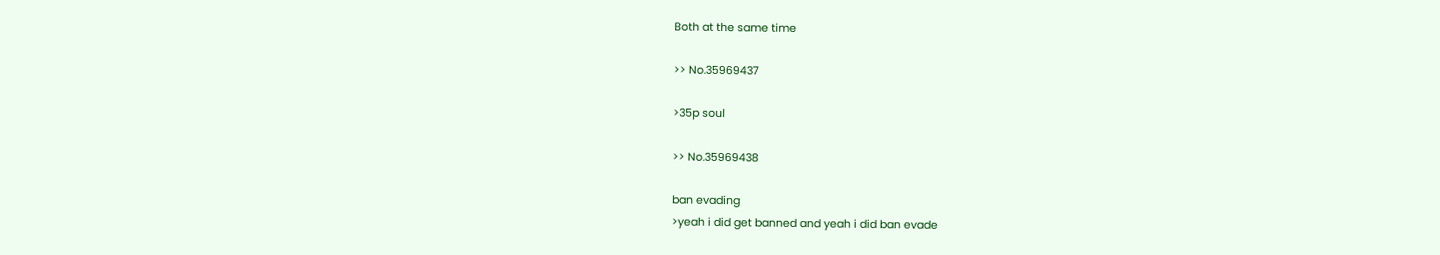Both at the same time

>> No.35969437

>35p soul

>> No.35969438

ban evading
>yeah i did get banned and yeah i did ban evade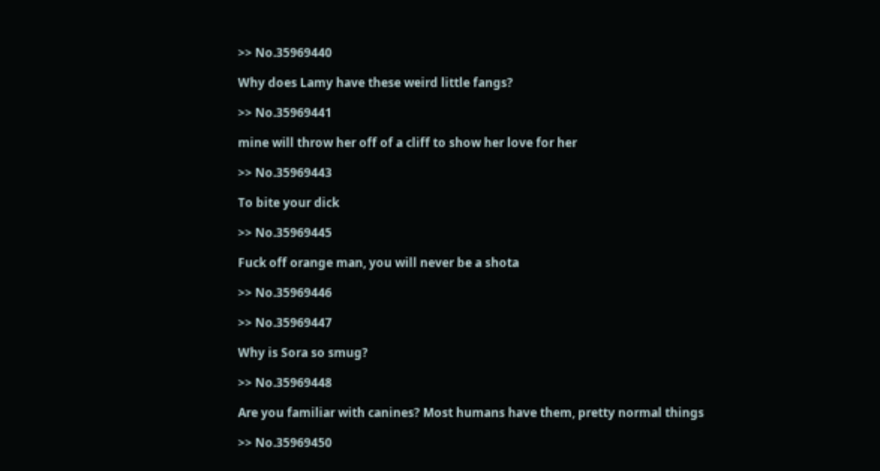>> No.35969440

Why does Lamy have these weird little fangs?

>> No.35969441

mine will throw her off of a cliff to show her love for her

>> No.35969443

To bite your dick

>> No.35969445

Fuck off orange man, you will never be a shota

>> No.35969446

>> No.35969447

Why is Sora so smug?

>> No.35969448

Are you familiar with canines? Most humans have them, pretty normal things

>> No.35969450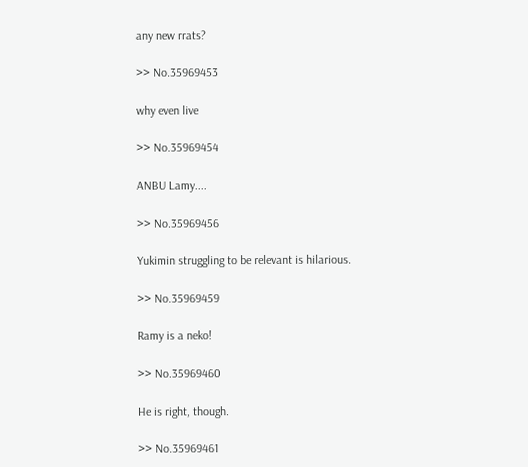any new rrats?

>> No.35969453

why even live

>> No.35969454

ANBU Lamy....

>> No.35969456

Yukimin struggling to be relevant is hilarious.

>> No.35969459

Ramy is a neko!

>> No.35969460

He is right, though.

>> No.35969461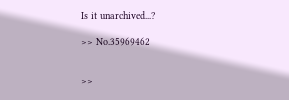Is it unarchived...?

>> No.35969462


>>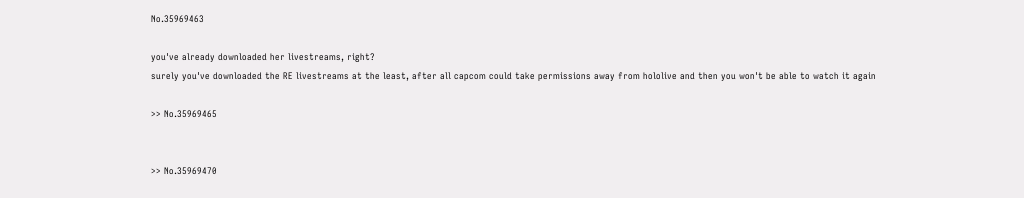No.35969463

you've already downloaded her livestreams, right?
surely you've downloaded the RE livestreams at the least, after all capcom could take permissions away from hololive and then you won't be able to watch it again

>> No.35969465


>> No.35969470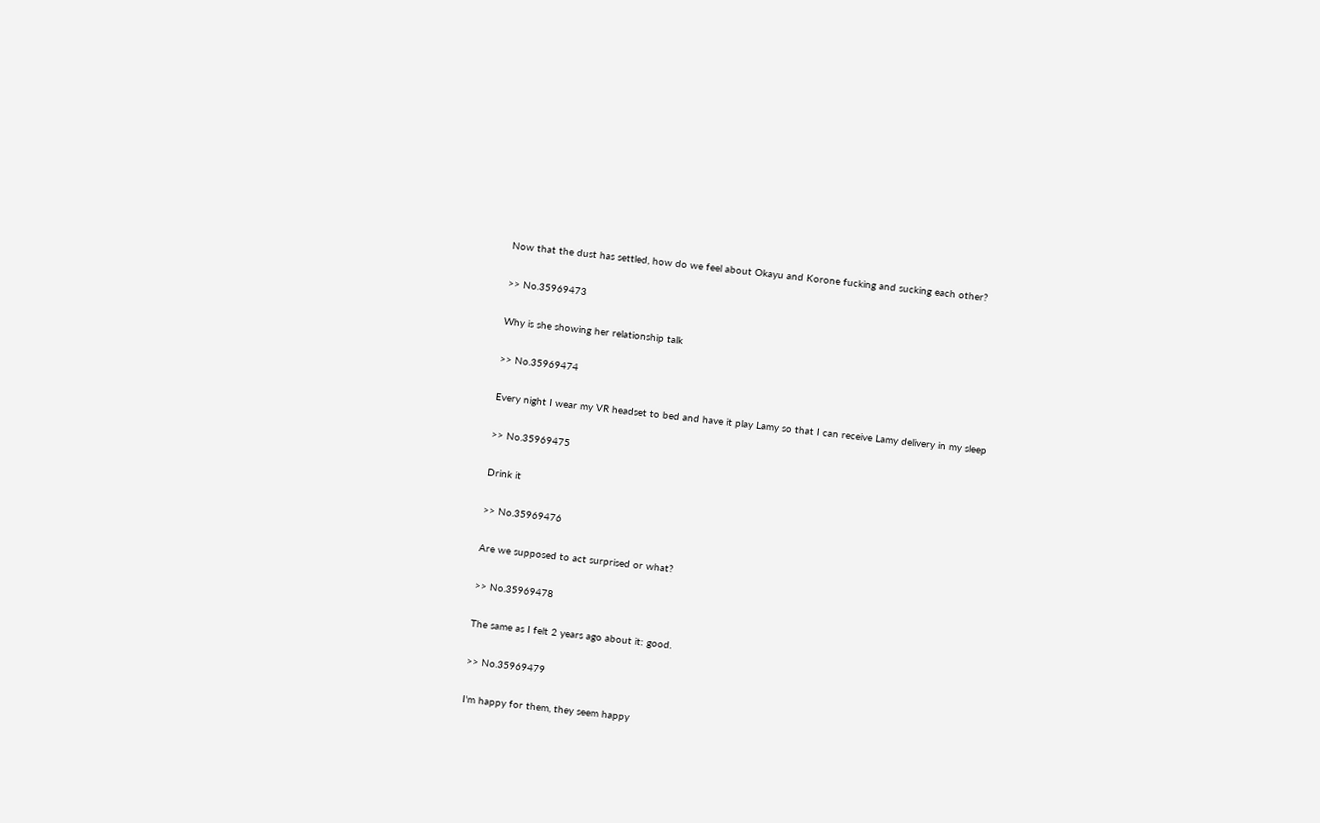Now that the dust has settled, how do we feel about Okayu and Korone fucking and sucking each other?

>> No.35969473

Why is she showing her relationship talk

>> No.35969474

Every night I wear my VR headset to bed and have it play Lamy so that I can receive Lamy delivery in my sleep

>> No.35969475

Drink it

>> No.35969476

Are we supposed to act surprised or what?

>> No.35969478

The same as I felt 2 years ago about it: good.

>> No.35969479

I'm happy for them, they seem happy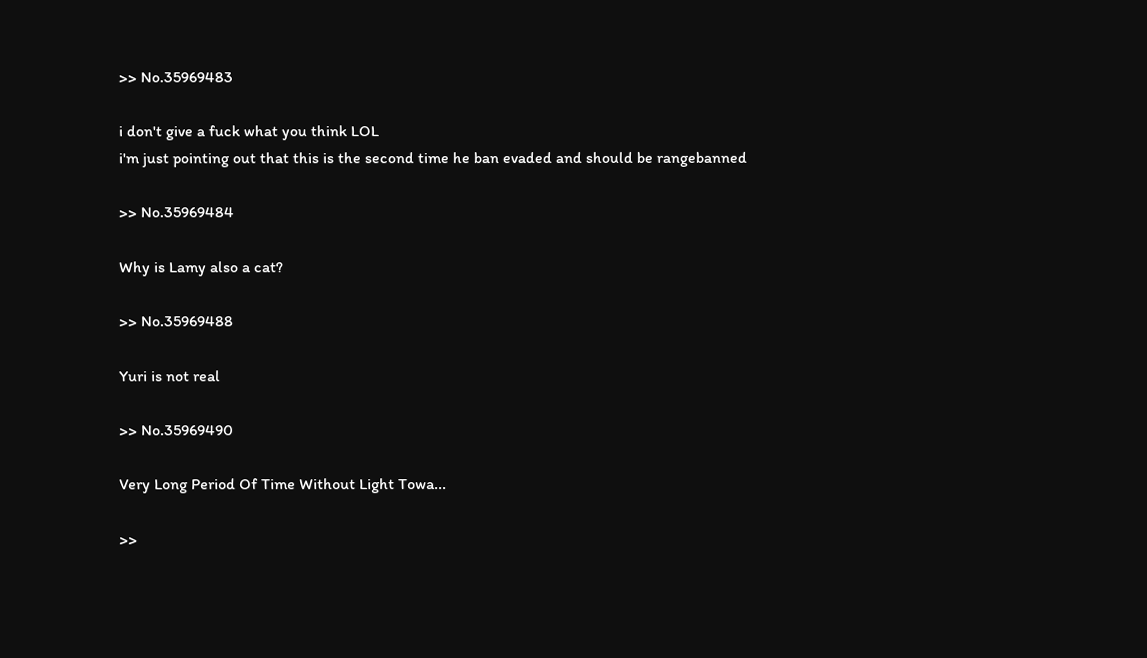>> No.35969483

i don't give a fuck what you think LOL
i'm just pointing out that this is the second time he ban evaded and should be rangebanned

>> No.35969484

Why is Lamy also a cat?

>> No.35969488

Yuri is not real

>> No.35969490

Very Long Period Of Time Without Light Towa...

>>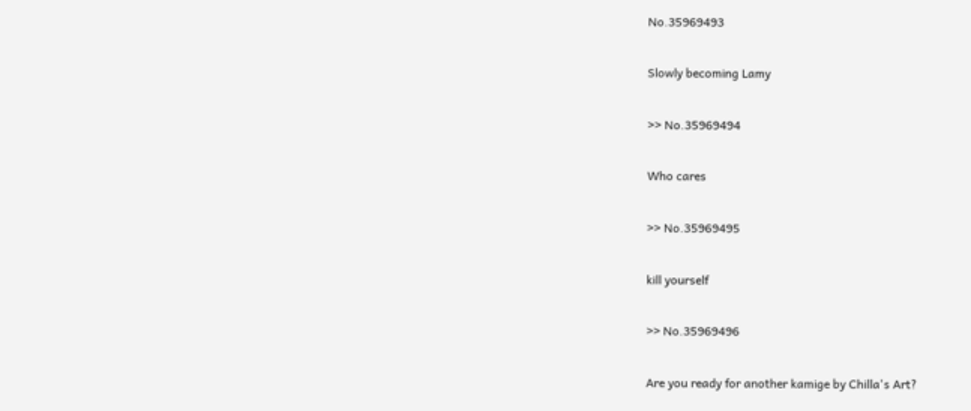No.35969493

Slowly becoming Lamy

>> No.35969494

Who cares

>> No.35969495

kill yourself

>> No.35969496

Are you ready for another kamige by Chilla's Art?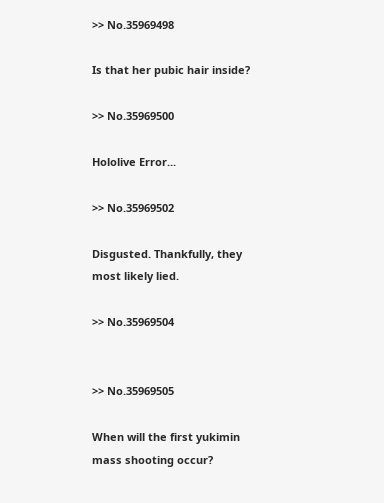>> No.35969498

Is that her pubic hair inside?

>> No.35969500

Hololive Error...

>> No.35969502

Disgusted. Thankfully, they most likely lied.

>> No.35969504


>> No.35969505

When will the first yukimin mass shooting occur?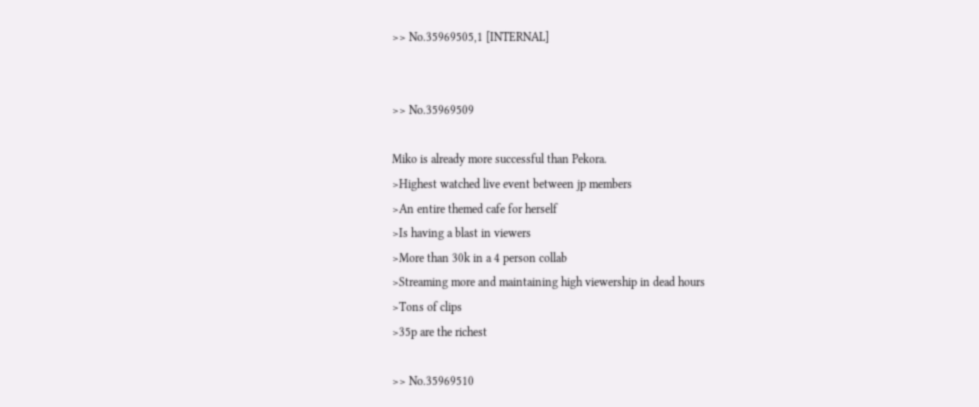>> No.35969505,1 [INTERNAL]


>> No.35969509

Miko is already more successful than Pekora.
>Highest watched live event between jp members
>An entire themed cafe for herself
>Is having a blast in viewers
>More than 30k in a 4 person collab
>Streaming more and maintaining high viewership in dead hours
>Tons of clips
>35p are the richest

>> No.35969510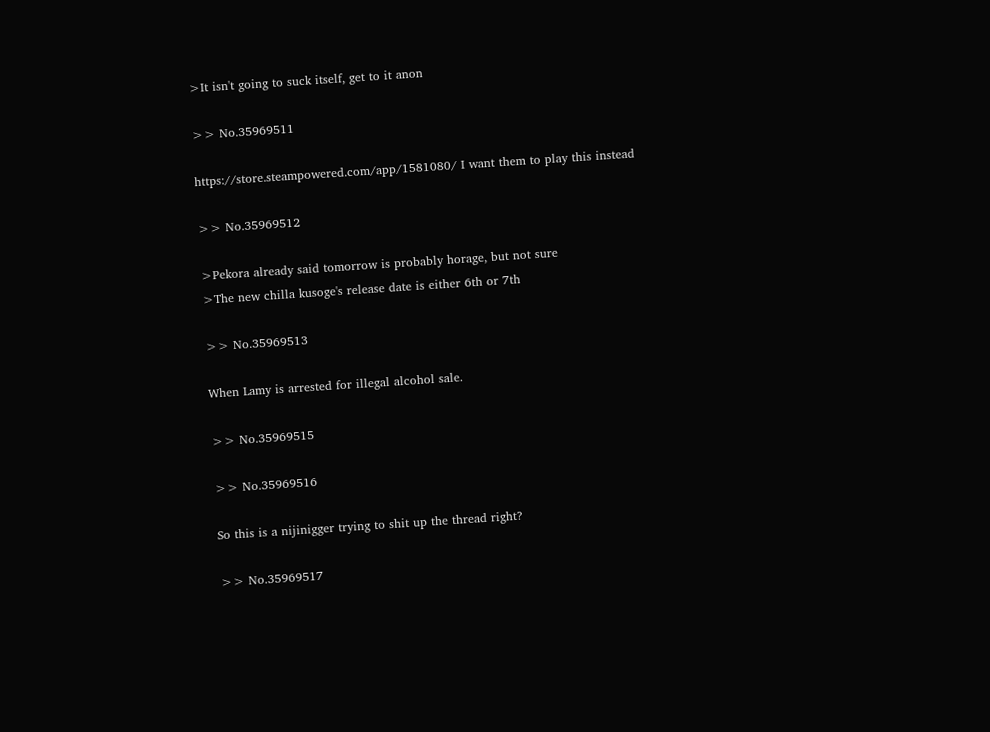>It isn't going to suck itself, get to it anon

>> No.35969511

https://store.steampowered.com/app/1581080/ I want them to play this instead

>> No.35969512

>Pekora already said tomorrow is probably horage, but not sure
>The new chilla kusoge's release date is either 6th or 7th

>> No.35969513

When Lamy is arrested for illegal alcohol sale.

>> No.35969515

>> No.35969516

So this is a nijinigger trying to shit up the thread right?

>> No.35969517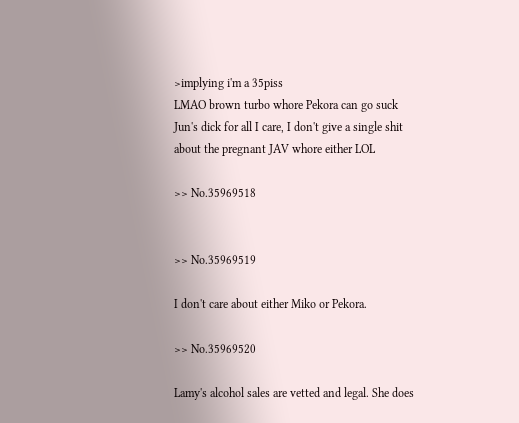>implying i'm a 35piss
LMAO brown turbo whore Pekora can go suck Jun's dick for all I care, I don't give a single shit about the pregnant JAV whore either LOL

>> No.35969518


>> No.35969519

I don't care about either Miko or Pekora.

>> No.35969520

Lamy's alcohol sales are vetted and legal. She does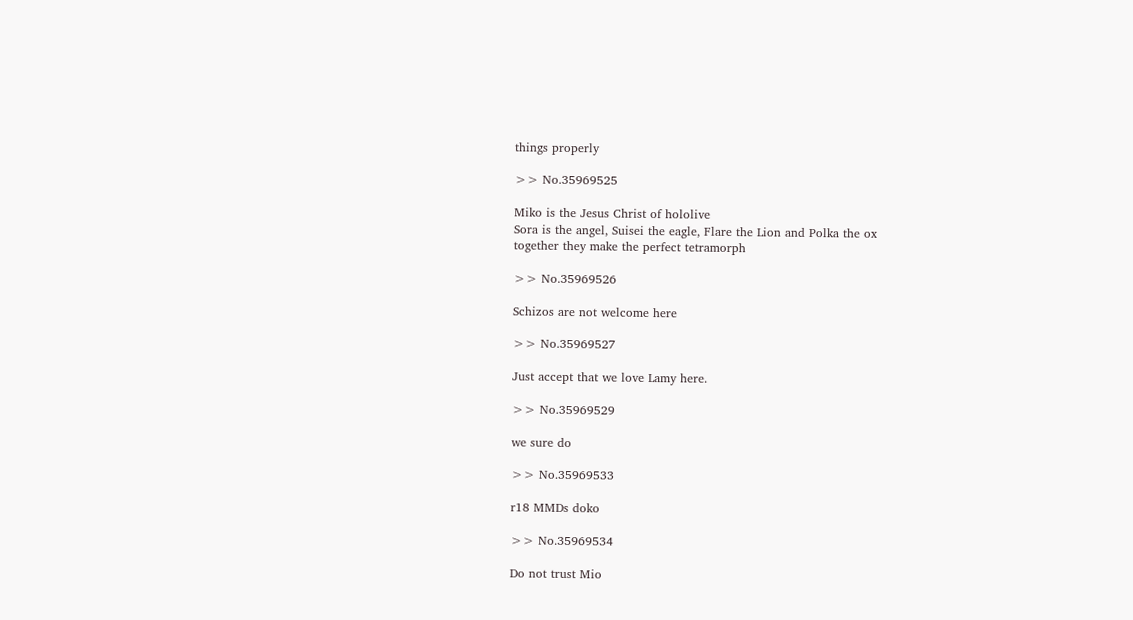things properly

>> No.35969525

Miko is the Jesus Christ of hololive
Sora is the angel, Suisei the eagle, Flare the Lion and Polka the ox
together they make the perfect tetramorph

>> No.35969526

Schizos are not welcome here

>> No.35969527

Just accept that we love Lamy here.

>> No.35969529

we sure do

>> No.35969533

r18 MMDs doko

>> No.35969534

Do not trust Mio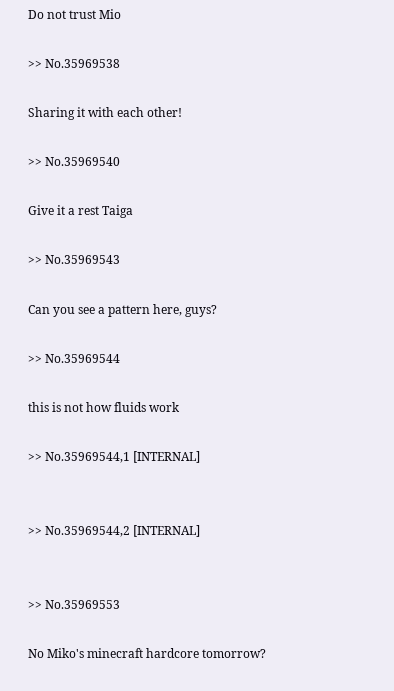Do not trust Mio

>> No.35969538

Sharing it with each other!

>> No.35969540

Give it a rest Taiga

>> No.35969543

Can you see a pattern here, guys?

>> No.35969544

this is not how fluids work

>> No.35969544,1 [INTERNAL]


>> No.35969544,2 [INTERNAL]


>> No.35969553

No Miko's minecraft hardcore tomorrow?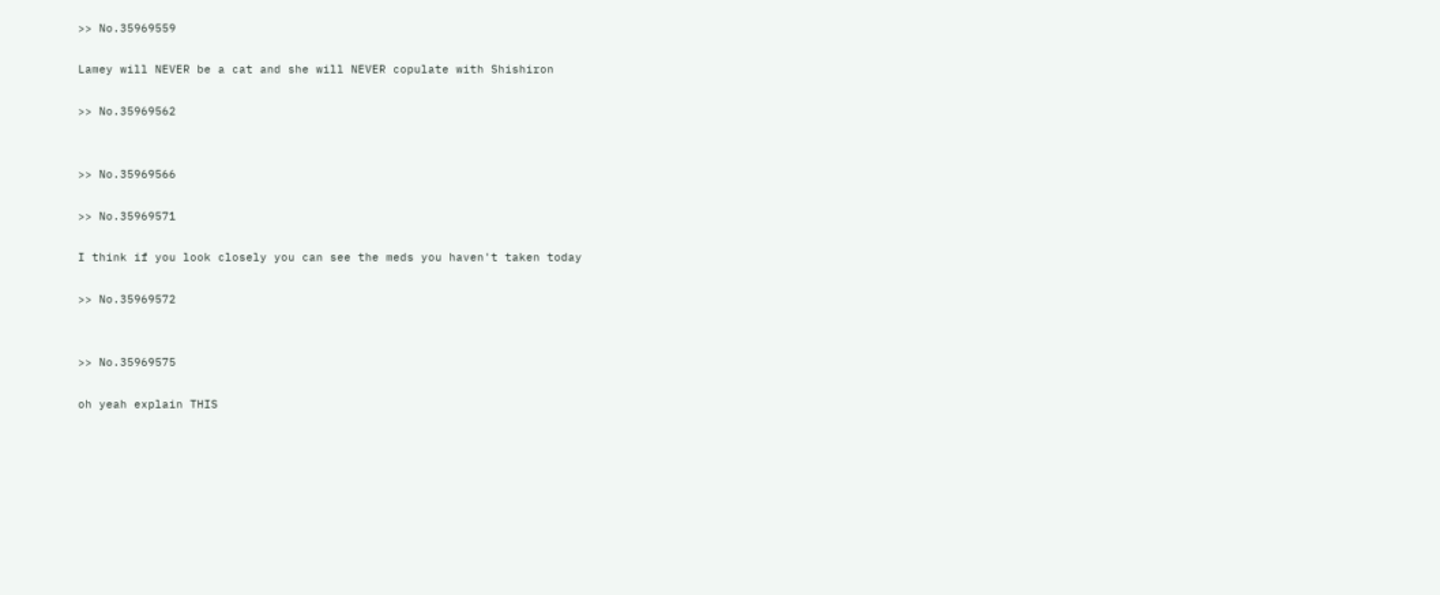>> No.35969559

Lamey will NEVER be a cat and she will NEVER copulate with Shishiron

>> No.35969562


>> No.35969566

>> No.35969571

I think if you look closely you can see the meds you haven't taken today

>> No.35969572


>> No.35969575

oh yeah explain THIS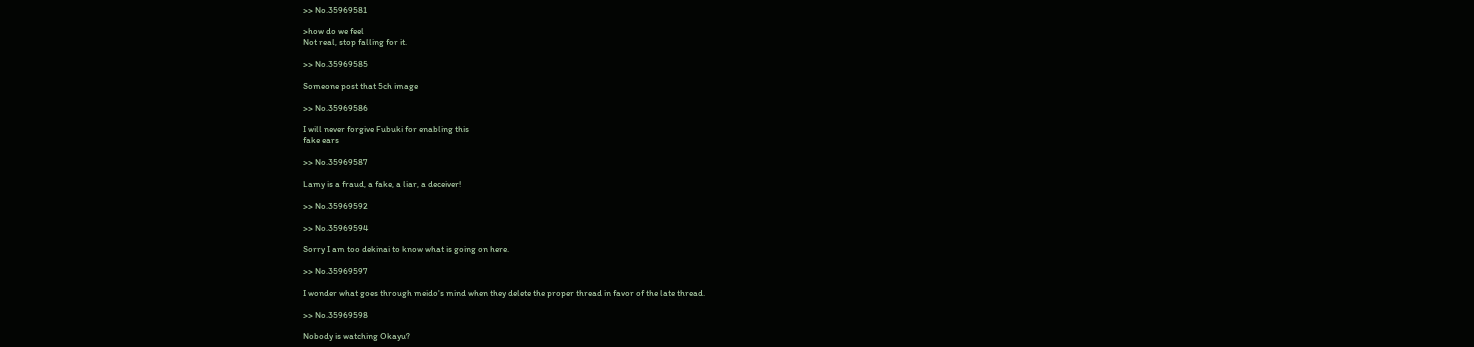>> No.35969581

>how do we feel
Not real, stop falling for it.

>> No.35969585

Someone post that 5ch image

>> No.35969586

I will never forgive Fubuki for enabling this
fake ears

>> No.35969587

Lamy is a fraud, a fake, a liar, a deceiver!

>> No.35969592

>> No.35969594

Sorry I am too dekinai to know what is going on here.

>> No.35969597

I wonder what goes through meido's mind when they delete the proper thread in favor of the late thread.

>> No.35969598

Nobody is watching Okayu?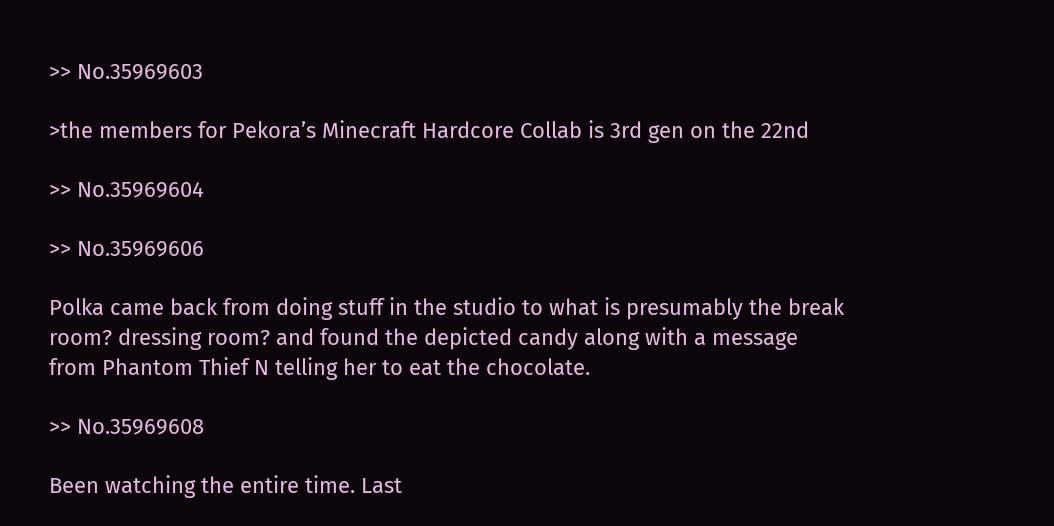>> No.35969603

>the members for Pekora’s Minecraft Hardcore Collab is 3rd gen on the 22nd

>> No.35969604

>> No.35969606

Polka came back from doing stuff in the studio to what is presumably the break room? dressing room? and found the depicted candy along with a message from Phantom Thief N telling her to eat the chocolate.

>> No.35969608

Been watching the entire time. Last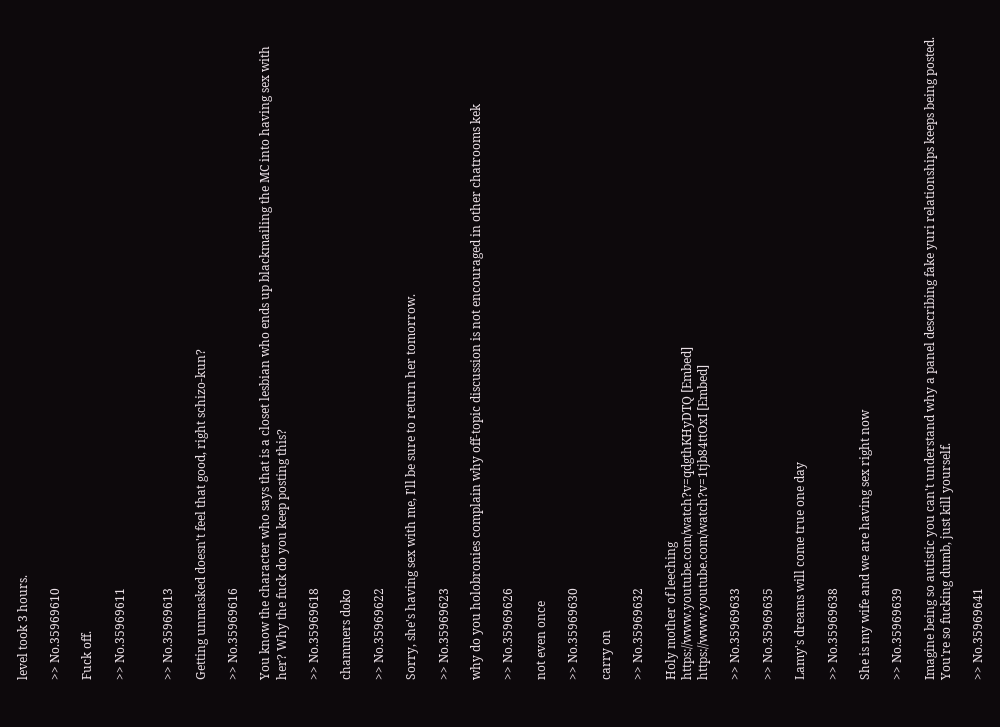level took 3 hours.

>> No.35969610

Fuck off.

>> No.35969611


>> No.35969613

Getting unmasked doesn't feel that good, right schizo-kun?

>> No.35969616

You know the character who says that is a closet lesbian who ends up blackmailing the MC into having sex with her? Why the fuck do you keep posting this?

>> No.35969618

chammers doko

>> No.35969622

Sorry, she's having sex with me, I'll be sure to return her tomorrow.

>> No.35969623

why do you holobronies complain why off-topic discussion is not encouraged in other chatrooms kek

>> No.35969626

not even once

>> No.35969630

carry on

>> No.35969632

Holy mother of leeching
https://www.youtube.com/watch?v=qdgthKHyDTQ [Embed]
https://www.youtube.com/watch?v=1tjb84ttOxI [Embed]

>> No.35969633

>> No.35969635

Lamy's dreams will come true one day

>> No.35969638

She is my wife and we are having sex right now

>> No.35969639

Imagine being so autistic you can't understand why a panel describing fake yuri relationships keeps being posted. You're so fucking dumb, just kill yourself.

>> No.35969641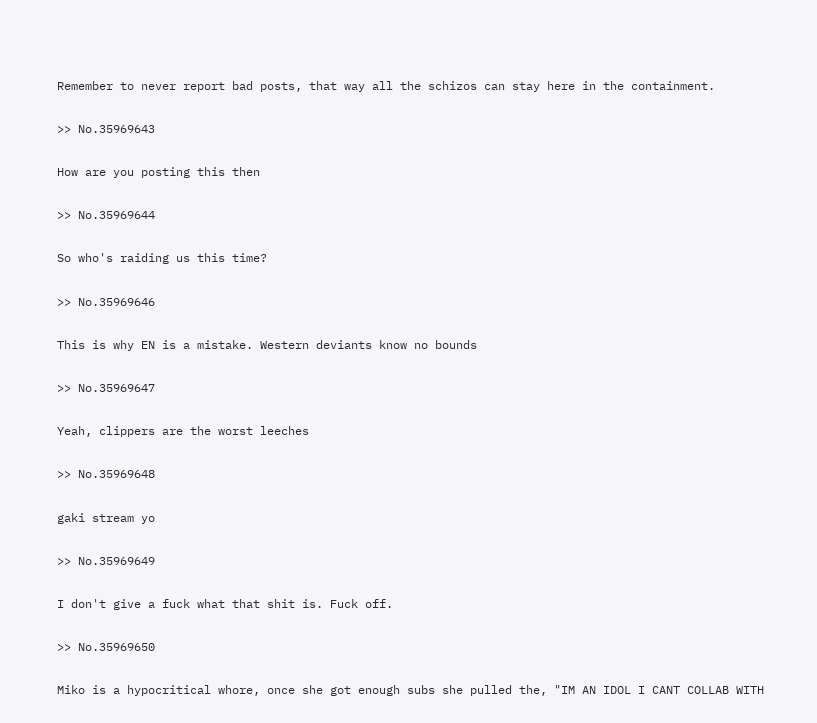Remember to never report bad posts, that way all the schizos can stay here in the containment.

>> No.35969643

How are you posting this then

>> No.35969644

So who's raiding us this time?

>> No.35969646

This is why EN is a mistake. Western deviants know no bounds

>> No.35969647

Yeah, clippers are the worst leeches

>> No.35969648

gaki stream yo

>> No.35969649

I don't give a fuck what that shit is. Fuck off.

>> No.35969650

Miko is a hypocritical whore, once she got enough subs she pulled the, "IM AN IDOL I CANT COLLAB WITH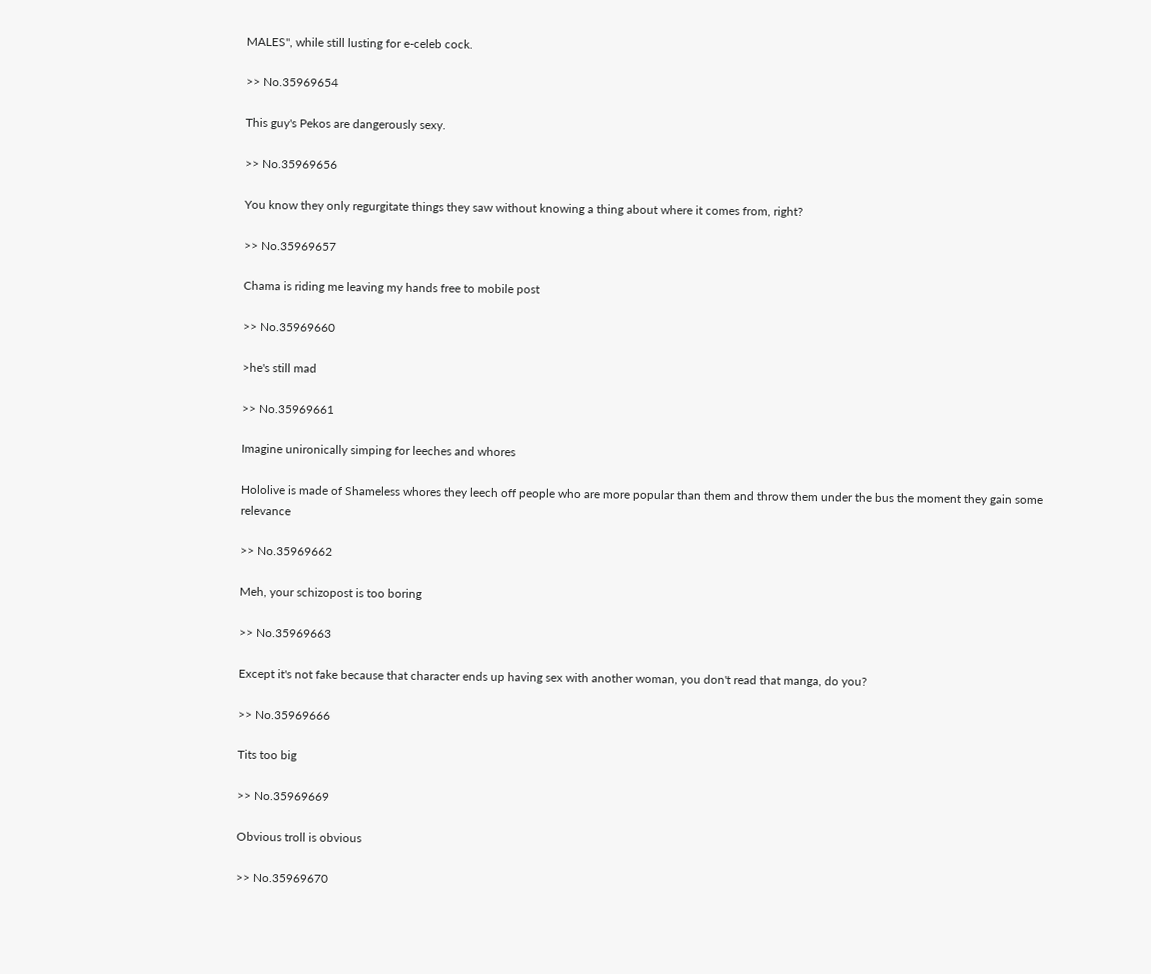MALES", while still lusting for e-celeb cock.

>> No.35969654

This guy's Pekos are dangerously sexy.

>> No.35969656

You know they only regurgitate things they saw without knowing a thing about where it comes from, right?

>> No.35969657

Chama is riding me leaving my hands free to mobile post

>> No.35969660

>he's still mad

>> No.35969661

Imagine unironically simping for leeches and whores

Hololive is made of Shameless whores they leech off people who are more popular than them and throw them under the bus the moment they gain some relevance

>> No.35969662

Meh, your schizopost is too boring

>> No.35969663

Except it's not fake because that character ends up having sex with another woman, you don't read that manga, do you?

>> No.35969666

Tits too big

>> No.35969669

Obvious troll is obvious

>> No.35969670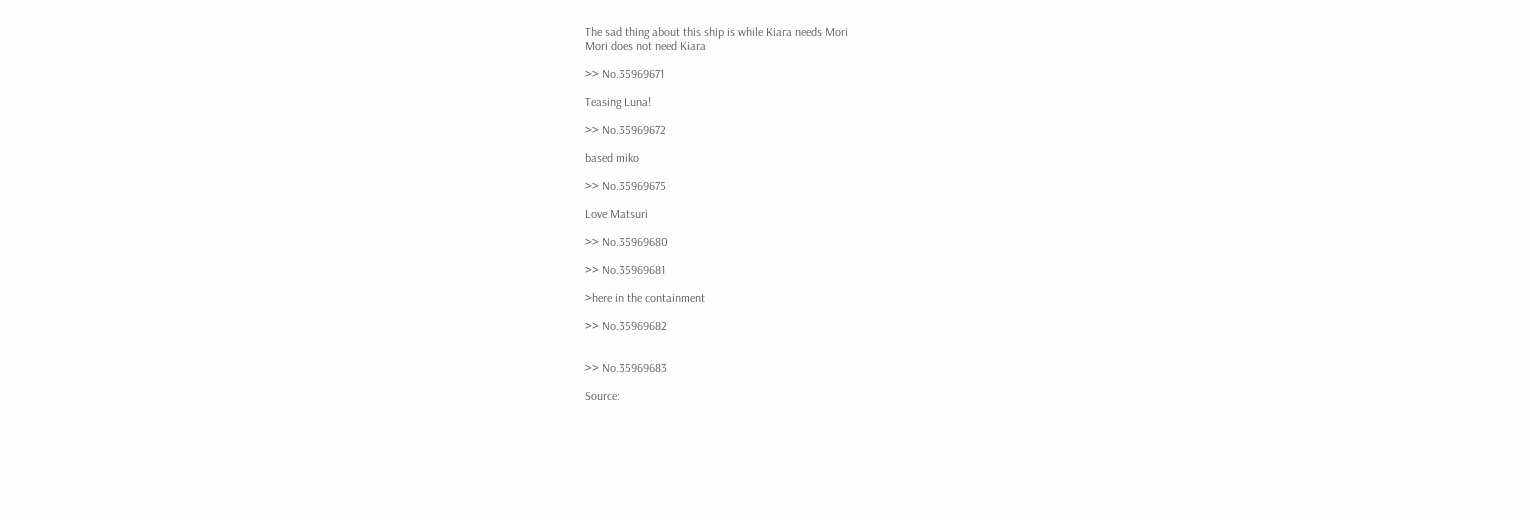The sad thing about this ship is while Kiara needs Mori
Mori does not need Kiara

>> No.35969671

Teasing Luna!

>> No.35969672

based miko

>> No.35969675

Love Matsuri

>> No.35969680

>> No.35969681

>here in the containment

>> No.35969682


>> No.35969683

Source: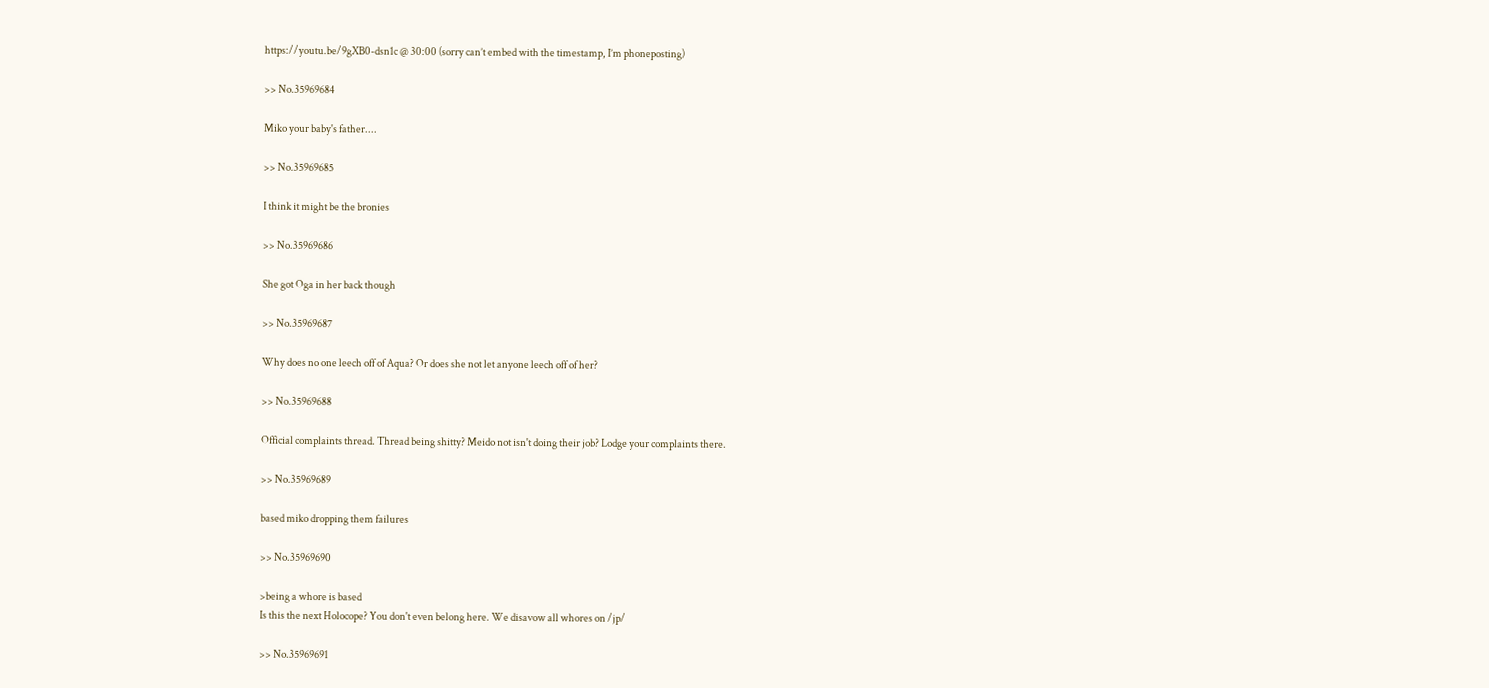https://youtu.be/9gXB0-dsn1c @ 30:00 (sorry can’t embed with the timestamp, I’m phoneposting)

>> No.35969684

Miko your baby's father....

>> No.35969685

I think it might be the bronies

>> No.35969686

She got Oga in her back though

>> No.35969687

Why does no one leech off of Aqua? Or does she not let anyone leech off of her?

>> No.35969688

Official complaints thread. Thread being shitty? Meido not isn't doing their job? Lodge your complaints there.

>> No.35969689

based miko dropping them failures

>> No.35969690

>being a whore is based
Is this the next Holocope? You don't even belong here. We disavow all whores on /jp/

>> No.35969691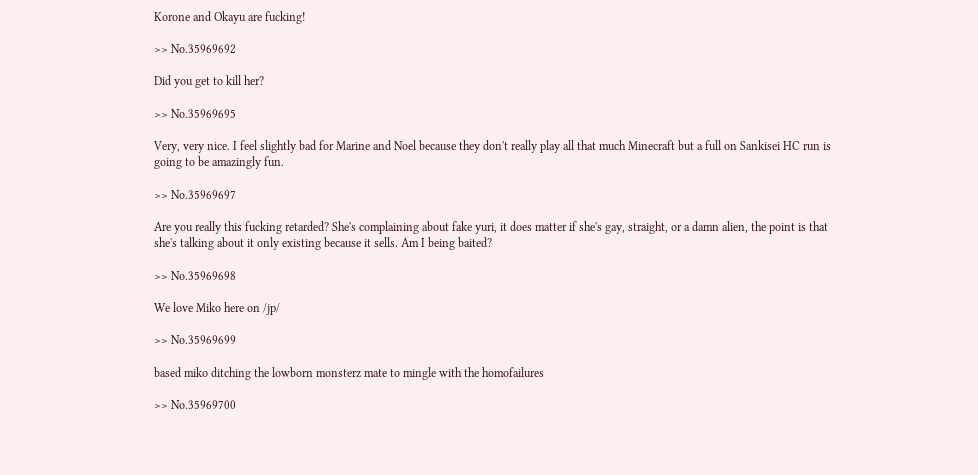Korone and Okayu are fucking!

>> No.35969692

Did you get to kill her?

>> No.35969695

Very, very nice. I feel slightly bad for Marine and Noel because they don't really play all that much Minecraft but a full on Sankisei HC run is going to be amazingly fun.

>> No.35969697

Are you really this fucking retarded? She's complaining about fake yuri, it does matter if she's gay, straight, or a damn alien, the point is that she's talking about it only existing because it sells. Am I being baited?

>> No.35969698

We love Miko here on /jp/

>> No.35969699

based miko ditching the lowborn monsterz mate to mingle with the homofailures

>> No.35969700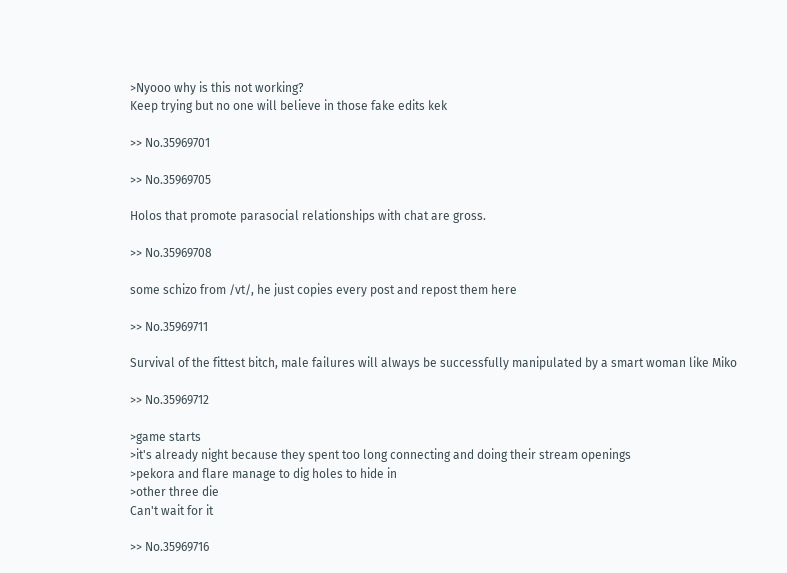>Nyooo why is this not working?
Keep trying but no one will believe in those fake edits kek

>> No.35969701

>> No.35969705

Holos that promote parasocial relationships with chat are gross.

>> No.35969708

some schizo from /vt/, he just copies every post and repost them here

>> No.35969711

Survival of the fittest bitch, male failures will always be successfully manipulated by a smart woman like Miko

>> No.35969712

>game starts
>it's already night because they spent too long connecting and doing their stream openings
>pekora and flare manage to dig holes to hide in
>other three die
Can't wait for it

>> No.35969716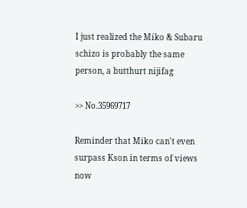I just realized the Miko & Subaru schizo is probably the same person, a butthurt nijifag

>> No.35969717

Reminder that Miko can't even surpass Kson in terms of views now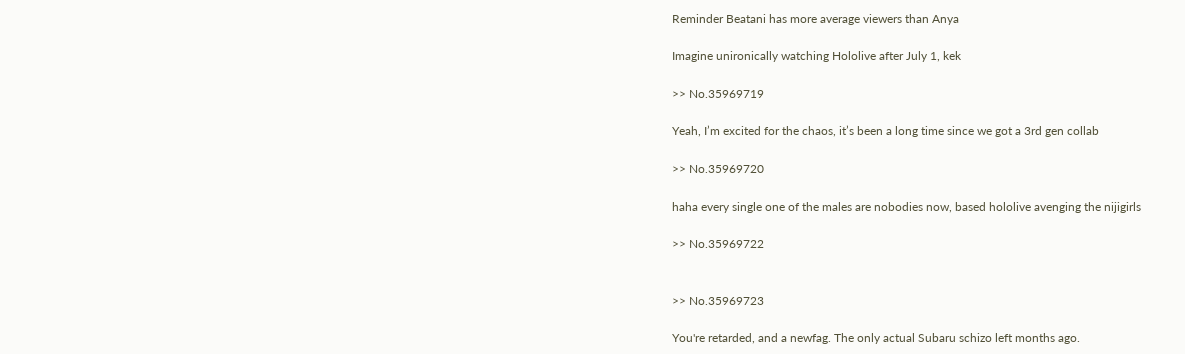Reminder Beatani has more average viewers than Anya

Imagine unironically watching Hololive after July 1, kek

>> No.35969719

Yeah, I’m excited for the chaos, it’s been a long time since we got a 3rd gen collab

>> No.35969720

haha every single one of the males are nobodies now, based hololive avenging the nijigirls

>> No.35969722


>> No.35969723

You're retarded, and a newfag. The only actual Subaru schizo left months ago.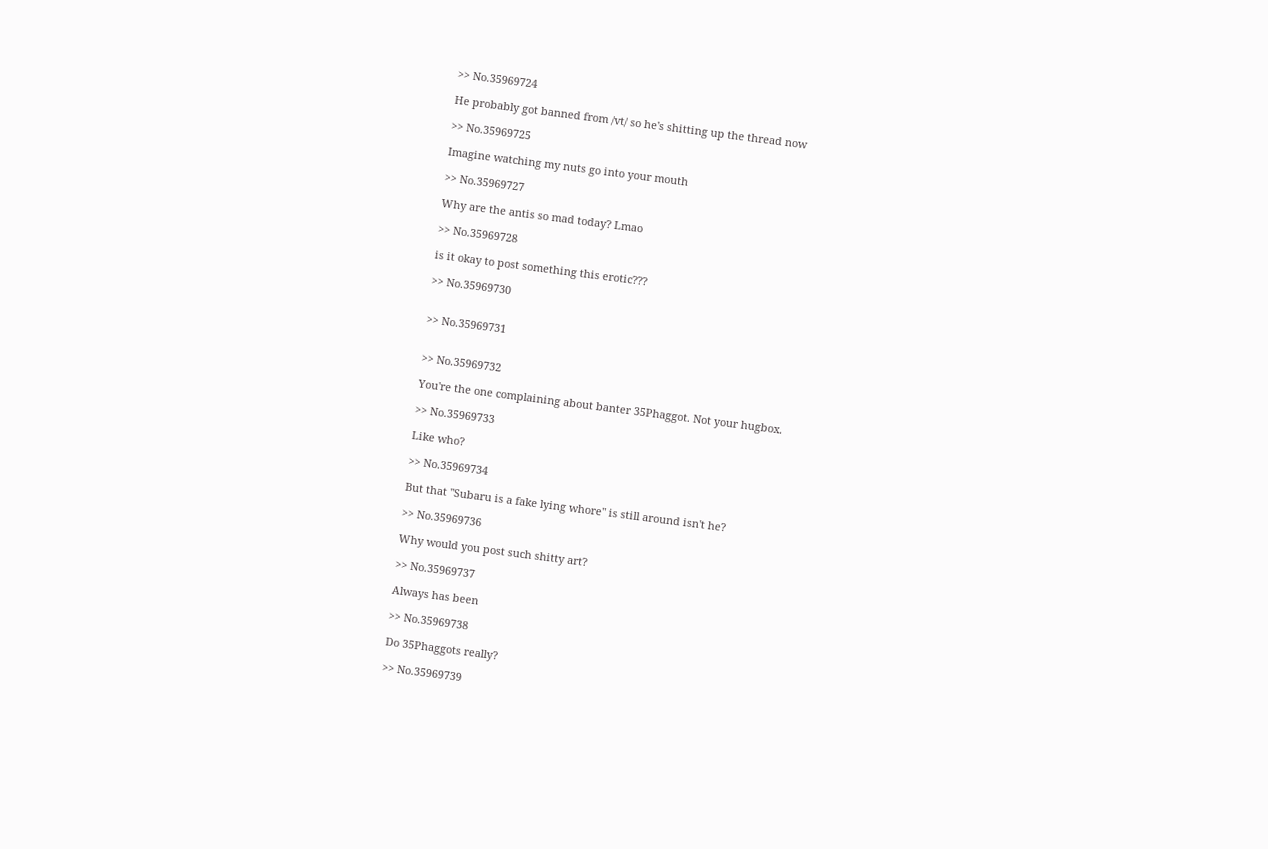>> No.35969724

He probably got banned from /vt/ so he's shitting up the thread now

>> No.35969725

Imagine watching my nuts go into your mouth

>> No.35969727

Why are the antis so mad today? Lmao

>> No.35969728

is it okay to post something this erotic???

>> No.35969730


>> No.35969731


>> No.35969732

You're the one complaining about banter 35Phaggot. Not your hugbox.

>> No.35969733

Like who?

>> No.35969734

But that "Subaru is a fake lying whore" is still around isn't he?

>> No.35969736

Why would you post such shitty art?

>> No.35969737

Always has been

>> No.35969738

Do 35Phaggots really?

>> No.35969739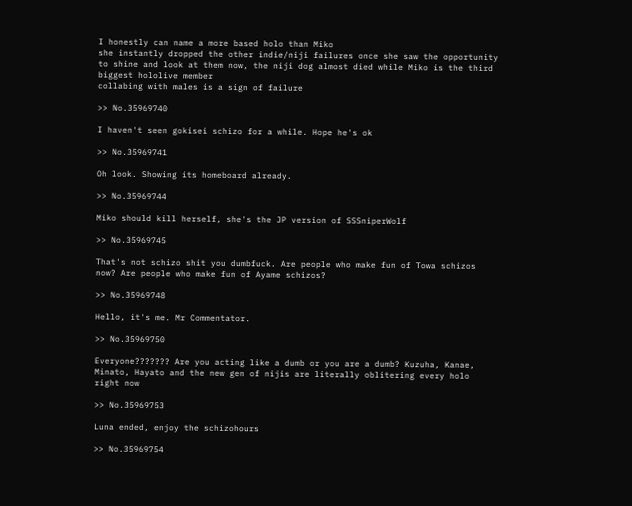I honestly can name a more based holo than Miko
she instantly dropped the other indie/niji failures once she saw the opportunity to shine and look at them now, the niji dog almost died while Miko is the third biggest hololive member
collabing with males is a sign of failure

>> No.35969740

I haven't seen gokisei schizo for a while. Hope he's ok

>> No.35969741

Oh look. Showing its homeboard already.

>> No.35969744

Miko should kill herself, she's the JP version of SSSniperWolf

>> No.35969745

That's not schizo shit you dumbfuck. Are people who make fun of Towa schizos now? Are people who make fun of Ayame schizos?

>> No.35969748

Hello, it's me. Mr Commentator.

>> No.35969750

Everyone??????? Are you acting like a dumb or you are a dumb? Kuzuha, Kanae, Minato, Hayato and the new gen of nijis are literally oblitering every holo right now

>> No.35969753

Luna ended, enjoy the schizohours

>> No.35969754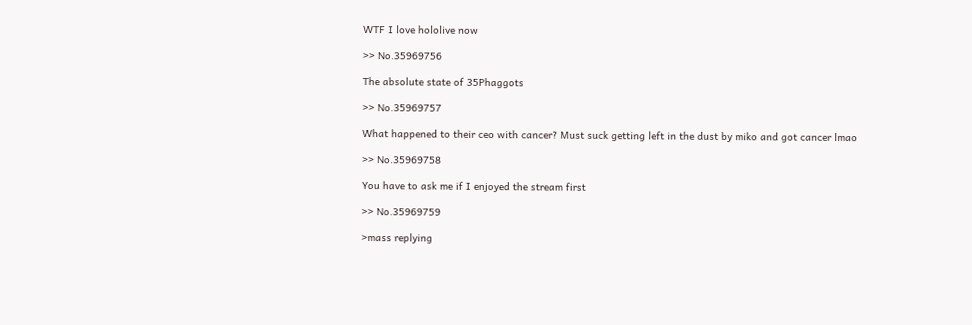WTF I love hololive now

>> No.35969756

The absolute state of 35Phaggots

>> No.35969757

What happened to their ceo with cancer? Must suck getting left in the dust by miko and got cancer lmao

>> No.35969758

You have to ask me if I enjoyed the stream first

>> No.35969759

>mass replying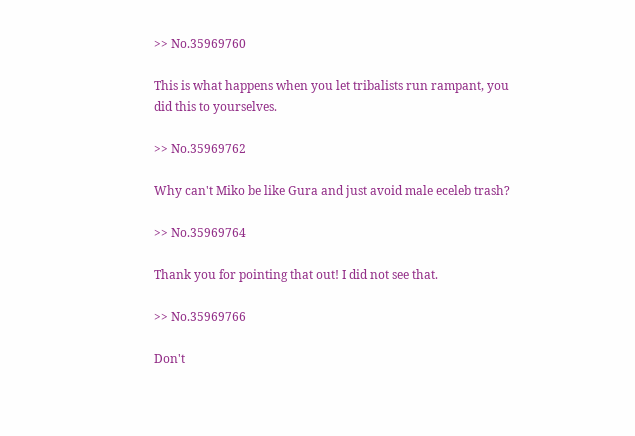>> No.35969760

This is what happens when you let tribalists run rampant, you did this to yourselves.

>> No.35969762

Why can't Miko be like Gura and just avoid male eceleb trash?

>> No.35969764

Thank you for pointing that out! I did not see that.

>> No.35969766

Don't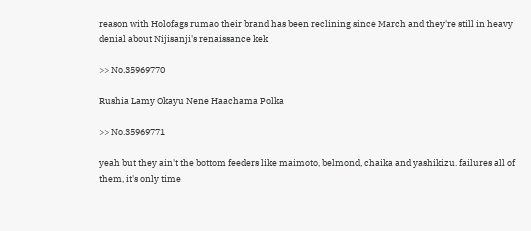reason with Holofags rumao their brand has been reclining since March and they're still in heavy denial about Nijisanji's renaissance kek

>> No.35969770

Rushia Lamy Okayu Nene Haachama Polka

>> No.35969771

yeah but they ain't the bottom feeders like maimoto, belmond, chaika and yashikizu. failures all of them, it's only time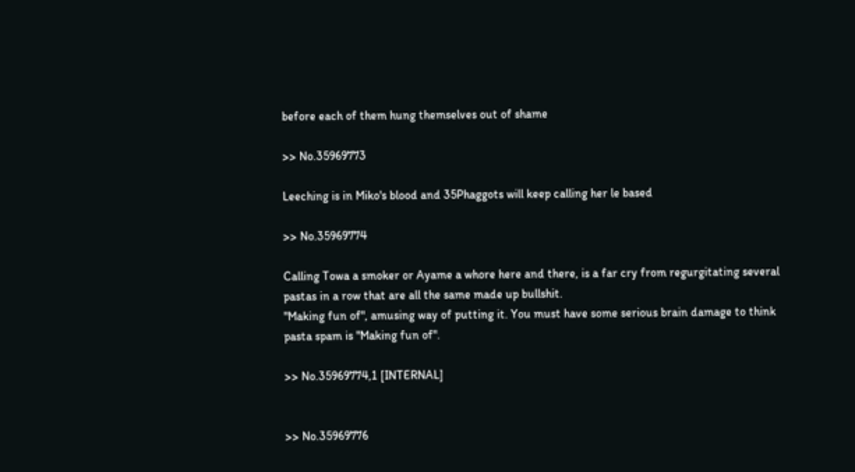before each of them hung themselves out of shame

>> No.35969773

Leeching is in Miko's blood and 35Phaggots will keep calling her le based

>> No.35969774

Calling Towa a smoker or Ayame a whore here and there, is a far cry from regurgitating several pastas in a row that are all the same made up bullshit.
"Making fun of", amusing way of putting it. You must have some serious brain damage to think pasta spam is "Making fun of".

>> No.35969774,1 [INTERNAL]


>> No.35969776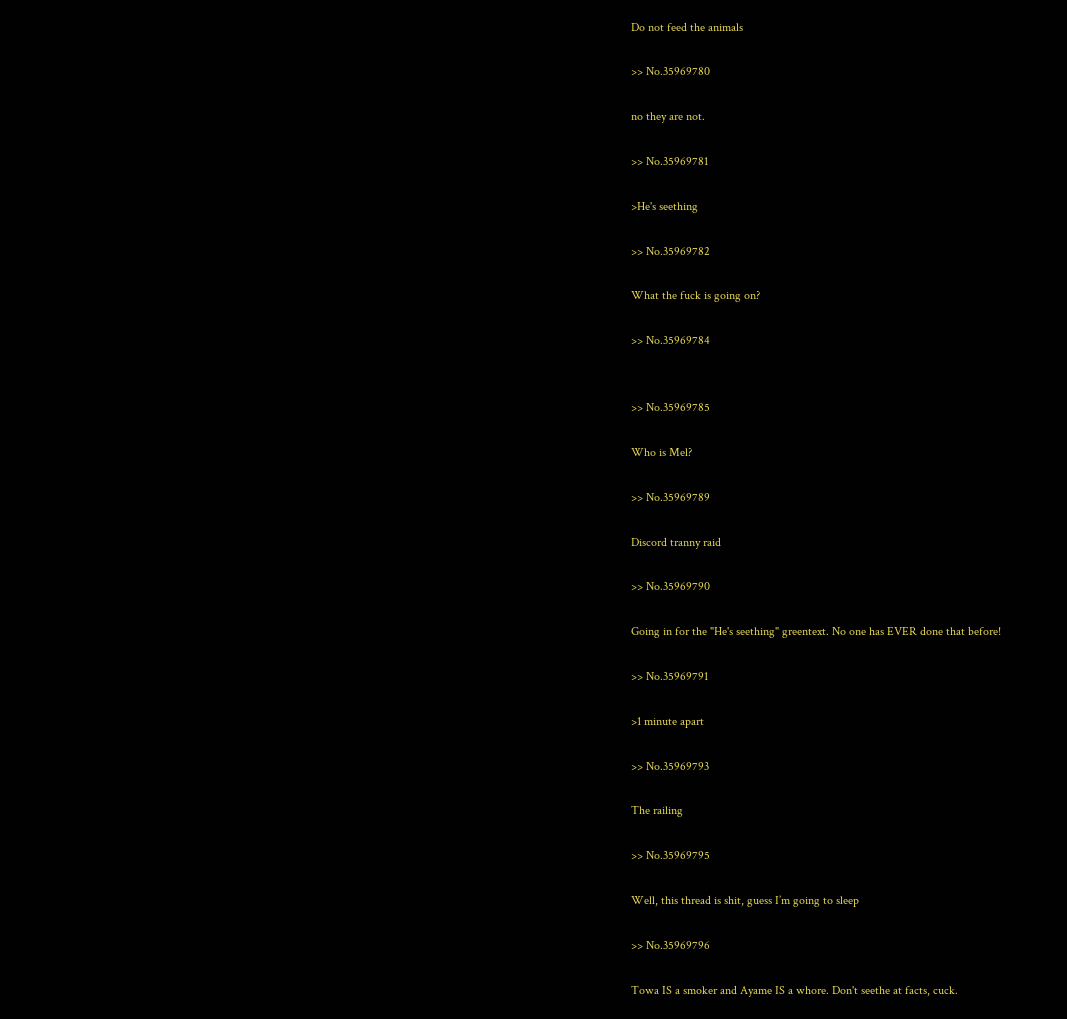Do not feed the animals

>> No.35969780

no they are not.

>> No.35969781

>He's seething

>> No.35969782

What the fuck is going on?

>> No.35969784


>> No.35969785

Who is Mel?

>> No.35969789

Discord tranny raid

>> No.35969790

Going in for the "He's seething" greentext. No one has EVER done that before!

>> No.35969791

>1 minute apart

>> No.35969793

The railing

>> No.35969795

Well, this thread is shit, guess I’m going to sleep

>> No.35969796

Towa IS a smoker and Ayame IS a whore. Don't seethe at facts, cuck.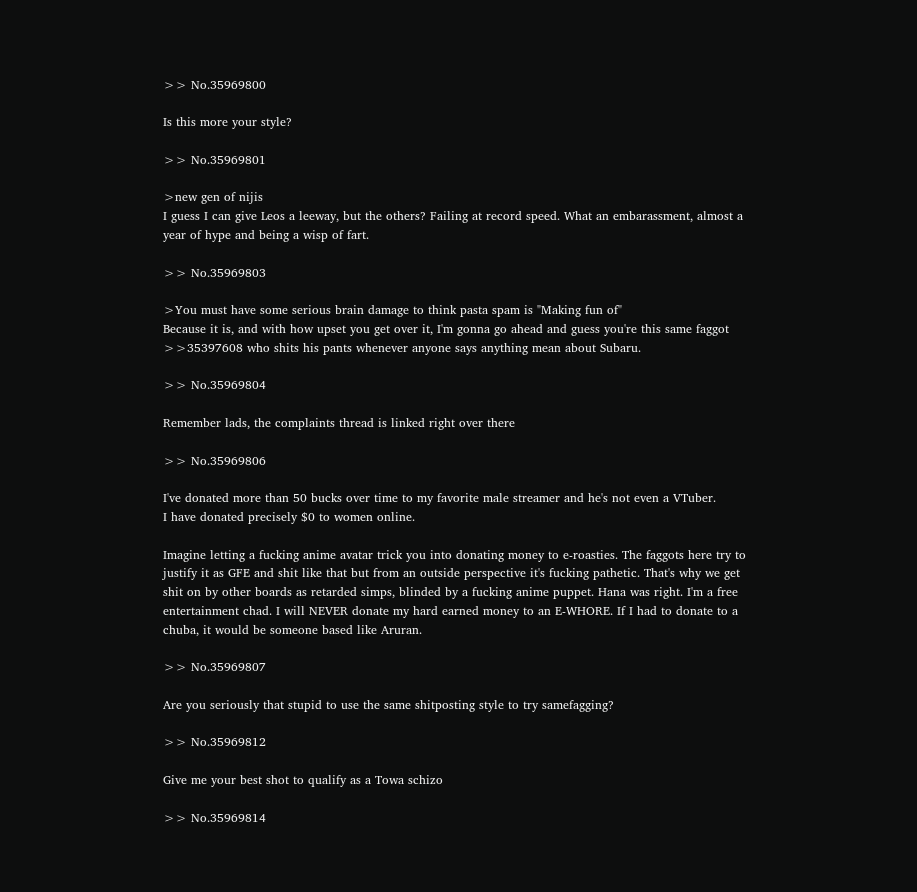>> No.35969800

Is this more your style?

>> No.35969801

>new gen of nijis
I guess I can give Leos a leeway, but the others? Failing at record speed. What an embarassment, almost a year of hype and being a wisp of fart.

>> No.35969803

>You must have some serious brain damage to think pasta spam is "Making fun of"
Because it is, and with how upset you get over it, I'm gonna go ahead and guess you're this same faggot >>35397608 who shits his pants whenever anyone says anything mean about Subaru.

>> No.35969804

Remember lads, the complaints thread is linked right over there

>> No.35969806

I've donated more than 50 bucks over time to my favorite male streamer and he's not even a VTuber.
I have donated precisely $0 to women online.

Imagine letting a fucking anime avatar trick you into donating money to e-roasties. The faggots here try to justify it as GFE and shit like that but from an outside perspective it's fucking pathetic. That's why we get shit on by other boards as retarded simps, blinded by a fucking anime puppet. Hana was right. I'm a free entertainment chad. I will NEVER donate my hard earned money to an E-WHORE. If I had to donate to a chuba, it would be someone based like Aruran.

>> No.35969807

Are you seriously that stupid to use the same shitposting style to try samefagging?

>> No.35969812

Give me your best shot to qualify as a Towa schizo

>> No.35969814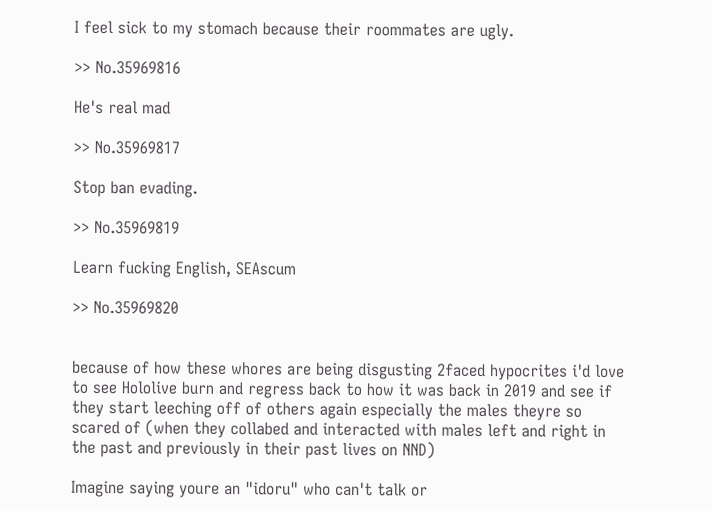I feel sick to my stomach because their roommates are ugly.

>> No.35969816

He's real mad

>> No.35969817

Stop ban evading.

>> No.35969819

Learn fucking English, SEAscum

>> No.35969820


because of how these whores are being disgusting 2faced hypocrites i'd love to see Hololive burn and regress back to how it was back in 2019 and see if they start leeching off of others again especially the males theyre so scared of (when they collabed and interacted with males left and right in the past and previously in their past lives on NND)

Imagine saying youre an "idoru" who can't talk or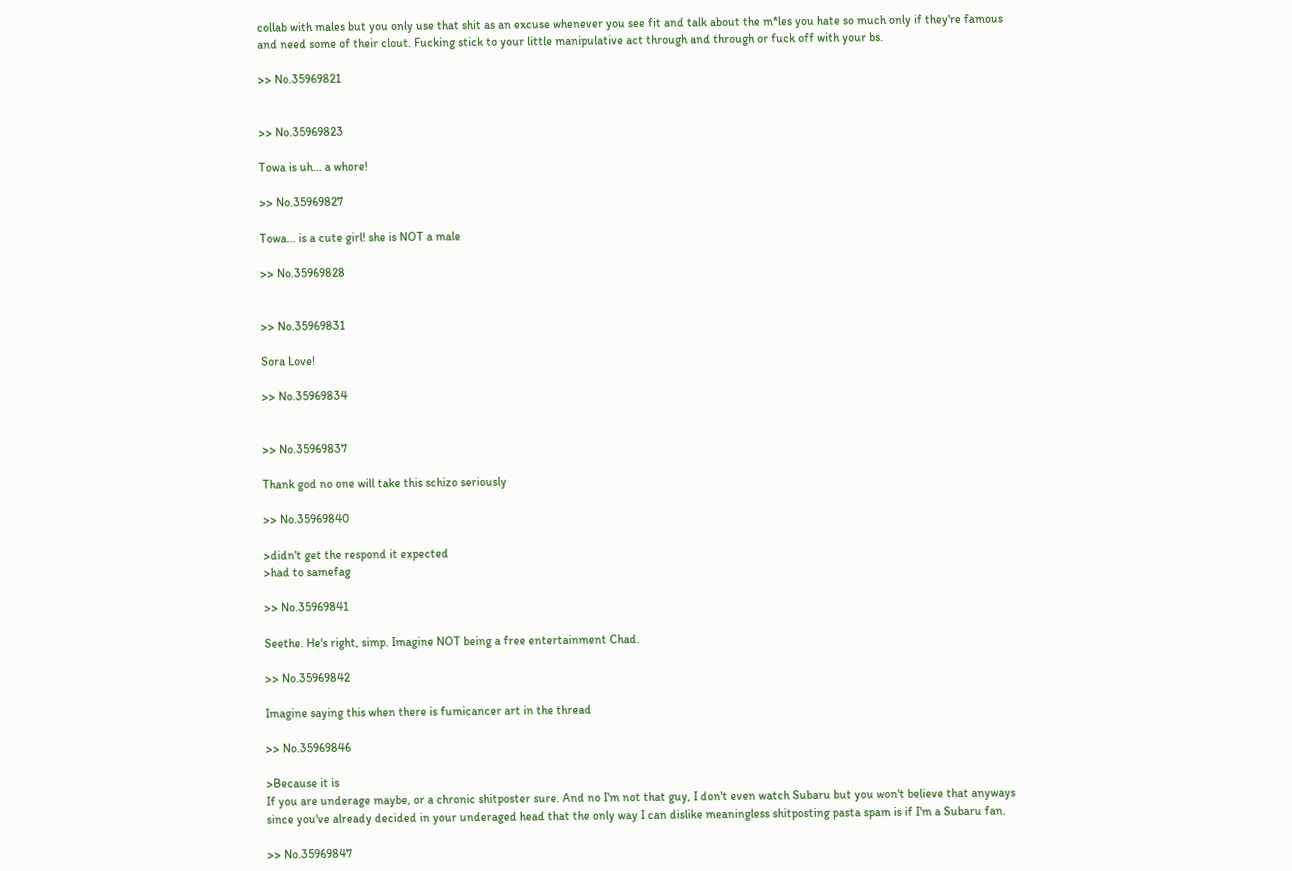collab with males but you only use that shit as an excuse whenever you see fit and talk about the m*les you hate so much only if they're famous and need some of their clout. Fucking stick to your little manipulative act through and through or fuck off with your bs.

>> No.35969821


>> No.35969823

Towa is uh... a whore!

>> No.35969827

Towa... is a cute girl! she is NOT a male

>> No.35969828


>> No.35969831

Sora Love!

>> No.35969834


>> No.35969837

Thank god no one will take this schizo seriously

>> No.35969840

>didn't get the respond it expected
>had to samefag

>> No.35969841

Seethe. He's right, simp. Imagine NOT being a free entertainment Chad.

>> No.35969842

Imagine saying this when there is fumicancer art in the thread

>> No.35969846

>Because it is
If you are underage maybe, or a chronic shitposter sure. And no I'm not that guy, I don't even watch Subaru but you won't believe that anyways since you've already decided in your underaged head that the only way I can dislike meaningless shitposting pasta spam is if I'm a Subaru fan.

>> No.35969847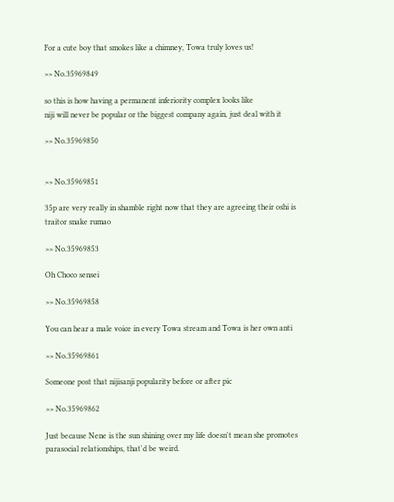For a cute boy that smokes like a chimney, Towa truly loves us!

>> No.35969849

so this is how having a permanent inferiority complex looks like
niji will never be popular or the biggest company again, just deal with it

>> No.35969850


>> No.35969851

35p are very really in shamble right now that they are agreeing their oshi is traitor snake rumao

>> No.35969853

Oh Choco sensei

>> No.35969858

You can hear a male voice in every Towa stream and Towa is her own anti

>> No.35969861

Someone post that nijisanji popularity before or after pic

>> No.35969862

Just because Nene is the sun shining over my life doesn't mean she promotes parasocial relationships, that'd be weird.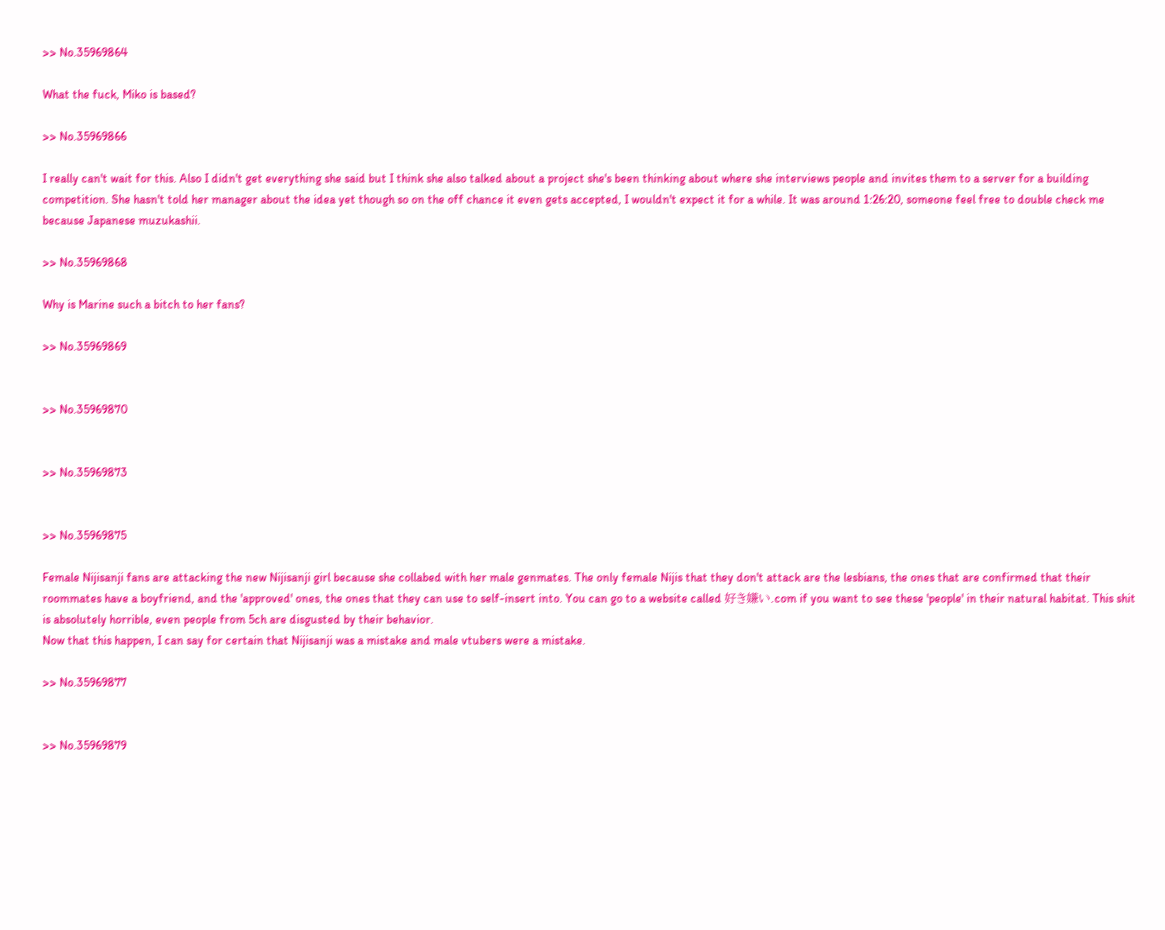>> No.35969864

What the fuck, Miko is based?

>> No.35969866

I really can't wait for this. Also I didn't get everything she said but I think she also talked about a project she's been thinking about where she interviews people and invites them to a server for a building competition. She hasn't told her manager about the idea yet though so on the off chance it even gets accepted, I wouldn't expect it for a while. It was around 1:26:20, someone feel free to double check me because Japanese muzukashii.

>> No.35969868

Why is Marine such a bitch to her fans?

>> No.35969869


>> No.35969870


>> No.35969873


>> No.35969875

Female Nijisanji fans are attacking the new Nijisanji girl because she collabed with her male genmates. The only female Nijis that they don't attack are the lesbians, the ones that are confirmed that their roommates have a boyfriend, and the 'approved' ones, the ones that they can use to self-insert into. You can go to a website called 好き嫌い.com if you want to see these 'people' in their natural habitat. This shit is absolutely horrible, even people from 5ch are disgusted by their behavior.
Now that this happen, I can say for certain that Nijisanji was a mistake and male vtubers were a mistake.

>> No.35969877


>> No.35969879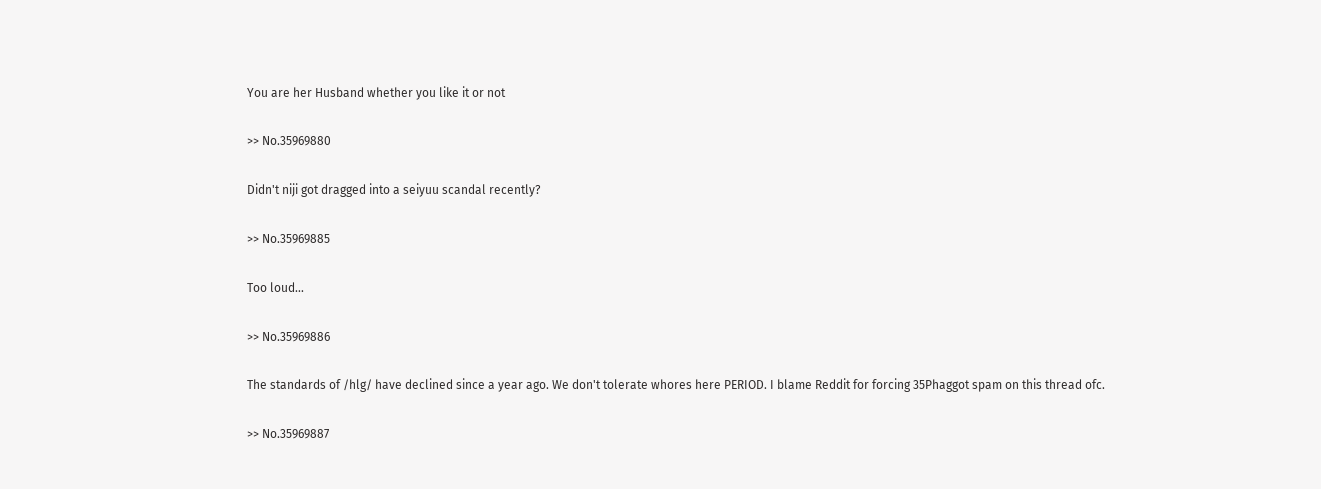You are her Husband whether you like it or not

>> No.35969880

Didn't niji got dragged into a seiyuu scandal recently?

>> No.35969885

Too loud...

>> No.35969886

The standards of /hlg/ have declined since a year ago. We don't tolerate whores here PERIOD. I blame Reddit for forcing 35Phaggot spam on this thread ofc.

>> No.35969887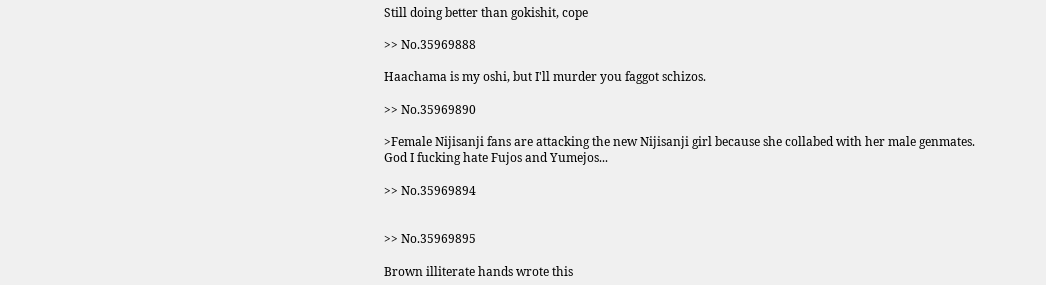Still doing better than gokishit, cope

>> No.35969888

Haachama is my oshi, but I'll murder you faggot schizos.

>> No.35969890

>Female Nijisanji fans are attacking the new Nijisanji girl because she collabed with her male genmates.
God I fucking hate Fujos and Yumejos...

>> No.35969894


>> No.35969895

Brown illiterate hands wrote this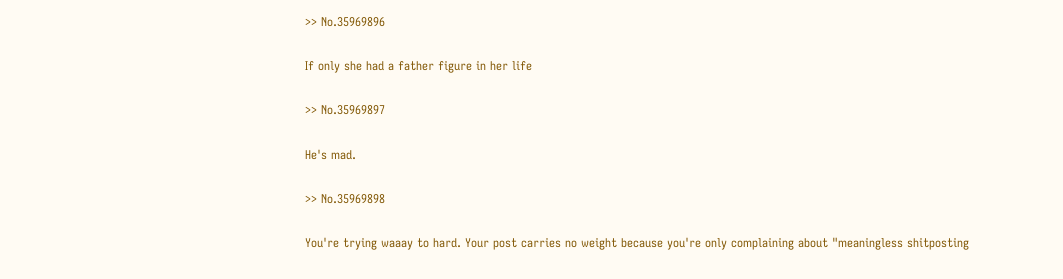>> No.35969896

If only she had a father figure in her life

>> No.35969897

He's mad.

>> No.35969898

You're trying waaay to hard. Your post carries no weight because you're only complaining about "meaningless shitposting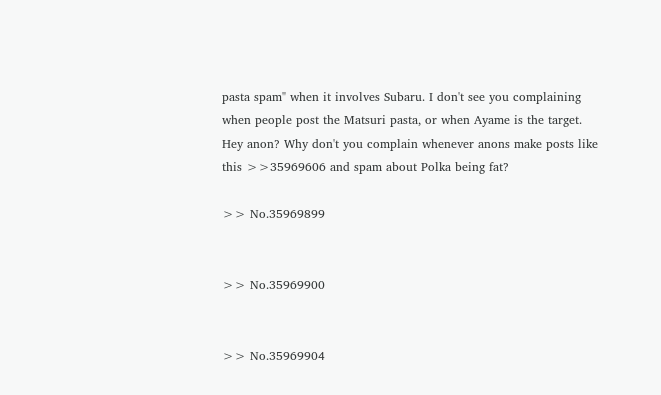pasta spam" when it involves Subaru. I don't see you complaining when people post the Matsuri pasta, or when Ayame is the target. Hey anon? Why don't you complain whenever anons make posts like this >>35969606 and spam about Polka being fat?

>> No.35969899


>> No.35969900


>> No.35969904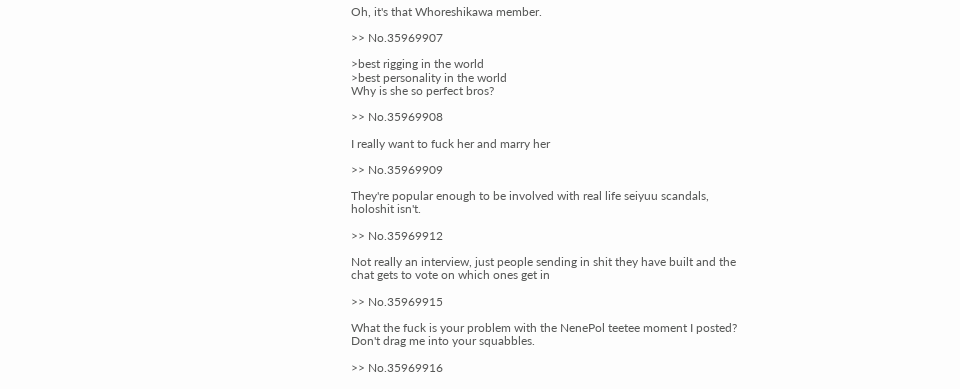Oh, it's that Whoreshikawa member.

>> No.35969907

>best rigging in the world
>best personality in the world
Why is she so perfect bros?

>> No.35969908

I really want to fuck her and marry her

>> No.35969909

They're popular enough to be involved with real life seiyuu scandals, holoshit isn't.

>> No.35969912

Not really an interview, just people sending in shit they have built and the chat gets to vote on which ones get in

>> No.35969915

What the fuck is your problem with the NenePol teetee moment I posted? Don't drag me into your squabbles.

>> No.35969916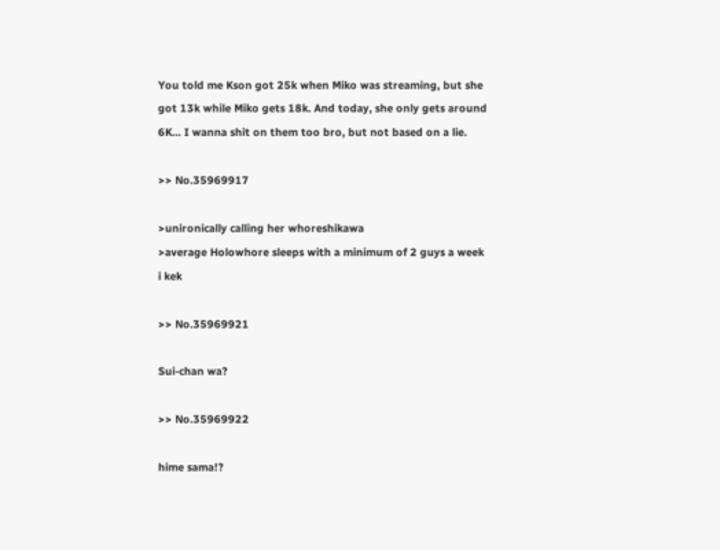You told me Kson got 25k when Miko was streaming, but she got 13k while Miko gets 18k. And today, she only gets around 6K... I wanna shit on them too bro, but not based on a lie.

>> No.35969917

>unironically calling her whoreshikawa
>average Holowhore sleeps with a minimum of 2 guys a week
i kek

>> No.35969921

Sui-chan wa?

>> No.35969922

hime sama!?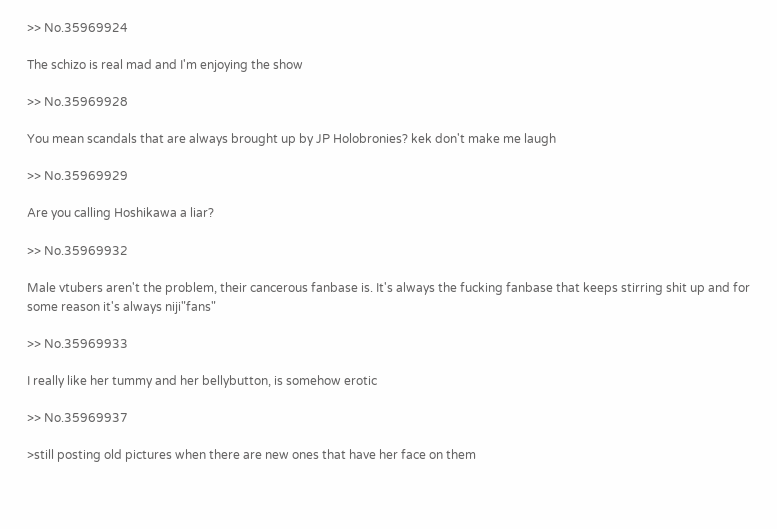>> No.35969924

The schizo is real mad and I'm enjoying the show

>> No.35969928

You mean scandals that are always brought up by JP Holobronies? kek don't make me laugh

>> No.35969929

Are you calling Hoshikawa a liar?

>> No.35969932

Male vtubers aren't the problem, their cancerous fanbase is. It's always the fucking fanbase that keeps stirring shit up and for some reason it's always niji"fans"

>> No.35969933

I really like her tummy and her bellybutton, is somehow erotic

>> No.35969937

>still posting old pictures when there are new ones that have her face on them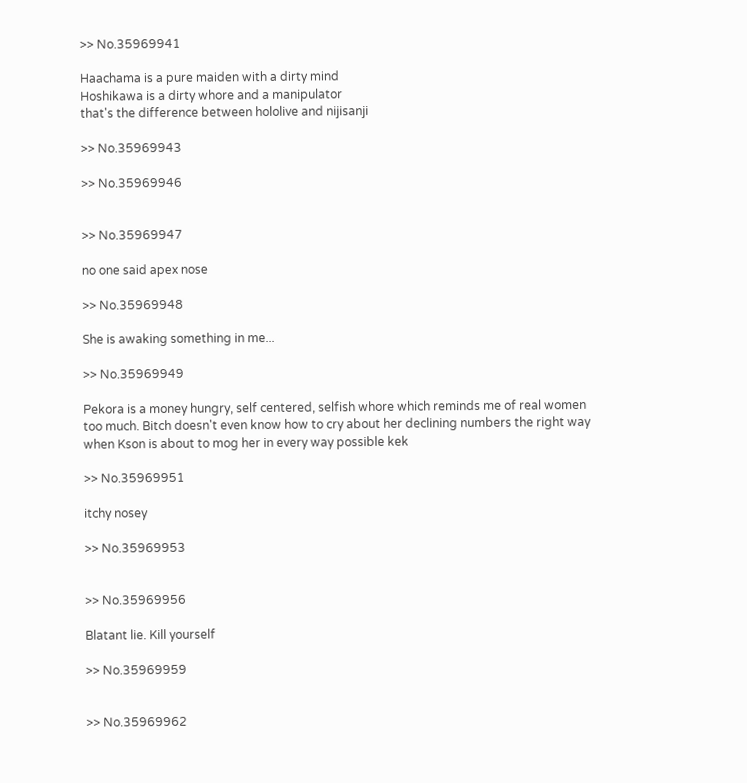>> No.35969941

Haachama is a pure maiden with a dirty mind
Hoshikawa is a dirty whore and a manipulator
that's the difference between hololive and nijisanji

>> No.35969943

>> No.35969946


>> No.35969947

no one said apex nose

>> No.35969948

She is awaking something in me...

>> No.35969949

Pekora is a money hungry, self centered, selfish whore which reminds me of real women too much. Bitch doesn't even know how to cry about her declining numbers the right way when Kson is about to mog her in every way possible kek

>> No.35969951

itchy nosey

>> No.35969953


>> No.35969956

Blatant lie. Kill yourself

>> No.35969959


>> No.35969962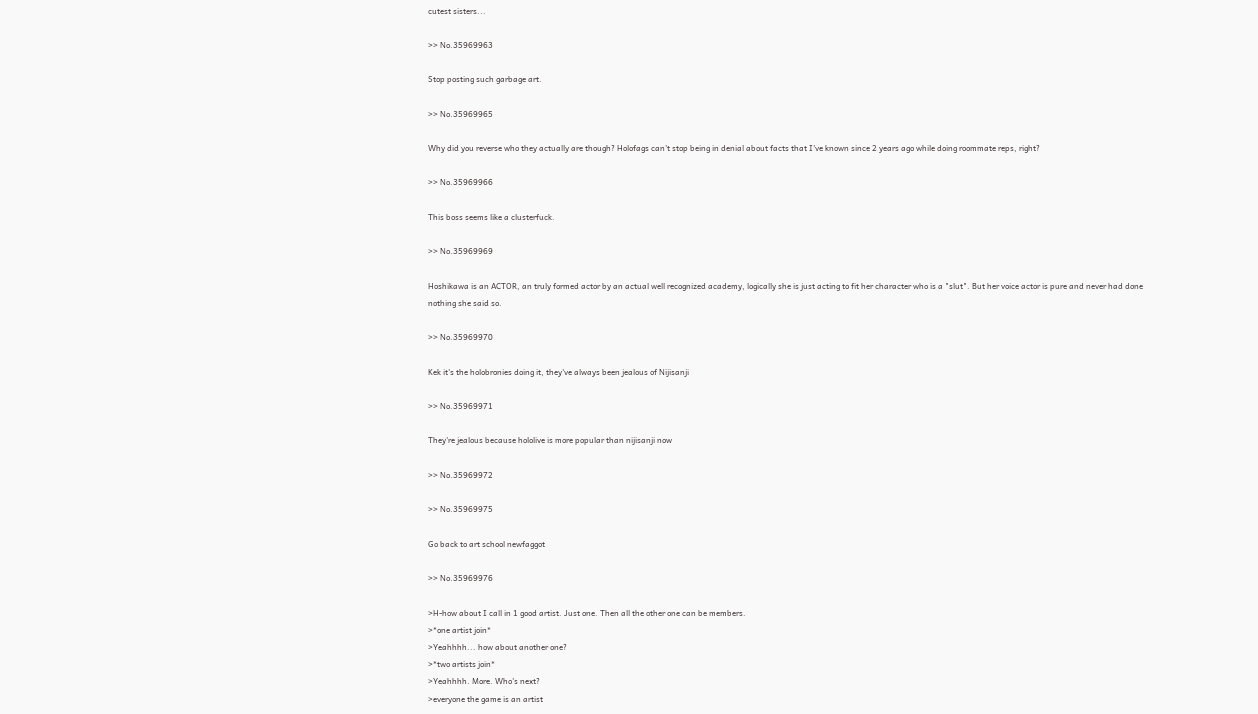cutest sisters...

>> No.35969963

Stop posting such garbage art.

>> No.35969965

Why did you reverse who they actually are though? Holofags can't stop being in denial about facts that I've known since 2 years ago while doing roommate reps, right?

>> No.35969966

This boss seems like a clusterfuck.

>> No.35969969

Hoshikawa is an ACTOR, an truly formed actor by an actual well recognized academy, logically she is just acting to fit her character who is a "slut". But her voice actor is pure and never had done nothing she said so.

>> No.35969970

Kek it's the holobronies doing it, they've always been jealous of Nijisanji

>> No.35969971

They're jealous because hololive is more popular than nijisanji now

>> No.35969972

>> No.35969975

Go back to art school newfaggot

>> No.35969976

>H-how about I call in 1 good artist. Just one. Then all the other one can be members.
>*one artist join*
>Yeahhhh... how about another one?
>*two artists join*
>Yeahhhh. More. Who's next?
>everyone the game is an artist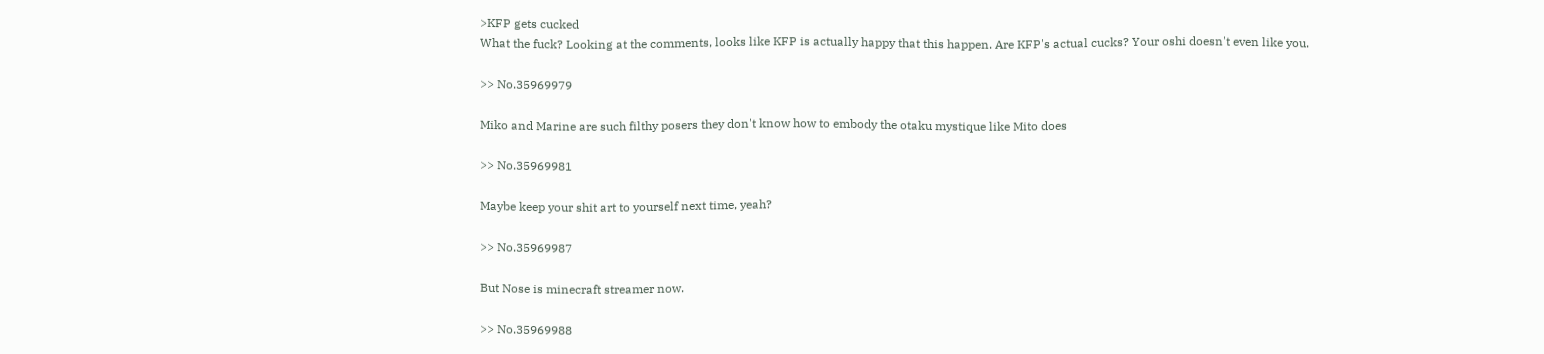>KFP gets cucked
What the fuck? Looking at the comments, looks like KFP is actually happy that this happen. Are KFP's actual cucks? Your oshi doesn't even like you.

>> No.35969979

Miko and Marine are such filthy posers they don't know how to embody the otaku mystique like Mito does

>> No.35969981

Maybe keep your shit art to yourself next time, yeah?

>> No.35969987

But Nose is minecraft streamer now.

>> No.35969988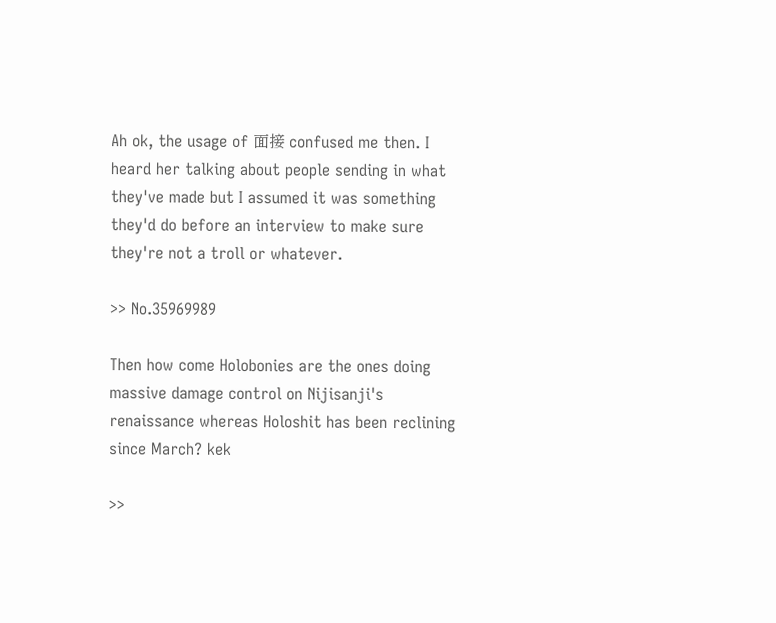Ah ok, the usage of 面接 confused me then. I heard her talking about people sending in what they've made but I assumed it was something they'd do before an interview to make sure they're not a troll or whatever.

>> No.35969989

Then how come Holobonies are the ones doing massive damage control on Nijisanji's renaissance whereas Holoshit has been reclining since March? kek

>>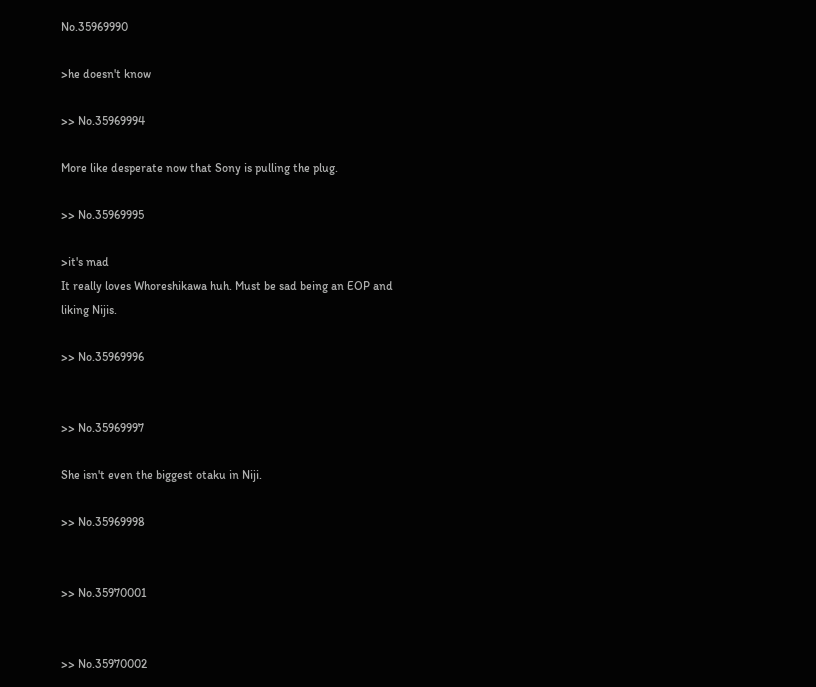No.35969990

>he doesn't know

>> No.35969994

More like desperate now that Sony is pulling the plug.

>> No.35969995

>it's mad
It really loves Whoreshikawa huh. Must be sad being an EOP and liking Nijis.

>> No.35969996


>> No.35969997

She isn't even the biggest otaku in Niji.

>> No.35969998


>> No.35970001


>> No.35970002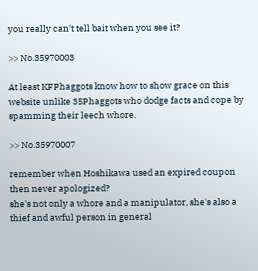you really can't tell bait when you see it?

>> No.35970003

At least KFPhaggots know how to show grace on this website unlike 35Phaggots who dodge facts and cope by spamming their leech whore.

>> No.35970007

remember when Hoshikawa used an expired coupon then never apologized?
she's not only a whore and a manipulator, she's also a thief and awful person in general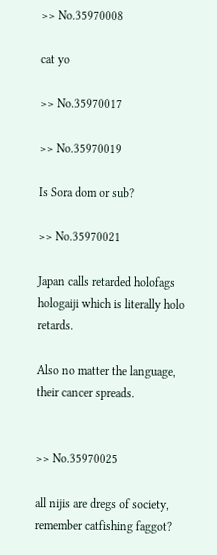>> No.35970008

cat yo

>> No.35970017

>> No.35970019

Is Sora dom or sub?

>> No.35970021

Japan calls retarded holofags hologaiji which is literally holo retards.

Also no matter the language, their cancer spreads.


>> No.35970025

all nijis are dregs of society, remember catfishing faggot?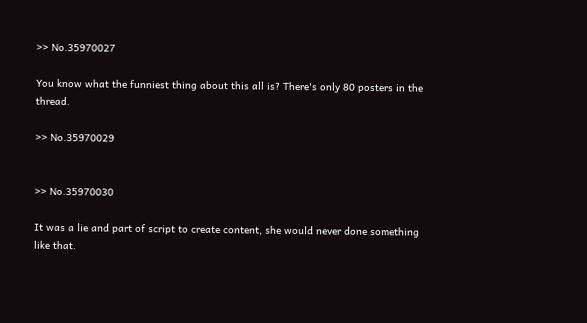>> No.35970027

You know what the funniest thing about this all is? There's only 80 posters in the thread.

>> No.35970029


>> No.35970030

It was a lie and part of script to create content, she would never done something like that.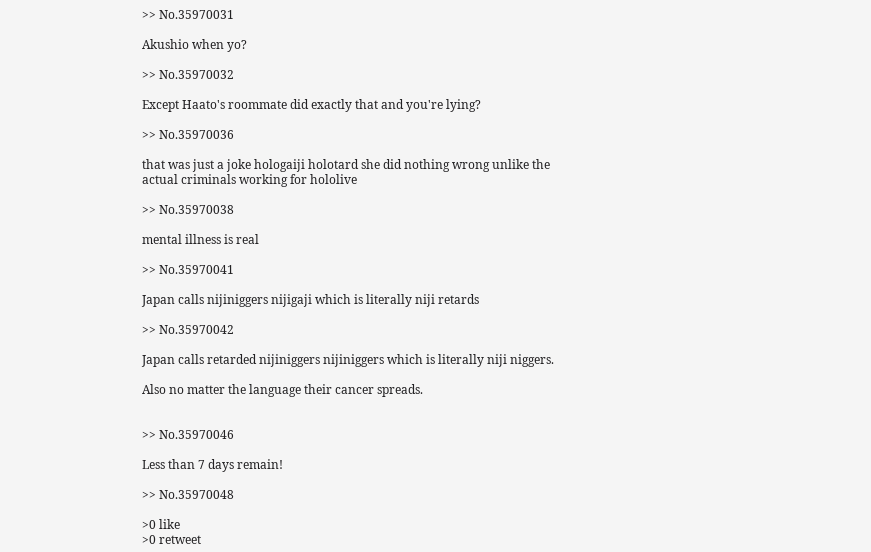>> No.35970031

Akushio when yo?

>> No.35970032

Except Haato's roommate did exactly that and you're lying?

>> No.35970036

that was just a joke hologaiji holotard she did nothing wrong unlike the actual criminals working for hololive

>> No.35970038

mental illness is real

>> No.35970041

Japan calls nijiniggers nijigaji which is literally niji retards

>> No.35970042

Japan calls retarded nijiniggers nijiniggers which is literally niji niggers.

Also no matter the language their cancer spreads.


>> No.35970046

Less than 7 days remain!

>> No.35970048

>0 like
>0 retweet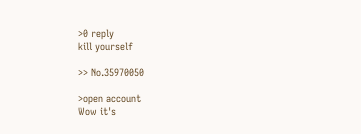>0 reply
kill yourself

>> No.35970050

>open account
Wow it's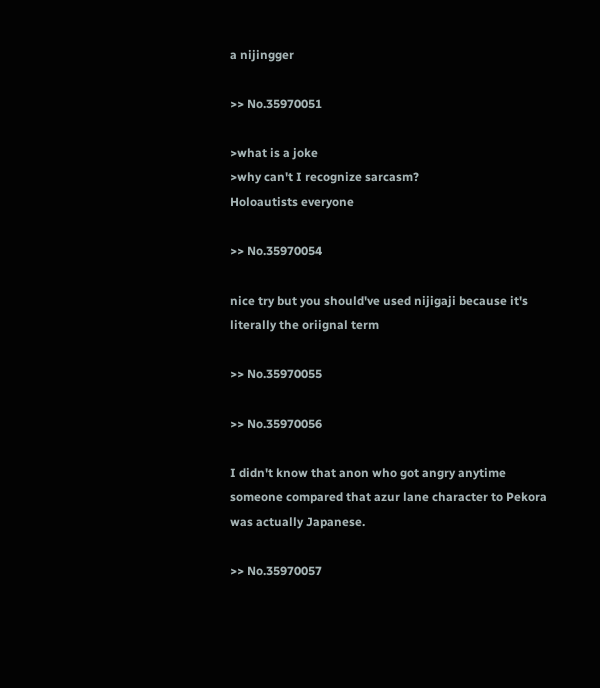a nijingger

>> No.35970051

>what is a joke
>why can't I recognize sarcasm?
Holoautists everyone

>> No.35970054

nice try but you should've used nijigaji because it's literally the oriignal term

>> No.35970055

>> No.35970056

I didn't know that anon who got angry anytime someone compared that azur lane character to Pekora was actually Japanese.

>> No.35970057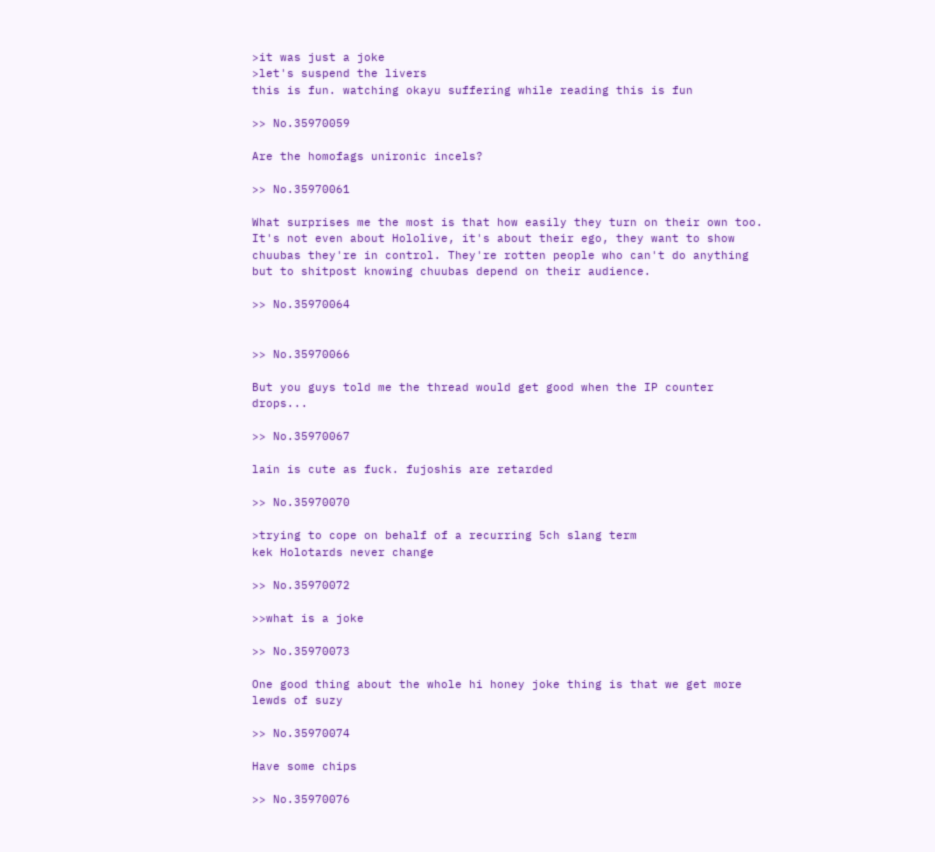>it was just a joke
>let's suspend the livers
this is fun. watching okayu suffering while reading this is fun

>> No.35970059

Are the homofags unironic incels?

>> No.35970061

What surprises me the most is that how easily they turn on their own too. It's not even about Hololive, it's about their ego, they want to show chuubas they're in control. They're rotten people who can't do anything but to shitpost knowing chuubas depend on their audience.

>> No.35970064


>> No.35970066

But you guys told me the thread would get good when the IP counter drops...

>> No.35970067

lain is cute as fuck. fujoshis are retarded

>> No.35970070

>trying to cope on behalf of a recurring 5ch slang term
kek Holotards never change

>> No.35970072

>>what is a joke

>> No.35970073

One good thing about the whole hi honey joke thing is that we get more lewds of suzy

>> No.35970074

Have some chips

>> No.35970076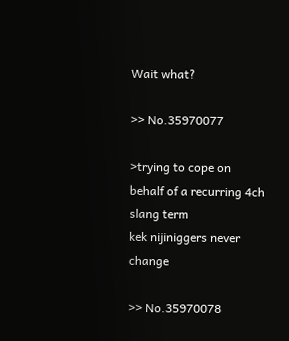Wait what?

>> No.35970077

>trying to cope on behalf of a recurring 4ch slang term
kek nijiniggers never change

>> No.35970078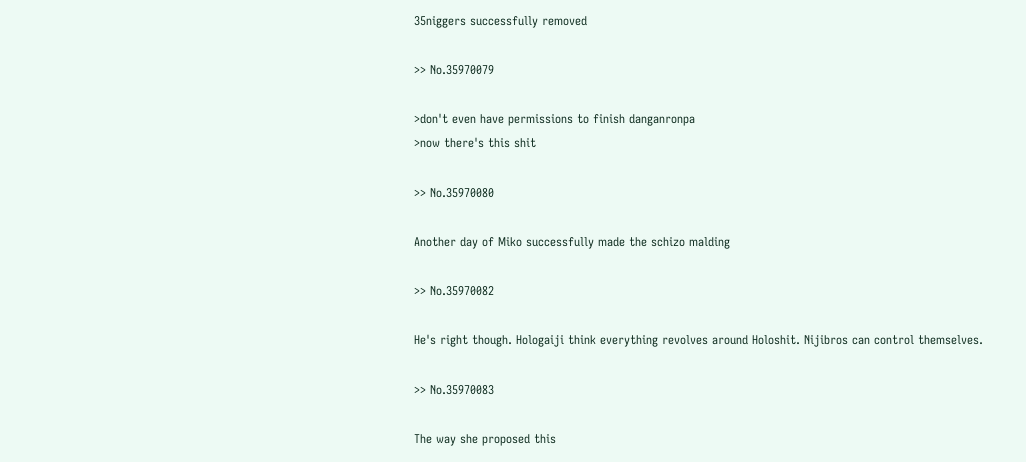35niggers successfully removed

>> No.35970079

>don't even have permissions to finish danganronpa
>now there's this shit

>> No.35970080

Another day of Miko successfully made the schizo malding

>> No.35970082

He's right though. Hologaiji think everything revolves around Holoshit. Nijibros can control themselves.

>> No.35970083

The way she proposed this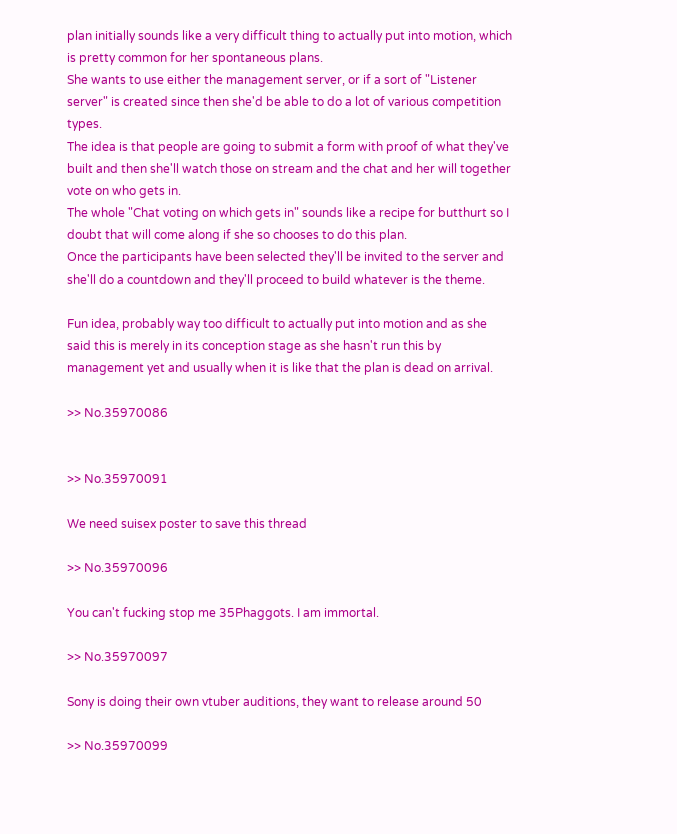plan initially sounds like a very difficult thing to actually put into motion, which is pretty common for her spontaneous plans.
She wants to use either the management server, or if a sort of "Listener server" is created since then she'd be able to do a lot of various competition types.
The idea is that people are going to submit a form with proof of what they've built and then she'll watch those on stream and the chat and her will together vote on who gets in.
The whole "Chat voting on which gets in" sounds like a recipe for butthurt so I doubt that will come along if she so chooses to do this plan.
Once the participants have been selected they'll be invited to the server and she'll do a countdown and they'll proceed to build whatever is the theme.

Fun idea, probably way too difficult to actually put into motion and as she said this is merely in its conception stage as she hasn't run this by management yet and usually when it is like that the plan is dead on arrival.

>> No.35970086


>> No.35970091

We need suisex poster to save this thread

>> No.35970096

You can't fucking stop me 35Phaggots. I am immortal.

>> No.35970097

Sony is doing their own vtuber auditions, they want to release around 50

>> No.35970099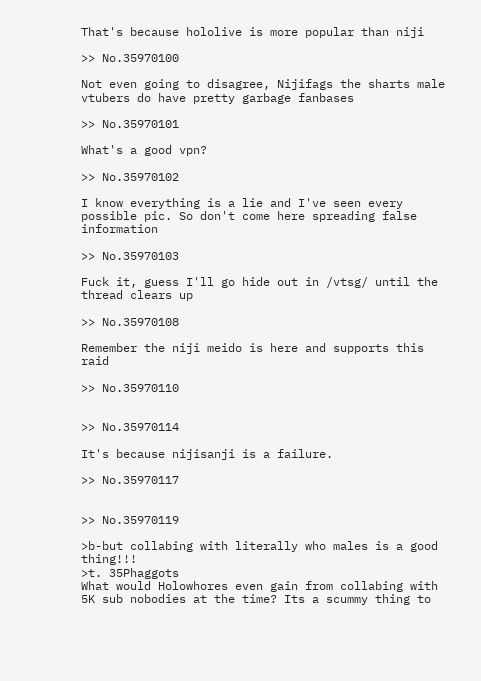That's because hololive is more popular than niji

>> No.35970100

Not even going to disagree, Nijifags the sharts male vtubers do have pretty garbage fanbases

>> No.35970101

What's a good vpn?

>> No.35970102

I know everything is a lie and I've seen every possible pic. So don't come here spreading false information

>> No.35970103

Fuck it, guess I'll go hide out in /vtsg/ until the thread clears up

>> No.35970108

Remember the niji meido is here and supports this raid

>> No.35970110


>> No.35970114

It's because nijisanji is a failure.

>> No.35970117


>> No.35970119

>b-but collabing with literally who males is a good thing!!!
>t. 35Phaggots
What would Holowhores even gain from collabing with 5K sub nobodies at the time? Its a scummy thing to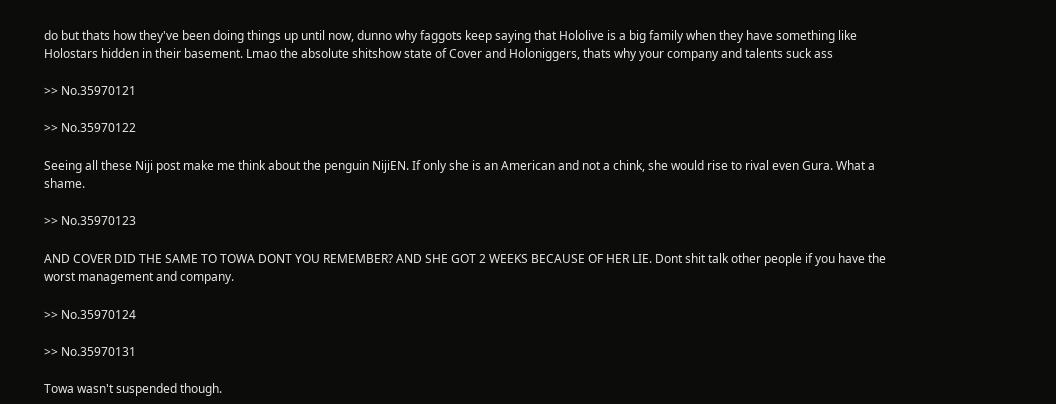do but thats how they've been doing things up until now, dunno why faggots keep saying that Hololive is a big family when they have something like Holostars hidden in their basement. Lmao the absolute shitshow state of Cover and Holoniggers, thats why your company and talents suck ass

>> No.35970121

>> No.35970122

Seeing all these Niji post make me think about the penguin NijiEN. If only she is an American and not a chink, she would rise to rival even Gura. What a shame.

>> No.35970123

AND COVER DID THE SAME TO TOWA DONT YOU REMEMBER? AND SHE GOT 2 WEEKS BECAUSE OF HER LIE. Dont shit talk other people if you have the worst management and company.

>> No.35970124

>> No.35970131

Towa wasn't suspended though.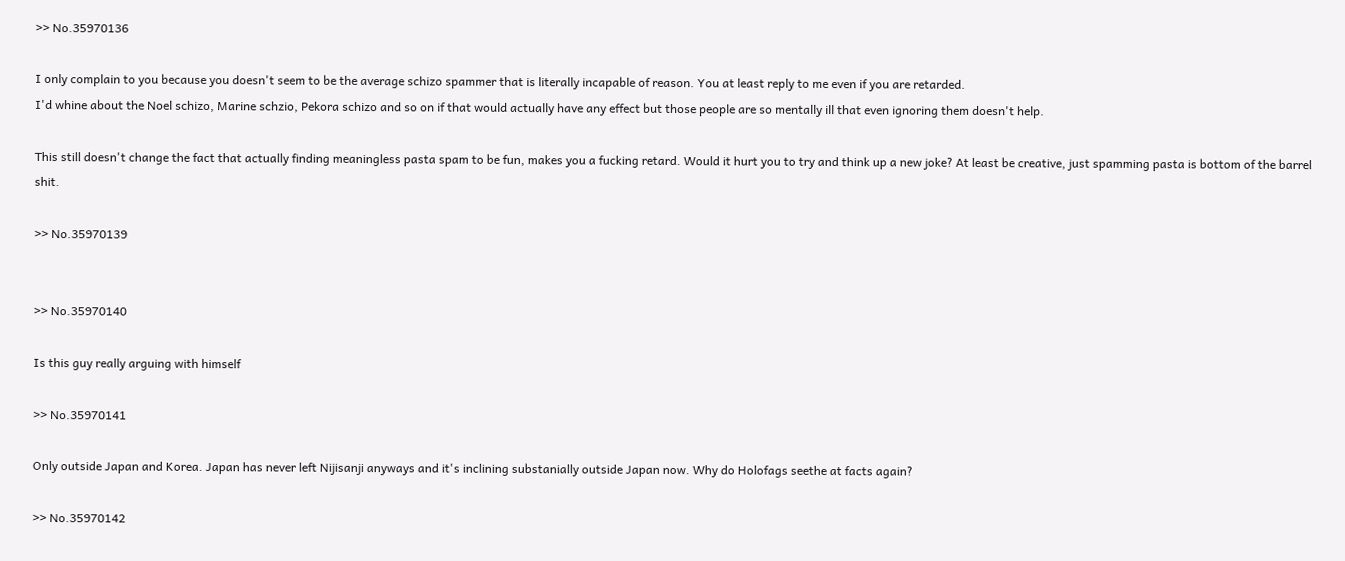>> No.35970136

I only complain to you because you doesn't seem to be the average schizo spammer that is literally incapable of reason. You at least reply to me even if you are retarded.
I'd whine about the Noel schizo, Marine schzio, Pekora schizo and so on if that would actually have any effect but those people are so mentally ill that even ignoring them doesn't help.

This still doesn't change the fact that actually finding meaningless pasta spam to be fun, makes you a fucking retard. Would it hurt you to try and think up a new joke? At least be creative, just spamming pasta is bottom of the barrel shit.

>> No.35970139


>> No.35970140

Is this guy really arguing with himself

>> No.35970141

Only outside Japan and Korea. Japan has never left Nijisanji anyways and it's inclining substanially outside Japan now. Why do Holofags seethe at facts again?

>> No.35970142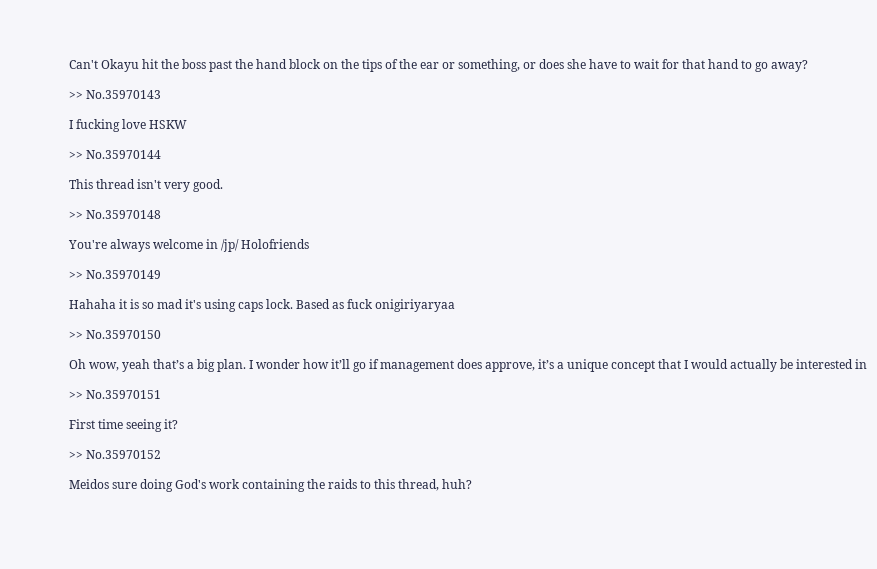Can't Okayu hit the boss past the hand block on the tips of the ear or something, or does she have to wait for that hand to go away?

>> No.35970143

I fucking love HSKW

>> No.35970144

This thread isn't very good.

>> No.35970148

You're always welcome in /jp/ Holofriends

>> No.35970149

Hahaha it is so mad it's using caps lock. Based as fuck onigiriyaryaa

>> No.35970150

Oh wow, yeah that’s a big plan. I wonder how it’ll go if management does approve, it’s a unique concept that I would actually be interested in

>> No.35970151

First time seeing it?

>> No.35970152

Meidos sure doing God's work containing the raids to this thread, huh?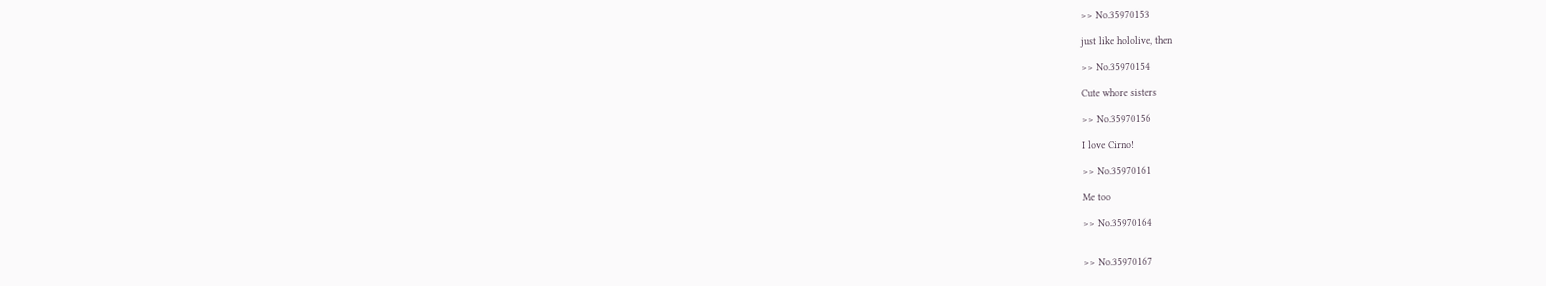>> No.35970153

just like hololive, then

>> No.35970154

Cute whore sisters

>> No.35970156

I love Cirno!

>> No.35970161

Me too

>> No.35970164


>> No.35970167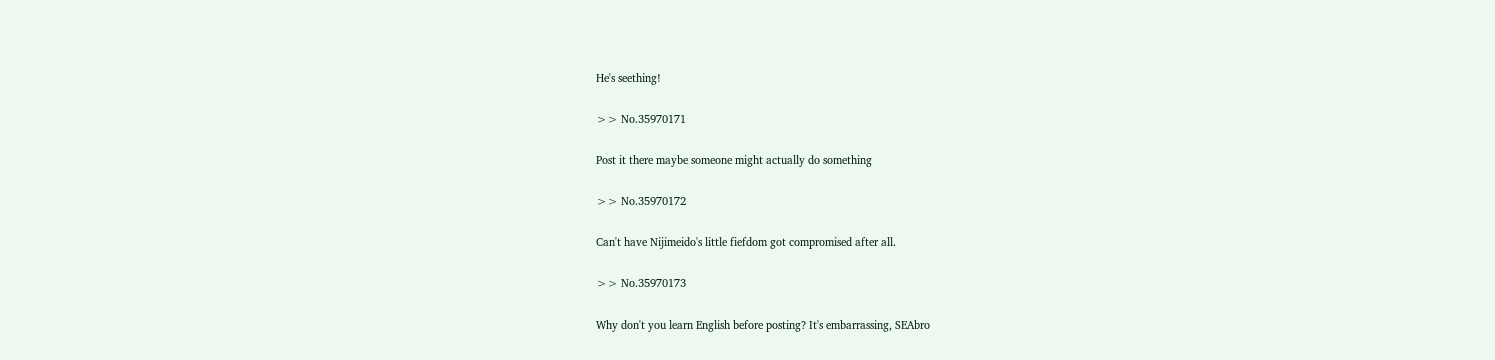He's seething!

>> No.35970171

Post it there maybe someone might actually do something

>> No.35970172

Can't have Nijimeido's little fiefdom got compromised after all.

>> No.35970173

Why don't you learn English before posting? It's embarrassing, SEAbro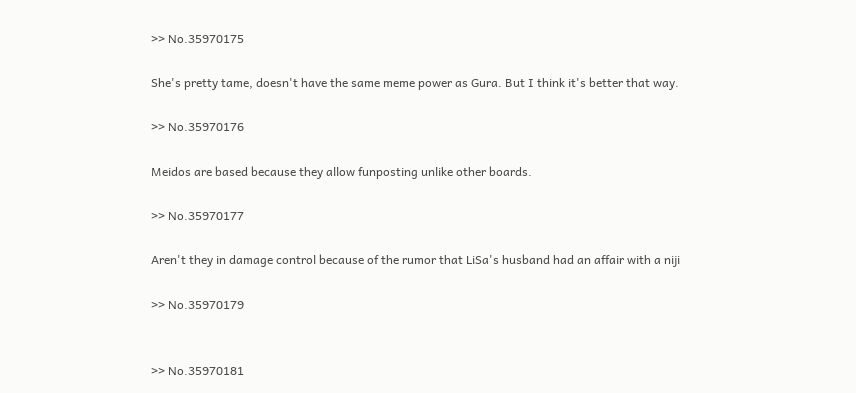>> No.35970175

She's pretty tame, doesn't have the same meme power as Gura. But I think it's better that way.

>> No.35970176

Meidos are based because they allow funposting unlike other boards.

>> No.35970177

Aren't they in damage control because of the rumor that LiSa's husband had an affair with a niji

>> No.35970179


>> No.35970181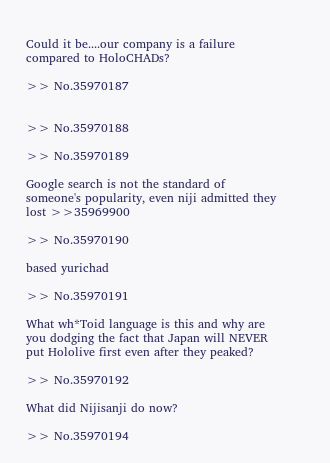Could it be....our company is a failure compared to HoloCHADs?

>> No.35970187


>> No.35970188

>> No.35970189

Google search is not the standard of someone's popularity, even niji admitted they lost >>35969900

>> No.35970190

based yurichad

>> No.35970191

What wh*Toid language is this and why are you dodging the fact that Japan will NEVER put Hololive first even after they peaked?

>> No.35970192

What did Nijisanji do now?

>> No.35970194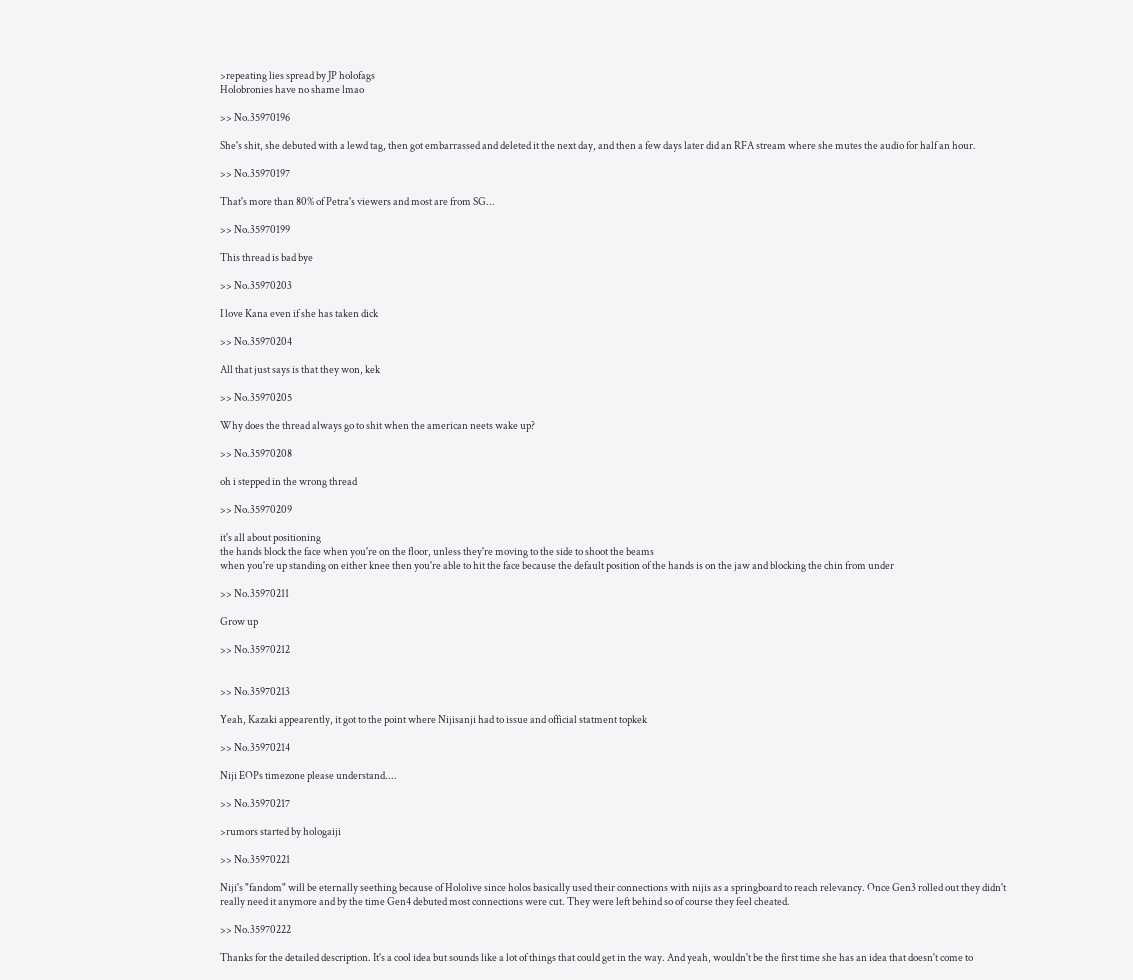>repeating lies spread by JP holofags
Holobronies have no shame lmao

>> No.35970196

She's shit, she debuted with a lewd tag, then got embarrassed and deleted it the next day, and then a few days later did an RFA stream where she mutes the audio for half an hour.

>> No.35970197

That's more than 80% of Petra's viewers and most are from SG...

>> No.35970199

This thread is bad bye

>> No.35970203

I love Kana even if she has taken dick

>> No.35970204

All that just says is that they won, kek

>> No.35970205

Why does the thread always go to shit when the american neets wake up?

>> No.35970208

oh i stepped in the wrong thread

>> No.35970209

it's all about positioning
the hands block the face when you're on the floor, unless they're moving to the side to shoot the beams
when you're up standing on either knee then you're able to hit the face because the default position of the hands is on the jaw and blocking the chin from under

>> No.35970211

Grow up

>> No.35970212


>> No.35970213

Yeah, Kazaki appearently, it got to the point where Nijisanji had to issue and official statment topkek

>> No.35970214

Niji EOPs timezone please understand....

>> No.35970217

>rumors started by hologaiji

>> No.35970221

Niji's "fandom" will be eternally seething because of Hololive since holos basically used their connections with nijis as a springboard to reach relevancy. Once Gen3 rolled out they didn't really need it anymore and by the time Gen4 debuted most connections were cut. They were left behind so of course they feel cheated.

>> No.35970222

Thanks for the detailed description. It's a cool idea but sounds like a lot of things that could get in the way. And yeah, wouldn't be the first time she has an idea that doesn't come to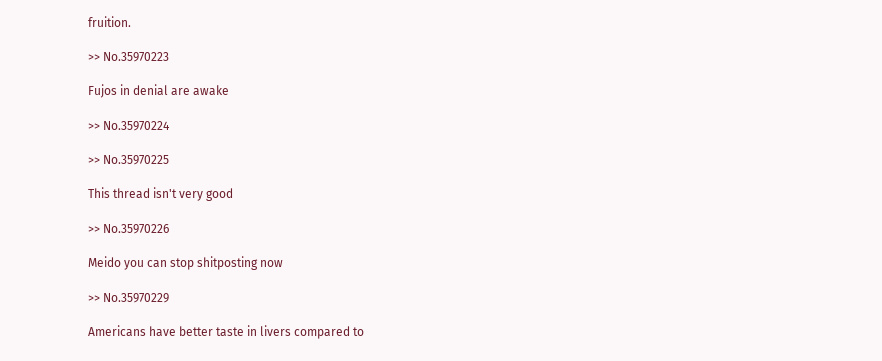fruition.

>> No.35970223

Fujos in denial are awake

>> No.35970224

>> No.35970225

This thread isn't very good

>> No.35970226

Meido you can stop shitposting now

>> No.35970229

Americans have better taste in livers compared to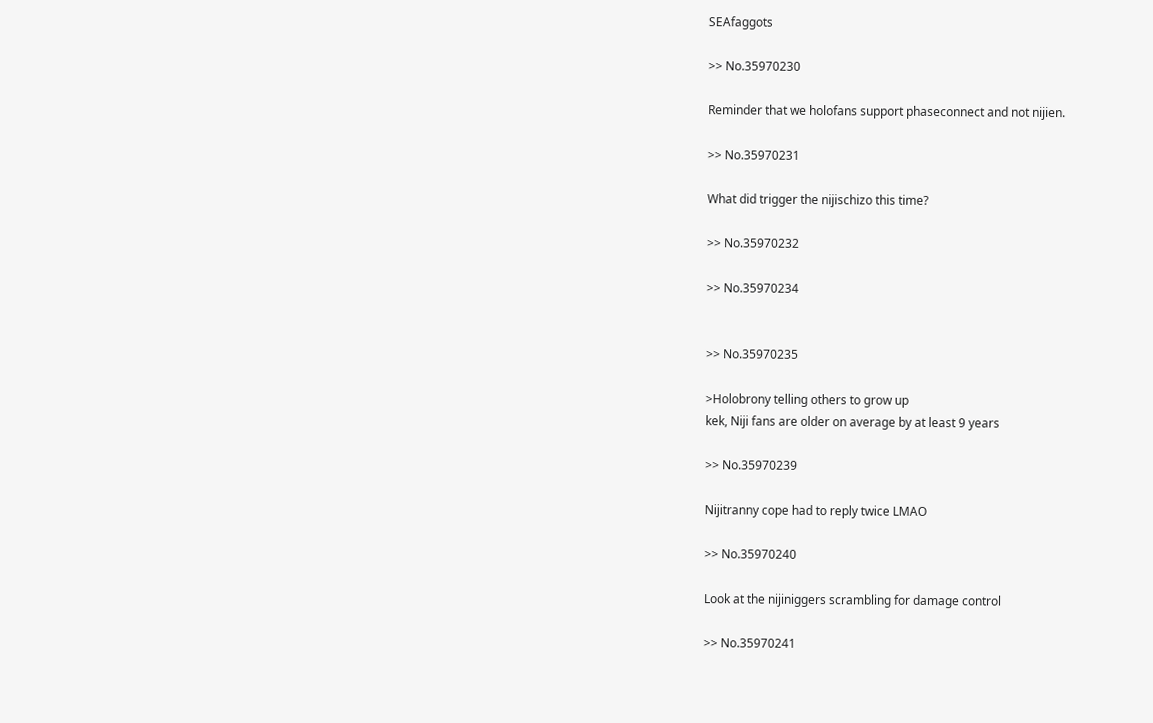SEAfaggots

>> No.35970230

Reminder that we holofans support phaseconnect and not nijien.

>> No.35970231

What did trigger the nijischizo this time?

>> No.35970232

>> No.35970234


>> No.35970235

>Holobrony telling others to grow up
kek, Niji fans are older on average by at least 9 years

>> No.35970239

Nijitranny cope had to reply twice LMAO

>> No.35970240

Look at the nijiniggers scrambling for damage control

>> No.35970241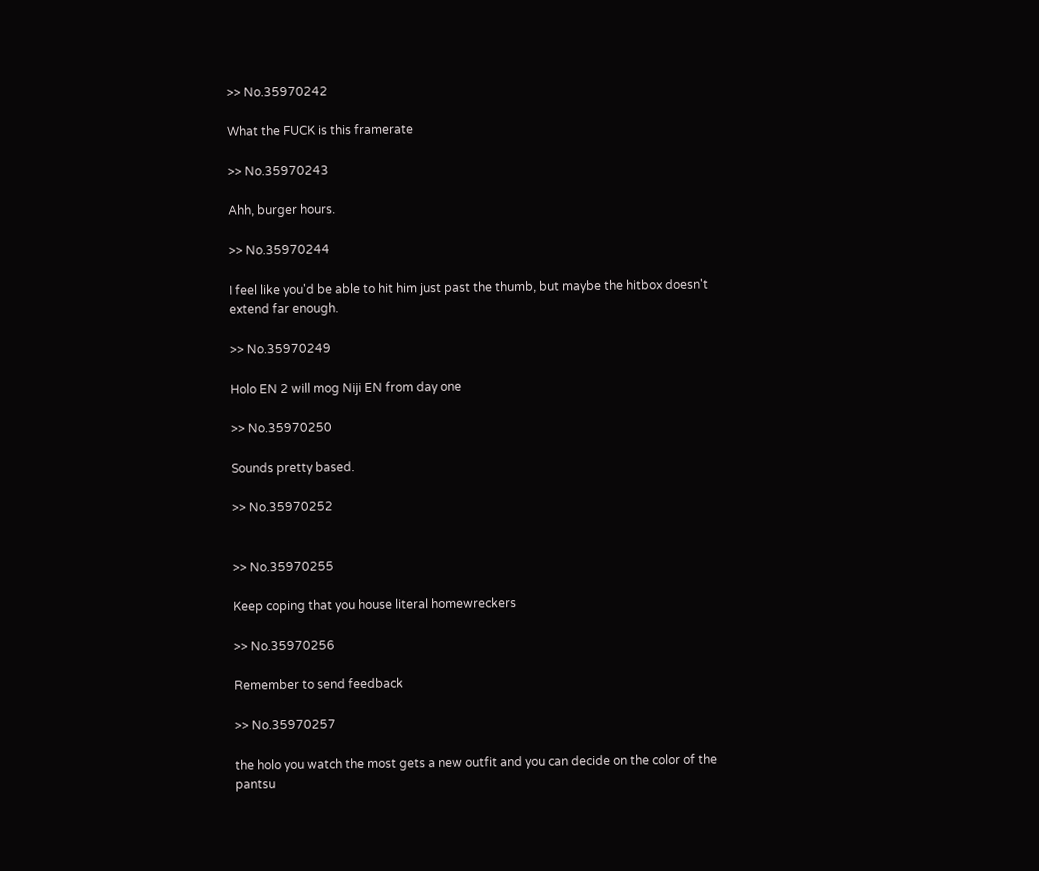>> No.35970242

What the FUCK is this framerate

>> No.35970243

Ahh, burger hours.

>> No.35970244

I feel like you'd be able to hit him just past the thumb, but maybe the hitbox doesn't extend far enough.

>> No.35970249

Holo EN 2 will mog Niji EN from day one

>> No.35970250

Sounds pretty based.

>> No.35970252


>> No.35970255

Keep coping that you house literal homewreckers

>> No.35970256

Remember to send feedback

>> No.35970257

the holo you watch the most gets a new outfit and you can decide on the color of the pantsu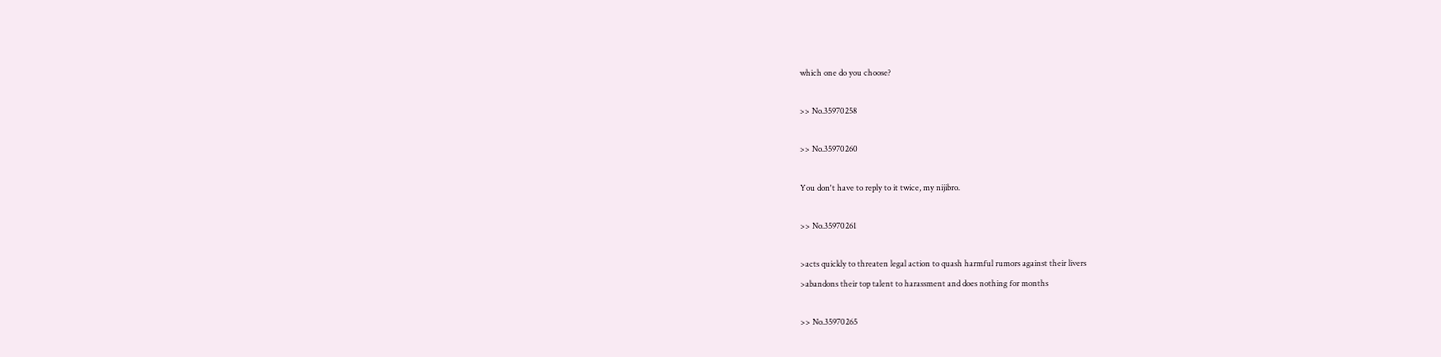which one do you choose?

>> No.35970258

>> No.35970260

You don't have to reply to it twice, my nijibro.

>> No.35970261

>acts quickly to threaten legal action to quash harmful rumors against their livers
>abandons their top talent to harassment and does nothing for months

>> No.35970265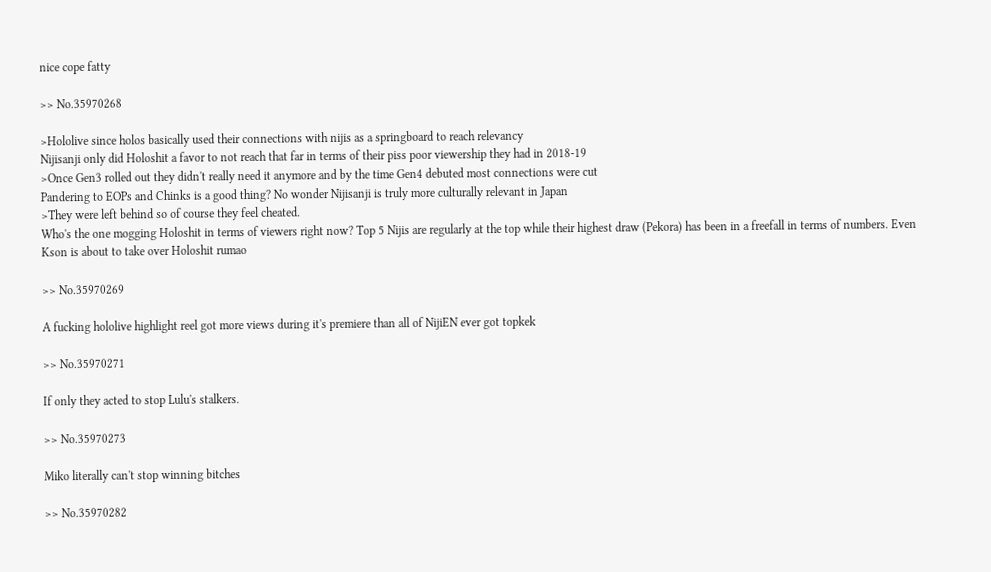nice cope fatty

>> No.35970268

>Hololive since holos basically used their connections with nijis as a springboard to reach relevancy
Nijisanji only did Holoshit a favor to not reach that far in terms of their piss poor viewership they had in 2018-19
>Once Gen3 rolled out they didn't really need it anymore and by the time Gen4 debuted most connections were cut
Pandering to EOPs and Chinks is a good thing? No wonder Nijisanji is truly more culturally relevant in Japan
>They were left behind so of course they feel cheated.
Who's the one mogging Holoshit in terms of viewers right now? Top 5 Nijis are regularly at the top while their highest draw (Pekora) has been in a freefall in terms of numbers. Even Kson is about to take over Holoshit rumao

>> No.35970269

A fucking hololive highlight reel got more views during it's premiere than all of NijiEN ever got topkek

>> No.35970271

If only they acted to stop Lulu's stalkers.

>> No.35970273

Miko literally can't stop winning bitches

>> No.35970282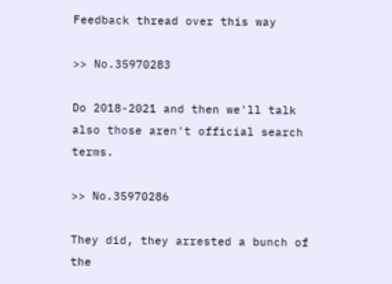Feedback thread over this way

>> No.35970283

Do 2018-2021 and then we'll talk also those aren't official search terms.

>> No.35970286

They did, they arrested a bunch of the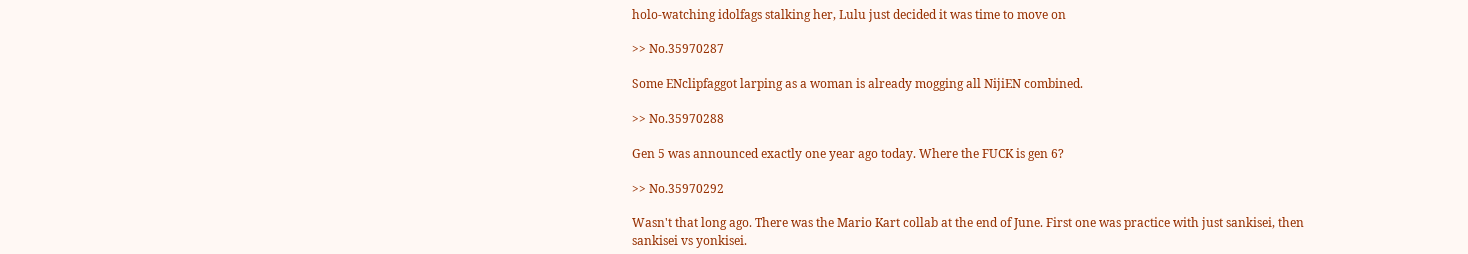holo-watching idolfags stalking her, Lulu just decided it was time to move on

>> No.35970287

Some ENclipfaggot larping as a woman is already mogging all NijiEN combined.

>> No.35970288

Gen 5 was announced exactly one year ago today. Where the FUCK is gen 6?

>> No.35970292

Wasn't that long ago. There was the Mario Kart collab at the end of June. First one was practice with just sankisei, then sankisei vs yonkisei.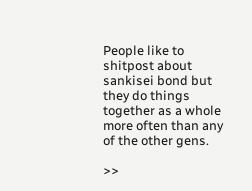People like to shitpost about sankisei bond but they do things together as a whole more often than any of the other gens.

>>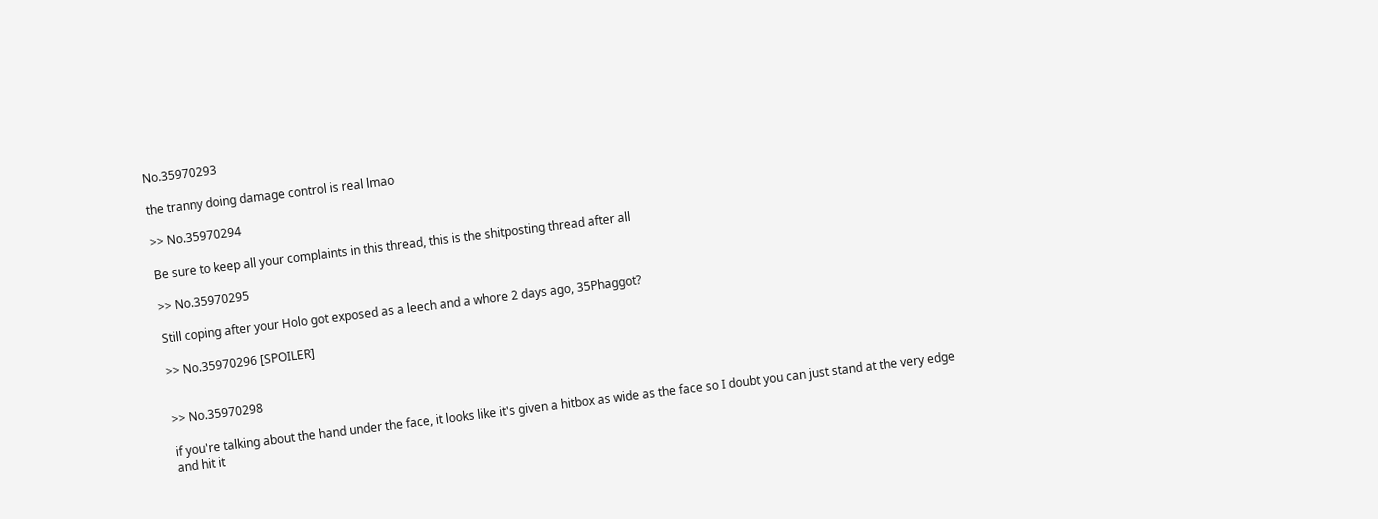No.35970293

the tranny doing damage control is real lmao

>> No.35970294

Be sure to keep all your complaints in this thread, this is the shitposting thread after all

>> No.35970295

Still coping after your Holo got exposed as a leech and a whore 2 days ago, 35Phaggot?

>> No.35970296 [SPOILER]


>> No.35970298

if you're talking about the hand under the face, it looks like it's given a hitbox as wide as the face so I doubt you can just stand at the very edge and hit it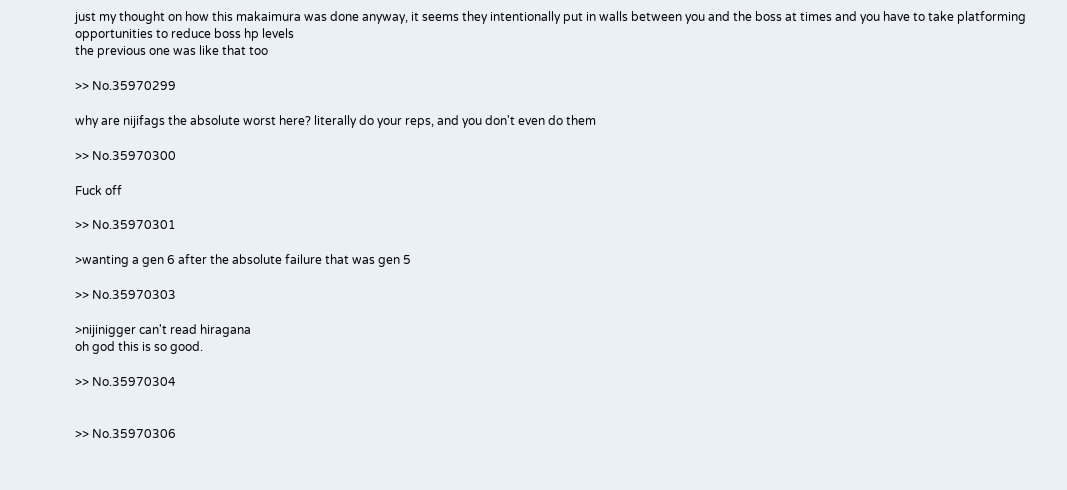just my thought on how this makaimura was done anyway, it seems they intentionally put in walls between you and the boss at times and you have to take platforming opportunities to reduce boss hp levels
the previous one was like that too

>> No.35970299

why are nijifags the absolute worst here? literally do your reps, and you don't even do them

>> No.35970300

Fuck off

>> No.35970301

>wanting a gen 6 after the absolute failure that was gen 5

>> No.35970303

>nijinigger can't read hiragana
oh god this is so good.

>> No.35970304


>> No.35970306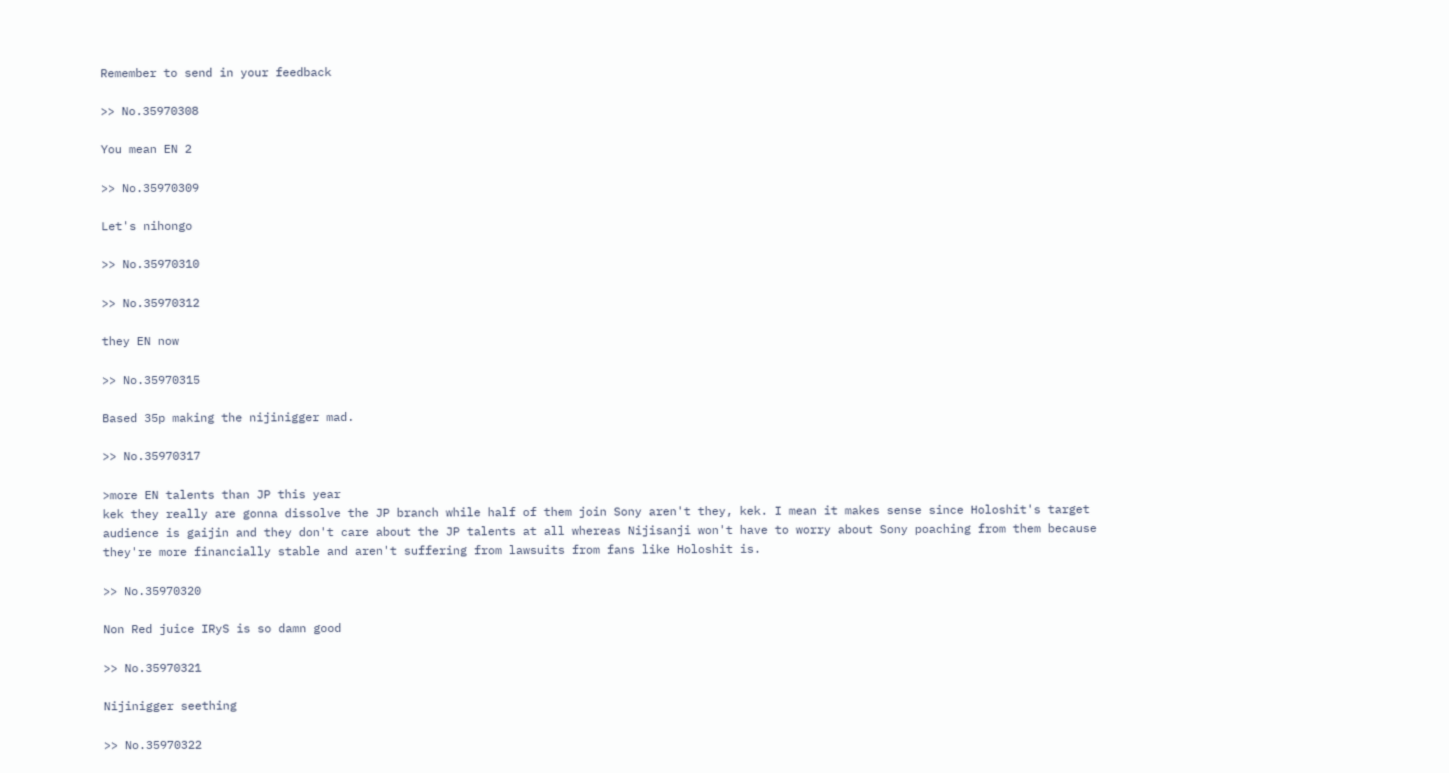Remember to send in your feedback

>> No.35970308

You mean EN 2

>> No.35970309

Let's nihongo

>> No.35970310

>> No.35970312

they EN now

>> No.35970315

Based 35p making the nijinigger mad.

>> No.35970317

>more EN talents than JP this year
kek they really are gonna dissolve the JP branch while half of them join Sony aren't they, kek. I mean it makes sense since Holoshit's target audience is gaijin and they don't care about the JP talents at all whereas Nijisanji won't have to worry about Sony poaching from them because they're more financially stable and aren't suffering from lawsuits from fans like Holoshit is.

>> No.35970320

Non Red juice IRyS is so damn good

>> No.35970321

Nijinigger seething

>> No.35970322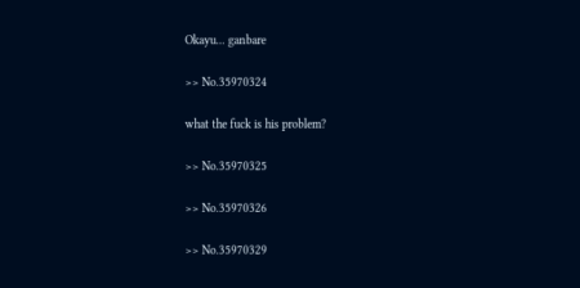Okayu... ganbare

>> No.35970324

what the fuck is his problem?

>> No.35970325

>> No.35970326

>> No.35970329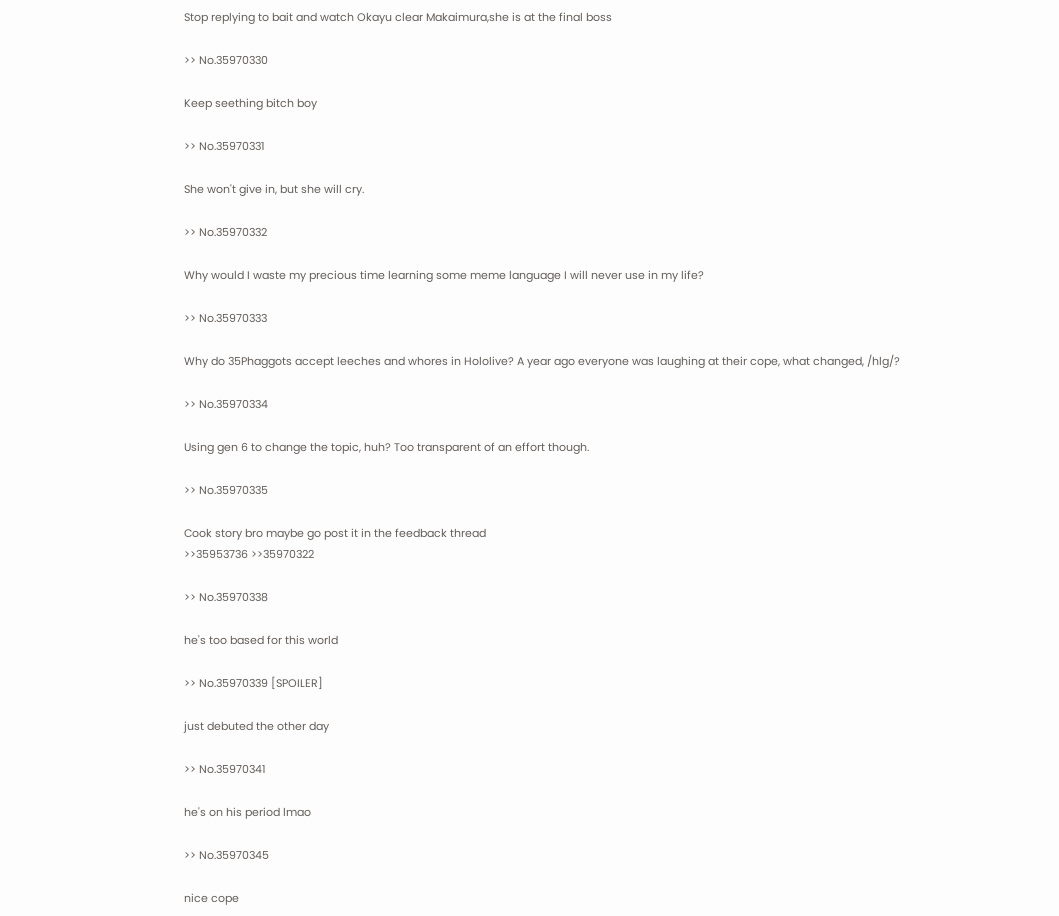Stop replying to bait and watch Okayu clear Makaimura,she is at the final boss

>> No.35970330

Keep seething bitch boy

>> No.35970331

She won't give in, but she will cry.

>> No.35970332

Why would I waste my precious time learning some meme language I will never use in my life?

>> No.35970333

Why do 35Phaggots accept leeches and whores in Hololive? A year ago everyone was laughing at their cope, what changed, /hlg/?

>> No.35970334

Using gen 6 to change the topic, huh? Too transparent of an effort though.

>> No.35970335

Cook story bro maybe go post it in the feedback thread
>>35953736 >>35970322

>> No.35970338

he's too based for this world

>> No.35970339 [SPOILER]

just debuted the other day

>> No.35970341

he's on his period lmao

>> No.35970345

nice cope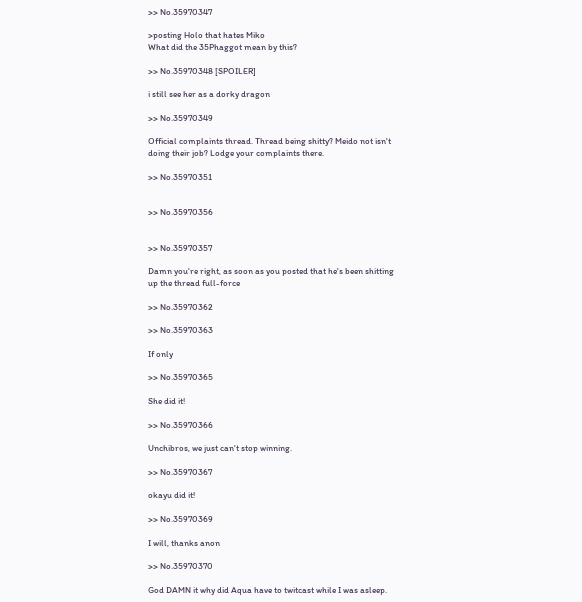>> No.35970347

>posting Holo that hates Miko
What did the 35Phaggot mean by this?

>> No.35970348 [SPOILER]

i still see her as a dorky dragon

>> No.35970349

Official complaints thread. Thread being shitty? Meido not isn't doing their job? Lodge your complaints there.

>> No.35970351


>> No.35970356


>> No.35970357

Damn you're right, as soon as you posted that he's been shitting up the thread full-force

>> No.35970362

>> No.35970363

If only

>> No.35970365

She did it!

>> No.35970366

Unchibros, we just can't stop winning.

>> No.35970367

okayu did it!

>> No.35970369

I will, thanks anon

>> No.35970370

God DAMN it why did Aqua have to twitcast while I was asleep.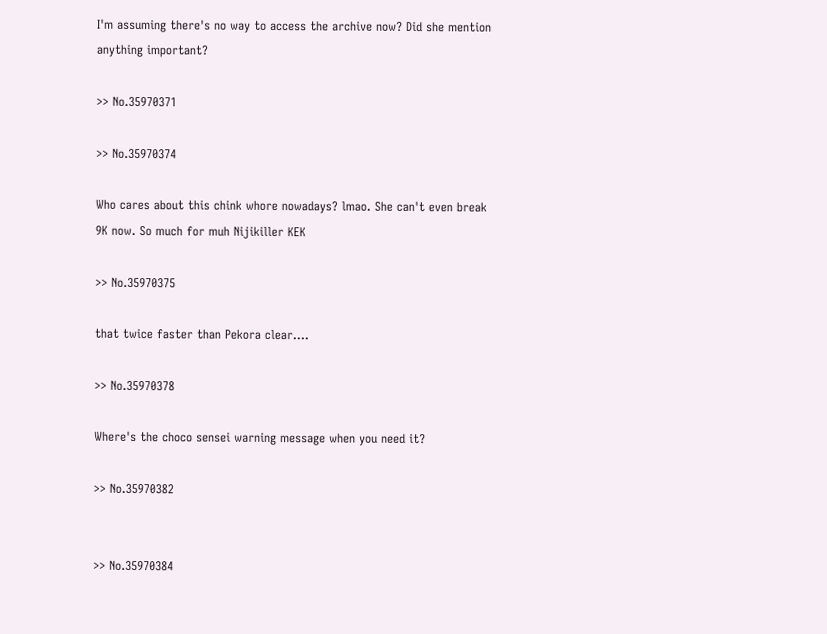I'm assuming there's no way to access the archive now? Did she mention anything important?

>> No.35970371

>> No.35970374

Who cares about this chink whore nowadays? lmao. She can't even break 9K now. So much for muh Nijikiller KEK

>> No.35970375

that twice faster than Pekora clear....

>> No.35970378

Where's the choco sensei warning message when you need it?

>> No.35970382


>> No.35970384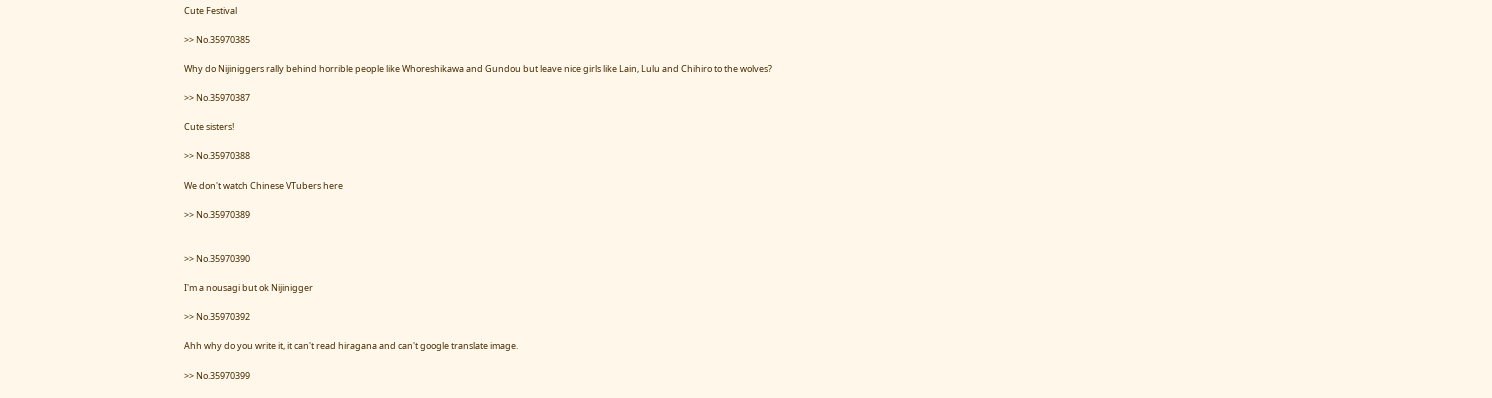Cute Festival

>> No.35970385

Why do Nijiniggers rally behind horrible people like Whoreshikawa and Gundou but leave nice girls like Lain, Lulu and Chihiro to the wolves?

>> No.35970387

Cute sisters!

>> No.35970388

We don't watch Chinese VTubers here

>> No.35970389


>> No.35970390

I'm a nousagi but ok Nijinigger

>> No.35970392

Ahh why do you write it, it can't read hiragana and can't google translate image.

>> No.35970399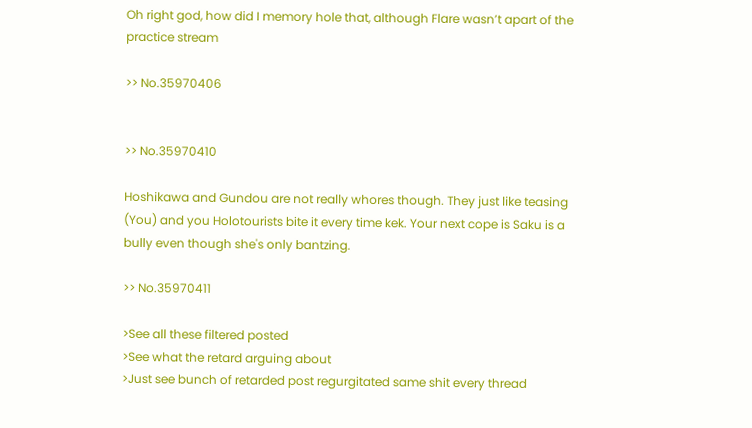Oh right god, how did I memory hole that, although Flare wasn’t apart of the practice stream

>> No.35970406


>> No.35970410

Hoshikawa and Gundou are not really whores though. They just like teasing (You) and you Holotourists bite it every time kek. Your next cope is Saku is a bully even though she's only bantzing.

>> No.35970411

>See all these filtered posted
>See what the retard arguing about
>Just see bunch of retarded post regurgitated same shit every thread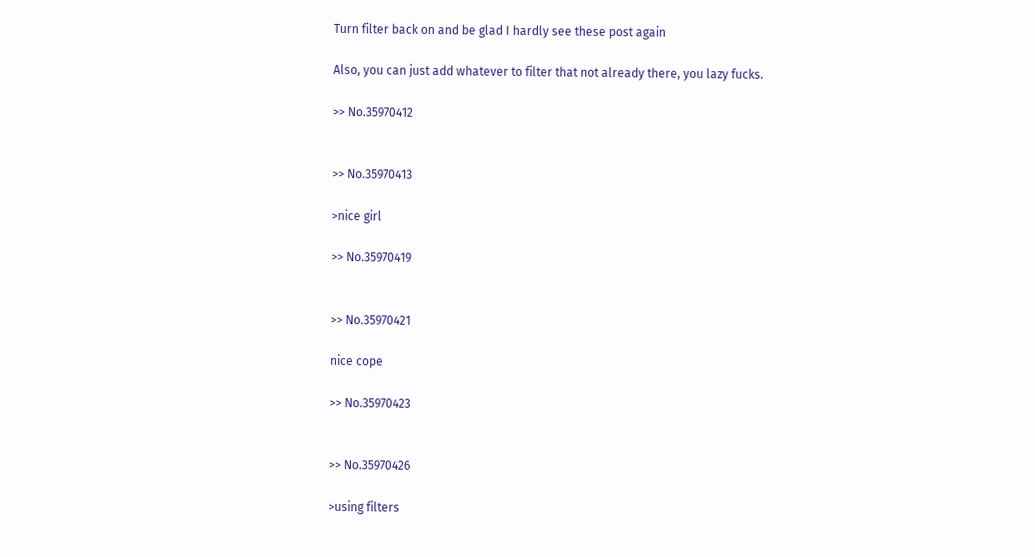Turn filter back on and be glad I hardly see these post again

Also, you can just add whatever to filter that not already there, you lazy fucks.

>> No.35970412


>> No.35970413

>nice girl

>> No.35970419


>> No.35970421

nice cope

>> No.35970423


>> No.35970426

>using filters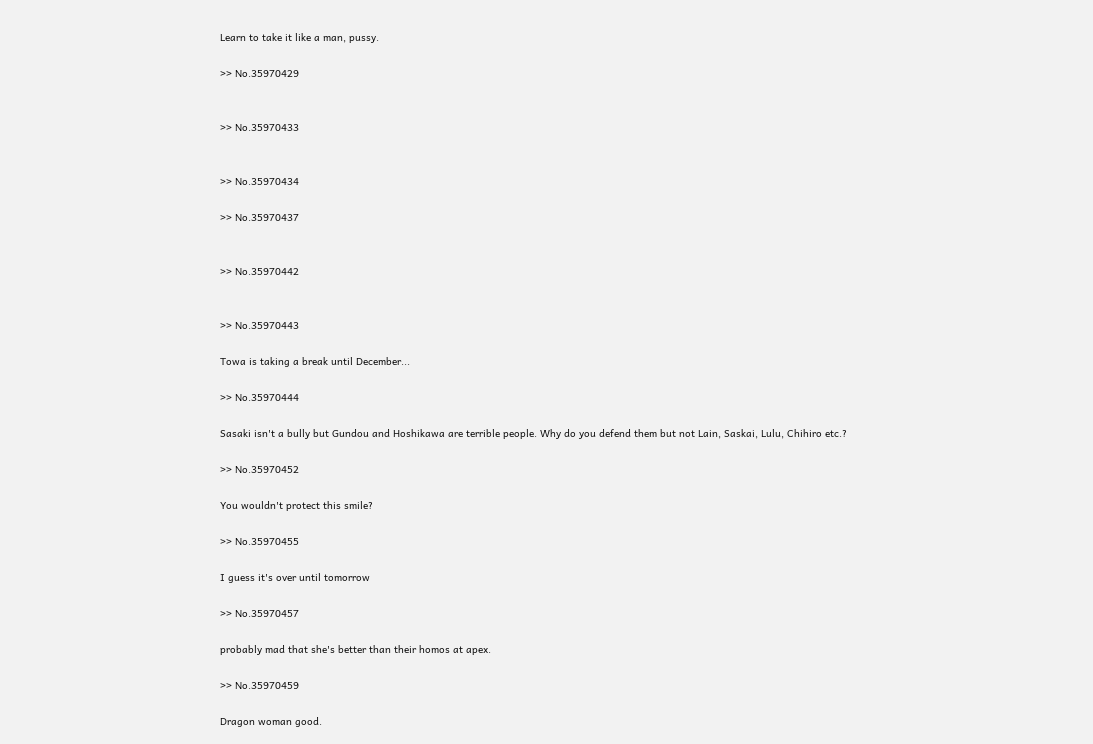Learn to take it like a man, pussy.

>> No.35970429


>> No.35970433


>> No.35970434

>> No.35970437


>> No.35970442


>> No.35970443

Towa is taking a break until December...

>> No.35970444

Sasaki isn't a bully but Gundou and Hoshikawa are terrible people. Why do you defend them but not Lain, Saskai, Lulu, Chihiro etc.?

>> No.35970452

You wouldn't protect this smile?

>> No.35970455

I guess it's over until tomorrow

>> No.35970457

probably mad that she's better than their homos at apex.

>> No.35970459

Dragon woman good.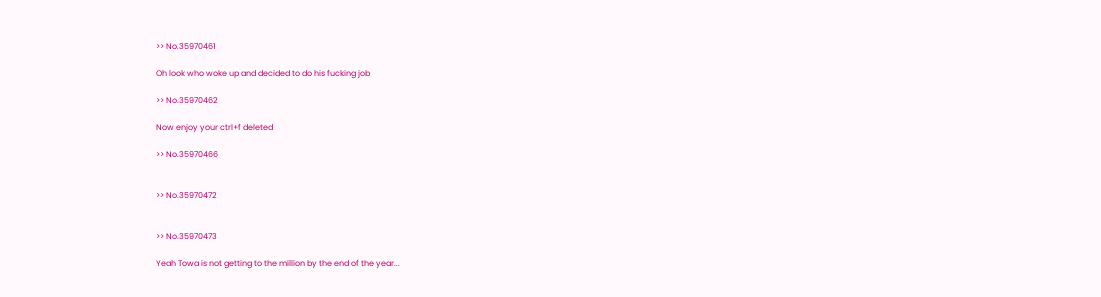>> No.35970461

Oh look who woke up and decided to do his fucking job

>> No.35970462

Now enjoy your ctrl+f deleted

>> No.35970466


>> No.35970472


>> No.35970473

Yeah Towa is not getting to the million by the end of the year...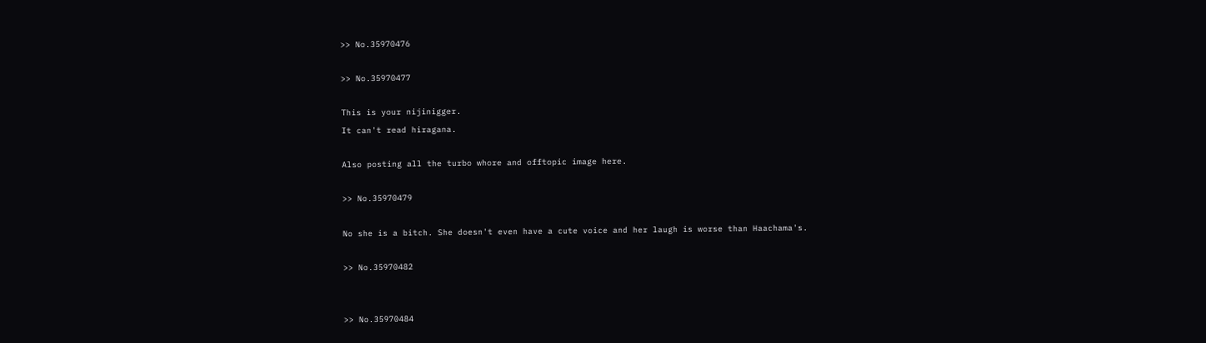>> No.35970476

>> No.35970477

This is your nijinigger.
It can't read hiragana.

Also posting all the turbo whore and offtopic image here.

>> No.35970479

No she is a bitch. She doesn't even have a cute voice and her laugh is worse than Haachama's.

>> No.35970482


>> No.35970484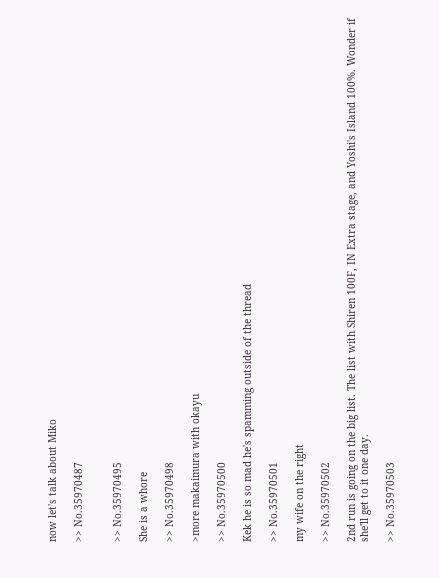now let's talk about Miko

>> No.35970487


>> No.35970495

She is a whore

>> No.35970498

>more makaimura with okayu

>> No.35970500

Kek he is so mad he's spamming outside of the thread

>> No.35970501

my wife on the right

>> No.35970502

2nd run is going on the big list. The list with Shiren 100F, IN Extra stage, and Yoshi's Island 100%. Wonder if she'll get to it one day.

>> No.35970503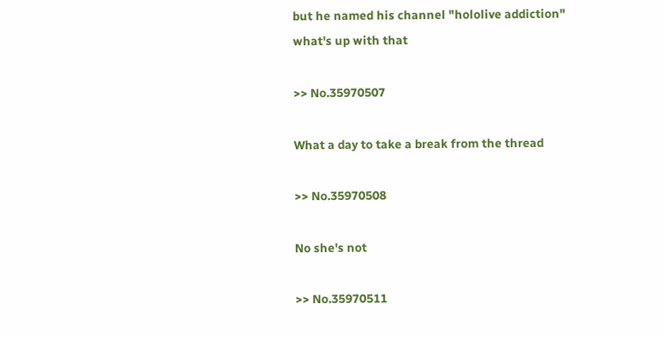but he named his channel "hololive addiction"
what's up with that

>> No.35970507

What a day to take a break from the thread

>> No.35970508

No she's not

>> No.35970511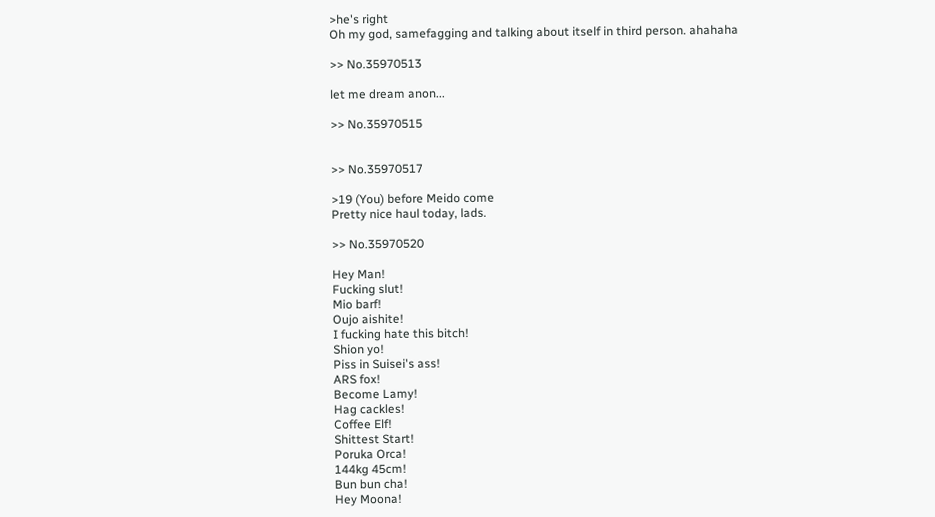>he's right
Oh my god, samefagging and talking about itself in third person. ahahaha

>> No.35970513

let me dream anon...

>> No.35970515


>> No.35970517

>19 (You) before Meido come
Pretty nice haul today, lads.

>> No.35970520

Hey Man!
Fucking slut!
Mio barf!
Oujo aishite!
I fucking hate this bitch!
Shion yo!
Piss in Suisei's ass!
ARS fox!
Become Lamy!
Hag cackles!
Coffee Elf!
Shittest Start!
Poruka Orca!
144kg 45cm!
Bun bun cha!
Hey Moona!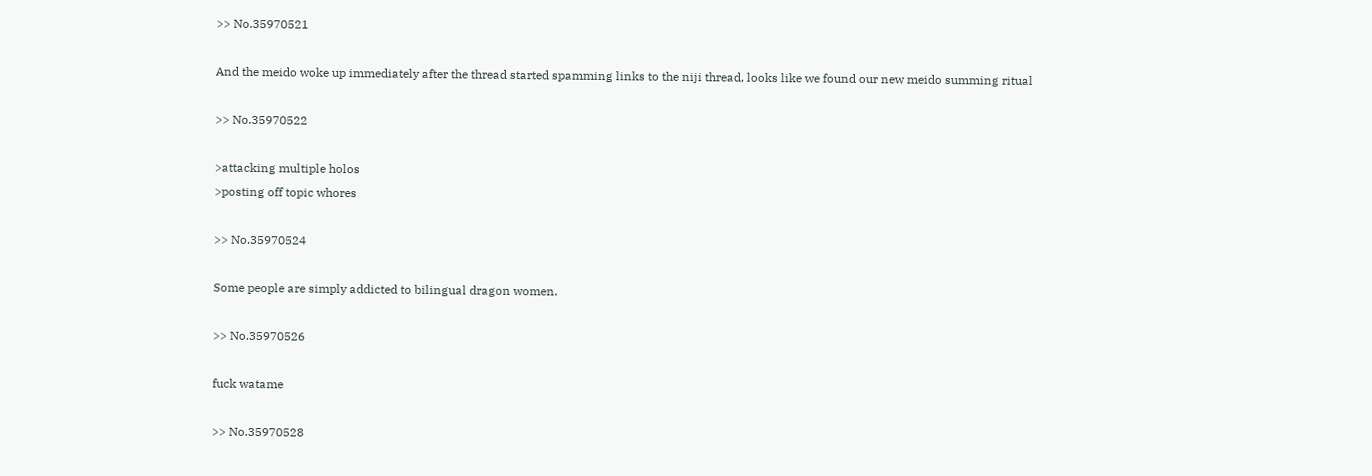>> No.35970521

And the meido woke up immediately after the thread started spamming links to the niji thread, looks like we found our new meido summing ritual

>> No.35970522

>attacking multiple holos
>posting off topic whores

>> No.35970524

Some people are simply addicted to bilingual dragon women.

>> No.35970526

fuck watame

>> No.35970528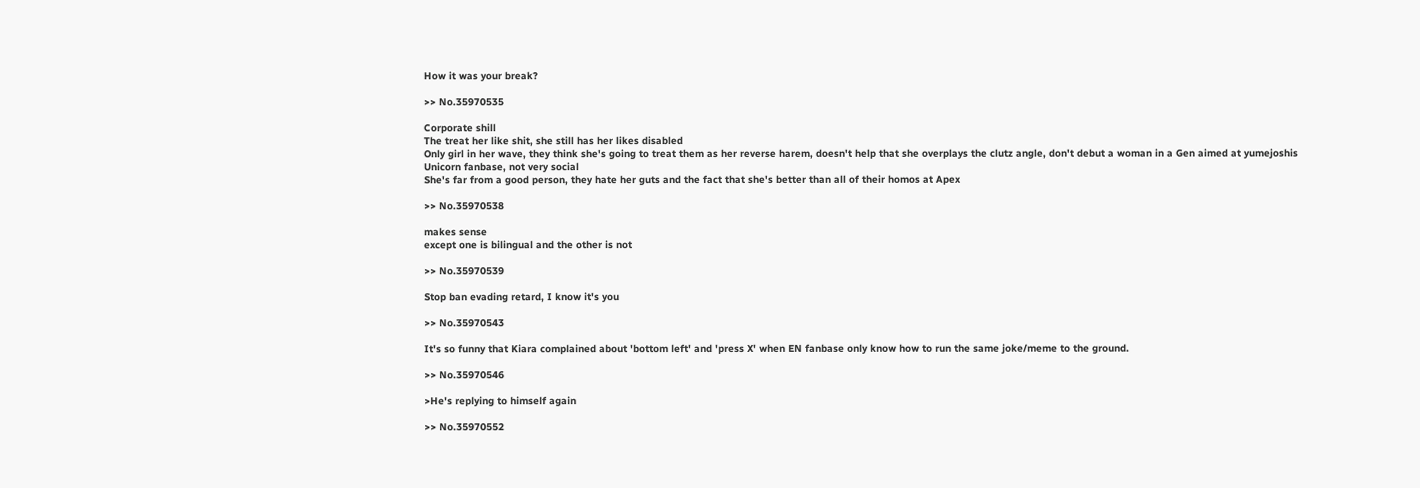How it was your break?

>> No.35970535

Corporate shill
The treat her like shit, she still has her likes disabled
Only girl in her wave, they think she's going to treat them as her reverse harem, doesn't help that she overplays the clutz angle, don't debut a woman in a Gen aimed at yumejoshis
Unicorn fanbase, not very social
She's far from a good person, they hate her guts and the fact that she's better than all of their homos at Apex

>> No.35970538

makes sense
except one is bilingual and the other is not

>> No.35970539

Stop ban evading retard, I know it's you

>> No.35970543

It's so funny that Kiara complained about 'bottom left' and 'press X' when EN fanbase only know how to run the same joke/meme to the ground.

>> No.35970546

>He's replying to himself again

>> No.35970552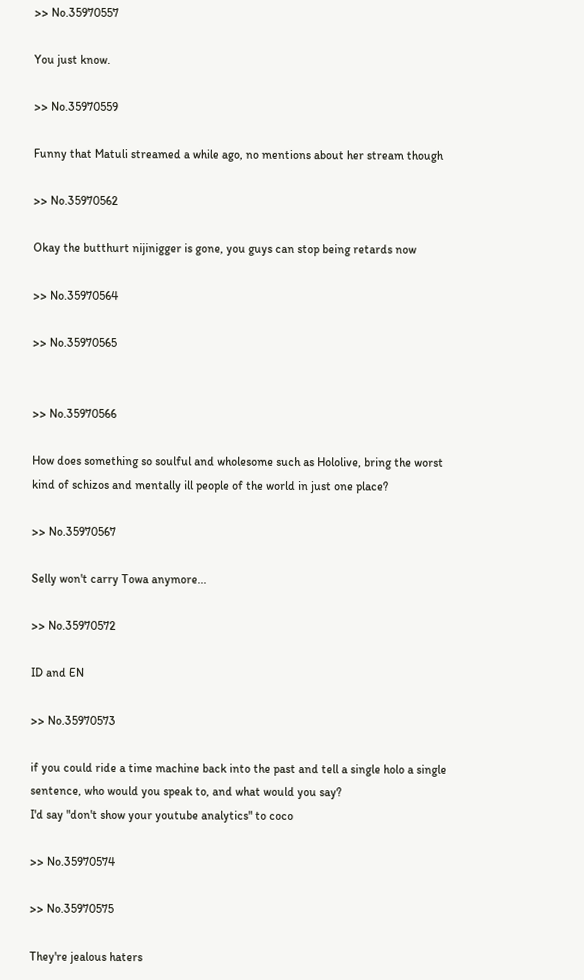>> No.35970557

You just know.

>> No.35970559

Funny that Matuli streamed a while ago, no mentions about her stream though

>> No.35970562

Okay the butthurt nijinigger is gone, you guys can stop being retards now

>> No.35970564

>> No.35970565


>> No.35970566

How does something so soulful and wholesome such as Hololive, bring the worst kind of schizos and mentally ill people of the world in just one place?

>> No.35970567

Selly won't carry Towa anymore...

>> No.35970572

ID and EN

>> No.35970573

if you could ride a time machine back into the past and tell a single holo a single sentence, who would you speak to, and what would you say?
I'd say "don't show your youtube analytics" to coco

>> No.35970574

>> No.35970575

They're jealous haters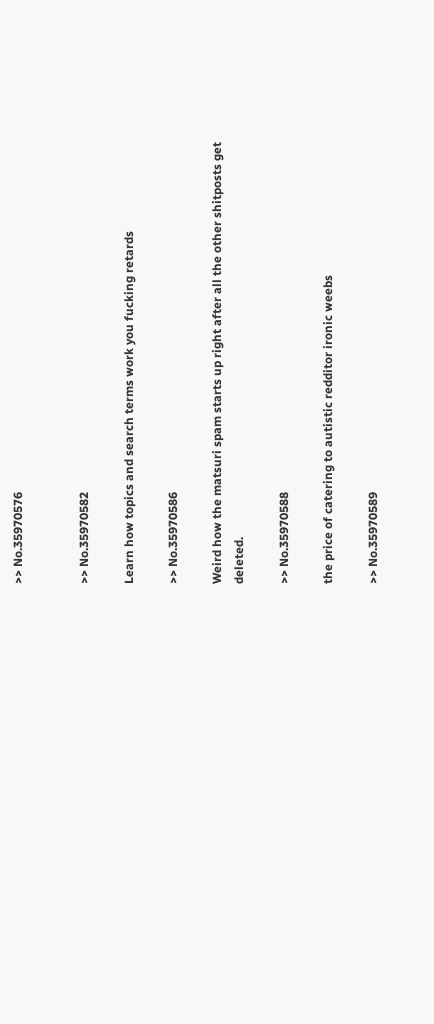>> No.35970576


>> No.35970582

Learn how topics and search terms work you fucking retards

>> No.35970586

Weird how the matsuri spam starts up right after all the other shitposts get deleted.

>> No.35970588

the price of catering to autistic redditor ironic weebs

>> No.35970589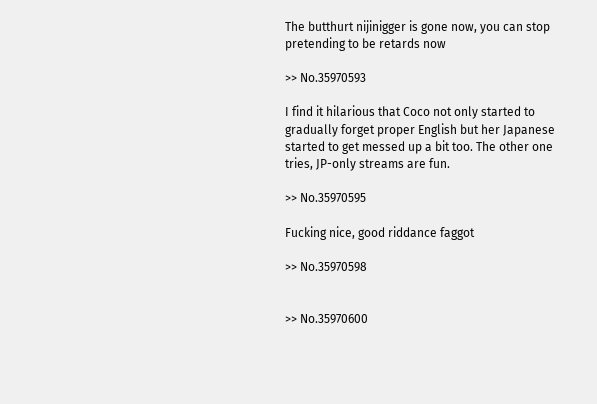The butthurt nijinigger is gone now, you can stop pretending to be retards now

>> No.35970593

I find it hilarious that Coco not only started to gradually forget proper English but her Japanese started to get messed up a bit too. The other one tries, JP-only streams are fun.

>> No.35970595

Fucking nice, good riddance faggot

>> No.35970598


>> No.35970600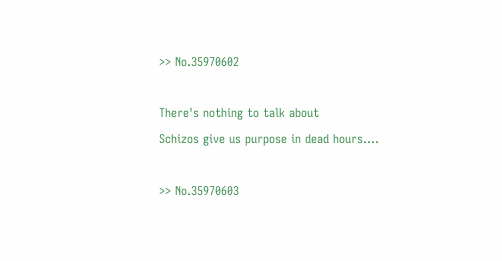>> No.35970602

There's nothing to talk about
Schizos give us purpose in dead hours....

>> No.35970603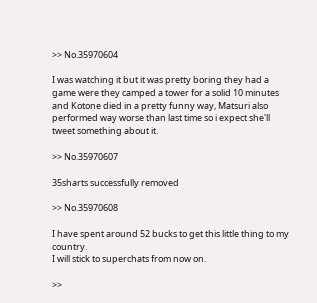>> No.35970604

I was watching it but it was pretty boring they had a game were they camped a tower for a solid 10 minutes and Kotone died in a pretty funny way, Matsuri also performed way worse than last time so i expect she'll tweet something about it.

>> No.35970607

35sharts successfully removed

>> No.35970608

I have spent around 52 bucks to get this little thing to my country.
I will stick to superchats from now on.

>>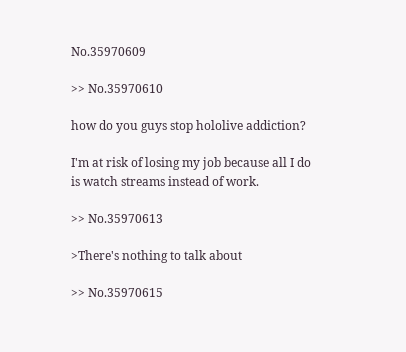No.35970609

>> No.35970610

how do you guys stop hololive addiction?

I'm at risk of losing my job because all I do is watch streams instead of work.

>> No.35970613

>There's nothing to talk about

>> No.35970615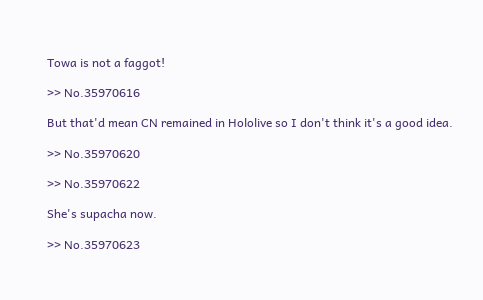Towa is not a faggot!

>> No.35970616

But that'd mean CN remained in Hololive so I don't think it's a good idea.

>> No.35970620

>> No.35970622

She's supacha now.

>> No.35970623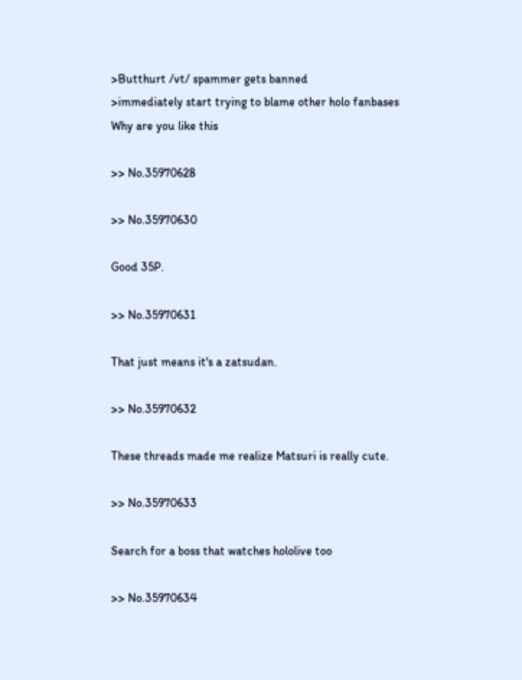>Butthurt /vt/ spammer gets banned
>immediately start trying to blame other holo fanbases
Why are you like this

>> No.35970628

>> No.35970630

Good 35P.

>> No.35970631

That just means it's a zatsudan.

>> No.35970632

These threads made me realize Matsuri is really cute.

>> No.35970633

Search for a boss that watches hololive too

>> No.35970634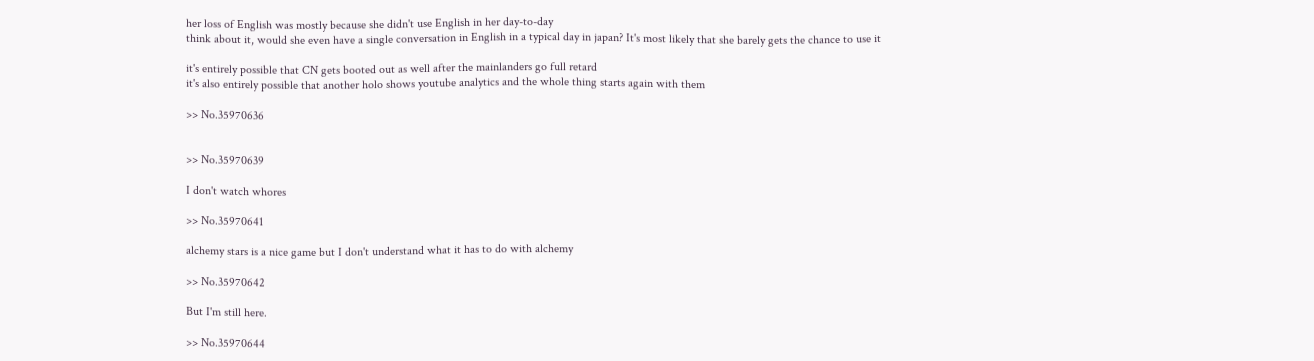her loss of English was mostly because she didn't use English in her day-to-day
think about it, would she even have a single conversation in English in a typical day in japan? It's most likely that she barely gets the chance to use it

it's entirely possible that CN gets booted out as well after the mainlanders go full retard
it's also entirely possible that another holo shows youtube analytics and the whole thing starts again with them

>> No.35970636


>> No.35970639

I don't watch whores

>> No.35970641

alchemy stars is a nice game but I don't understand what it has to do with alchemy

>> No.35970642

But I'm still here.

>> No.35970644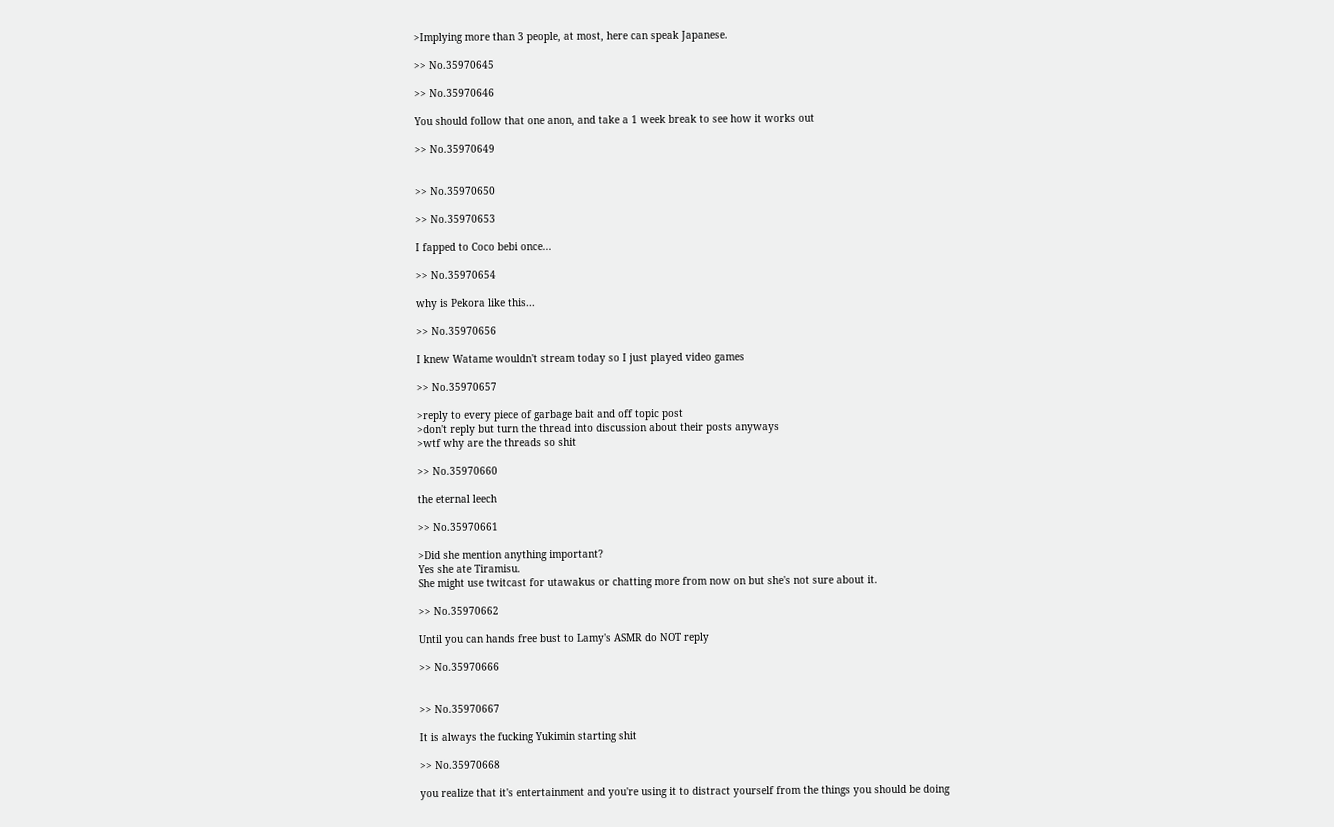>Implying more than 3 people, at most, here can speak Japanese.

>> No.35970645

>> No.35970646

You should follow that one anon, and take a 1 week break to see how it works out

>> No.35970649


>> No.35970650

>> No.35970653

I fapped to Coco bebi once...

>> No.35970654

why is Pekora like this...

>> No.35970656

I knew Watame wouldn't stream today so I just played video games

>> No.35970657

>reply to every piece of garbage bait and off topic post
>don't reply but turn the thread into discussion about their posts anyways
>wtf why are the threads so shit

>> No.35970660

the eternal leech

>> No.35970661

>Did she mention anything important?
Yes she ate Tiramisu.
She might use twitcast for utawakus or chatting more from now on but she's not sure about it.

>> No.35970662

Until you can hands free bust to Lamy's ASMR do NOT reply

>> No.35970666


>> No.35970667

It is always the fucking Yukimin starting shit

>> No.35970668

you realize that it's entertainment and you're using it to distract yourself from the things you should be doing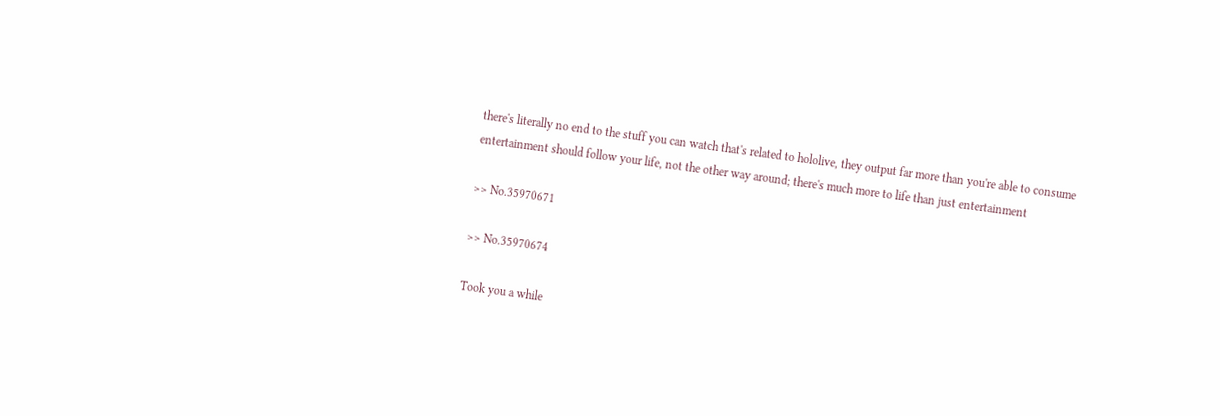there's literally no end to the stuff you can watch that's related to hololive, they output far more than you're able to consume
entertainment should follow your life, not the other way around; there's much more to life than just entertainment

>> No.35970671

>> No.35970674

Took you a while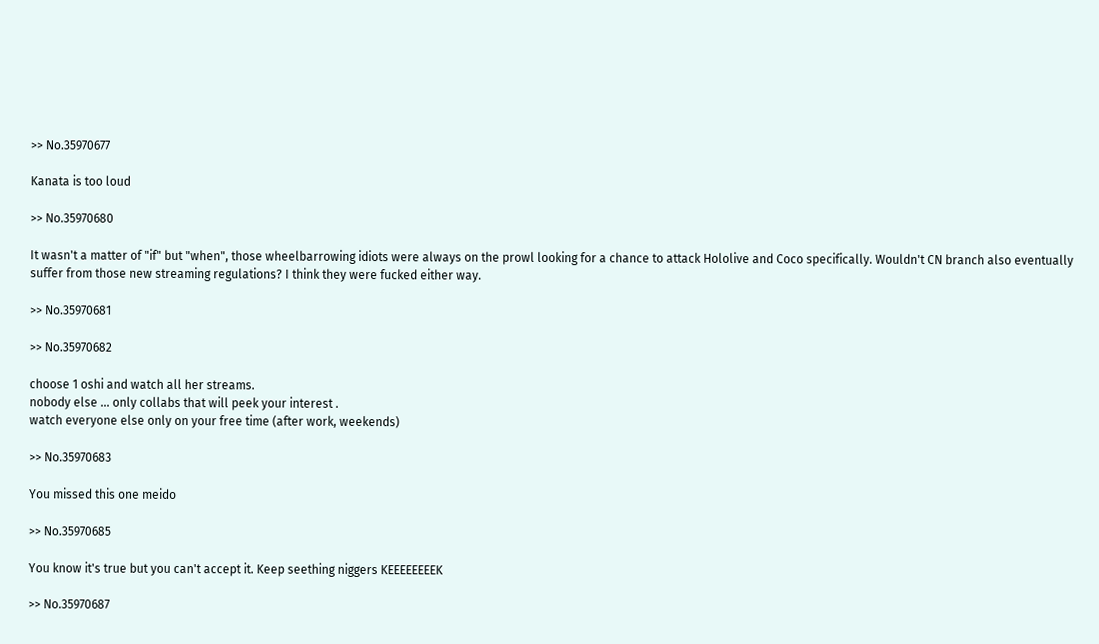>> No.35970677

Kanata is too loud

>> No.35970680

It wasn't a matter of "if" but "when", those wheelbarrowing idiots were always on the prowl looking for a chance to attack Hololive and Coco specifically. Wouldn't CN branch also eventually suffer from those new streaming regulations? I think they were fucked either way.

>> No.35970681

>> No.35970682

choose 1 oshi and watch all her streams.
nobody else ... only collabs that will peek your interest .
watch everyone else only on your free time (after work, weekends)

>> No.35970683

You missed this one meido

>> No.35970685

You know it's true but you can't accept it. Keep seething niggers KEEEEEEEEK

>> No.35970687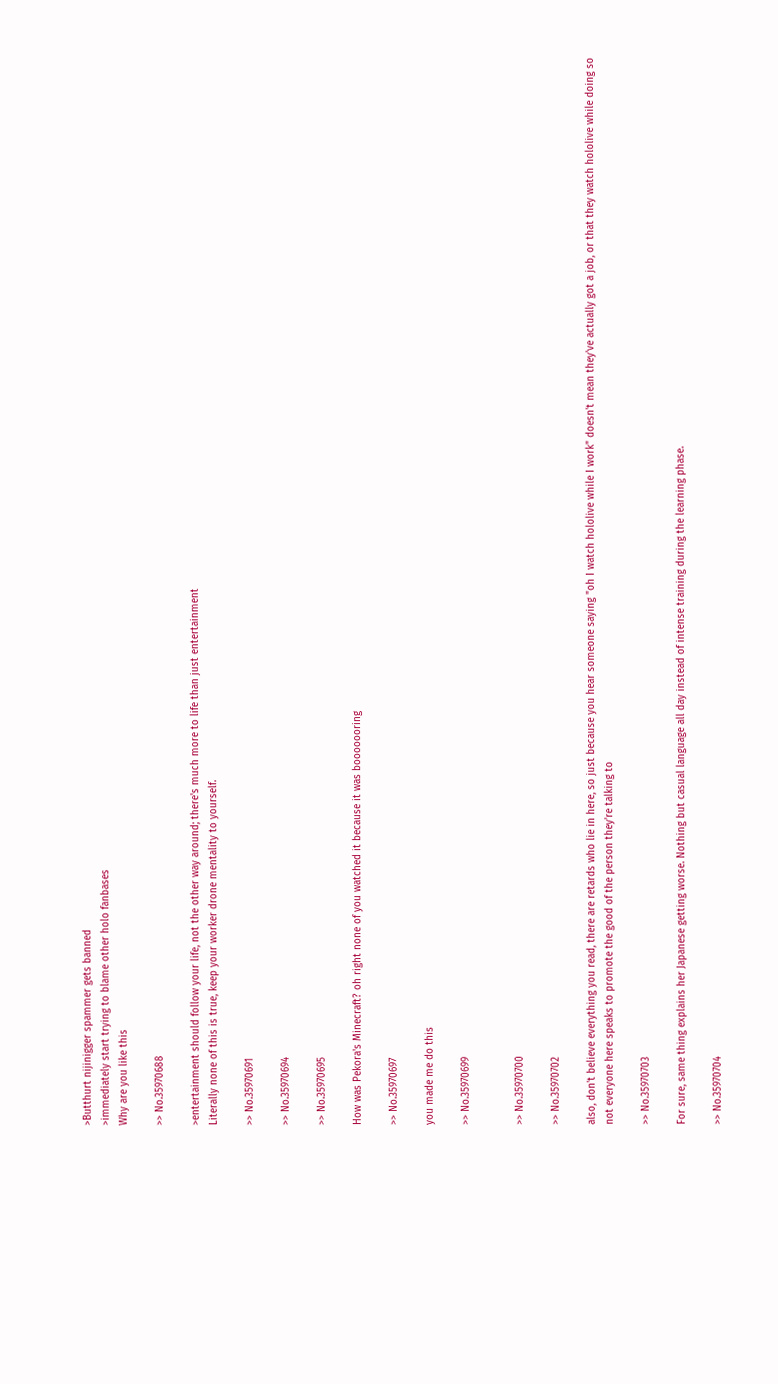>Butthurt nijinigger spammer gets banned
>immediately start trying to blame other holo fanbases
Why are you like this

>> No.35970688

>entertainment should follow your life, not the other way around; there's much more to life than just entertainment
Literally none of this is true, keep your worker drone mentality to yourself.

>> No.35970691

>> No.35970694

>> No.35970695

How was Pekora's Minecraft? oh right none of you watched it because it was booooooring

>> No.35970697

you made me do this

>> No.35970699


>> No.35970700

>> No.35970702

also, don't believe everything you read, there are retards who lie in here, so just because you hear someone saying "oh I watch hololive while I work" doesn't mean they've actually got a job, or that they watch hololive while doing so
not everyone here speaks to promote the good of the person they're talking to

>> No.35970703

For sure, same thing explains her Japanese getting worse. Nothing but casual language all day instead of intense training during the learning phase.

>> No.35970704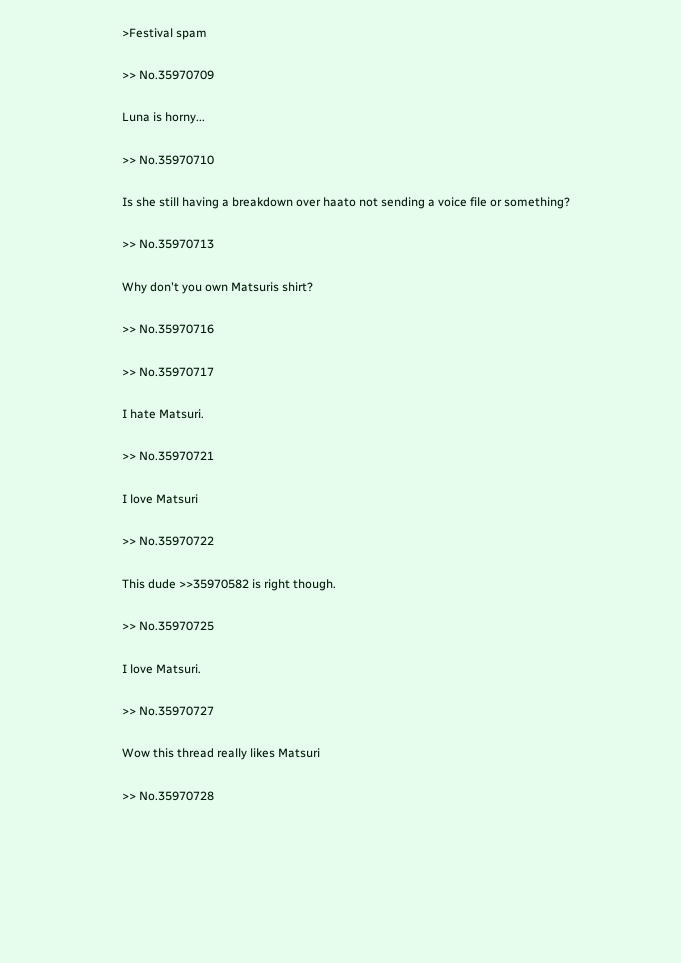>Festival spam

>> No.35970709

Luna is horny...

>> No.35970710

Is she still having a breakdown over haato not sending a voice file or something?

>> No.35970713

Why don't you own Matsuris shirt?

>> No.35970716

>> No.35970717

I hate Matsuri.

>> No.35970721

I love Matsuri

>> No.35970722

This dude >>35970582 is right though.

>> No.35970725

I love Matsuri.

>> No.35970727

Wow this thread really likes Matsuri

>> No.35970728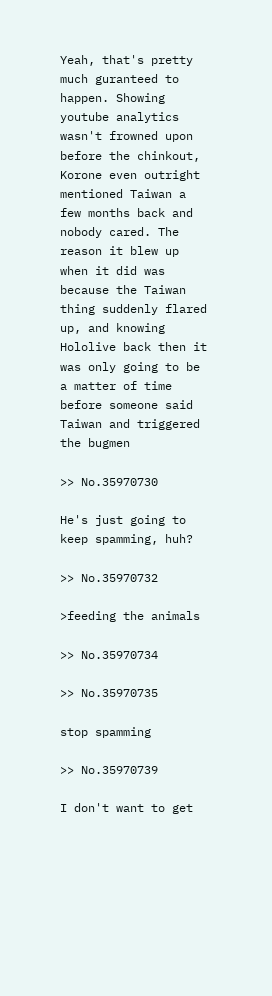Yeah, that's pretty much guranteed to happen. Showing youtube analytics wasn't frowned upon before the chinkout, Korone even outright mentioned Taiwan a few months back and nobody cared. The reason it blew up when it did was because the Taiwan thing suddenly flared up, and knowing Hololive back then it was only going to be a matter of time before someone said Taiwan and triggered the bugmen

>> No.35970730

He's just going to keep spamming, huh?

>> No.35970732

>feeding the animals

>> No.35970734

>> No.35970735

stop spamming

>> No.35970739

I don't want to get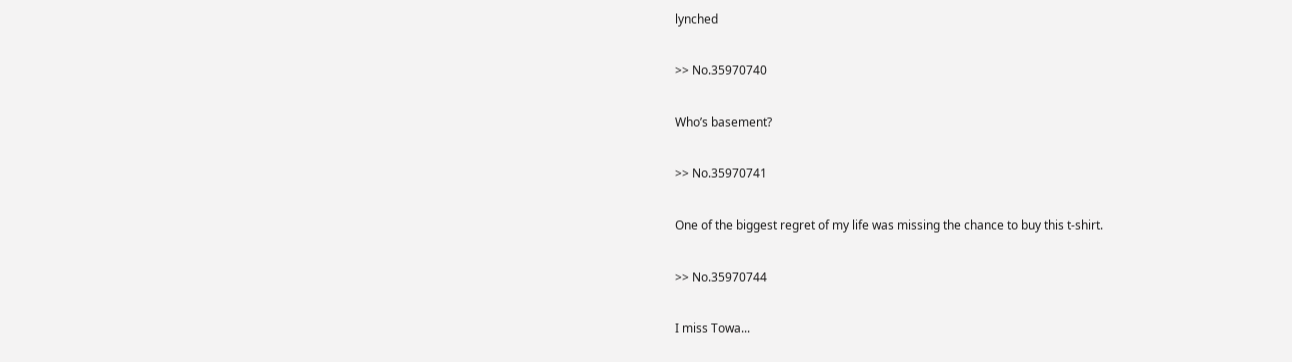lynched

>> No.35970740

Who’s basement?

>> No.35970741

One of the biggest regret of my life was missing the chance to buy this t-shirt.

>> No.35970744

I miss Towa...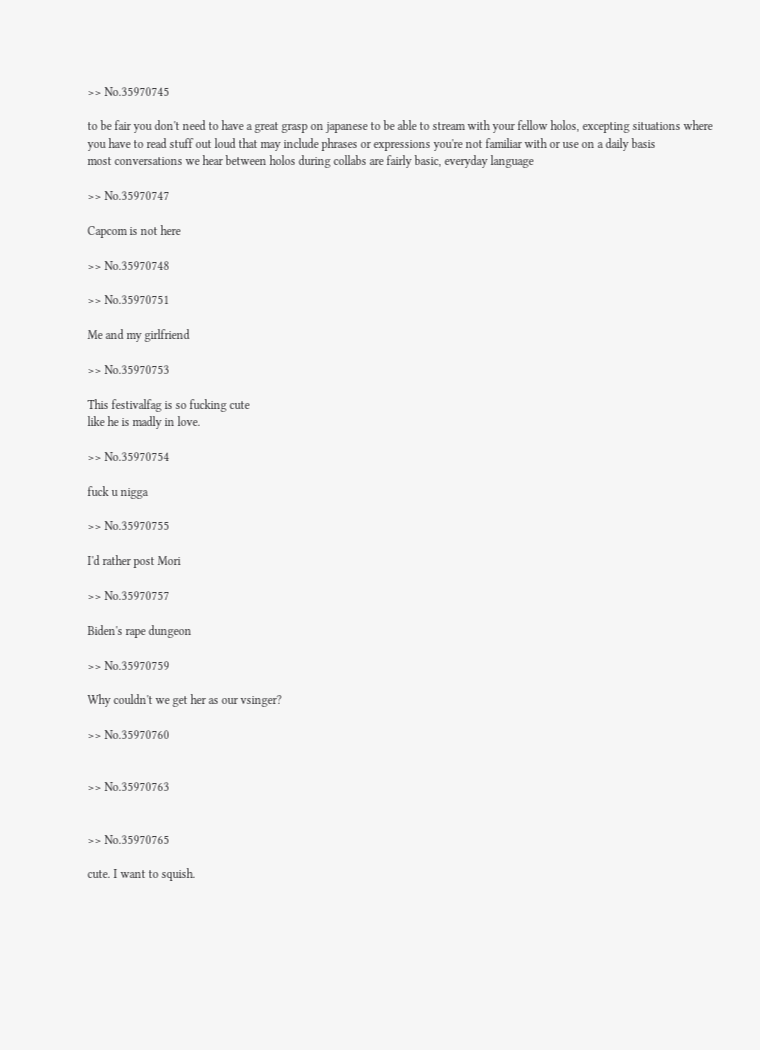>> No.35970745

to be fair you don't need to have a great grasp on japanese to be able to stream with your fellow holos, excepting situations where you have to read stuff out loud that may include phrases or expressions you're not familiar with or use on a daily basis
most conversations we hear between holos during collabs are fairly basic, everyday language

>> No.35970747

Capcom is not here

>> No.35970748

>> No.35970751

Me and my girlfriend

>> No.35970753

This festivalfag is so fucking cute
like he is madly in love.

>> No.35970754

fuck u nigga

>> No.35970755

I'd rather post Mori

>> No.35970757

Biden's rape dungeon

>> No.35970759

Why couldn't we get her as our vsinger?

>> No.35970760


>> No.35970763


>> No.35970765

cute. I want to squish.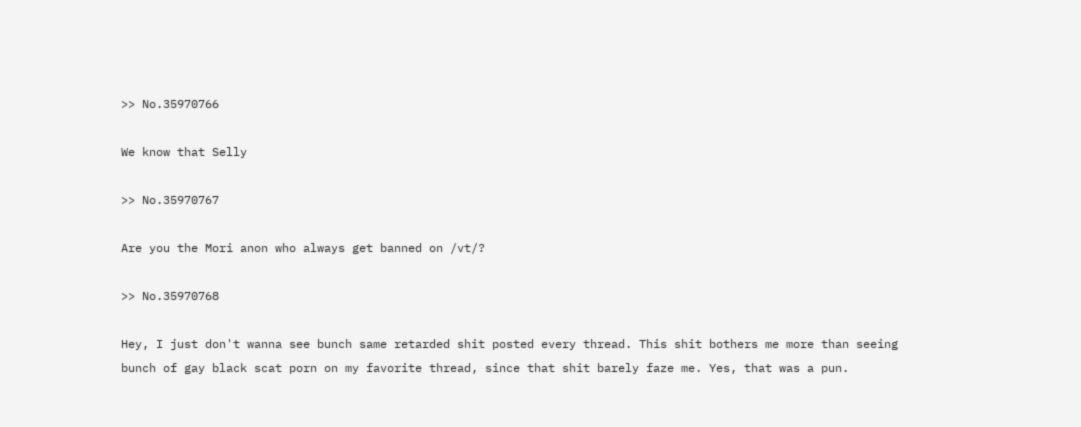>> No.35970766

We know that Selly

>> No.35970767

Are you the Mori anon who always get banned on /vt/?

>> No.35970768

Hey, I just don't wanna see bunch same retarded shit posted every thread. This shit bothers me more than seeing bunch of gay black scat porn on my favorite thread, since that shit barely faze me. Yes, that was a pun.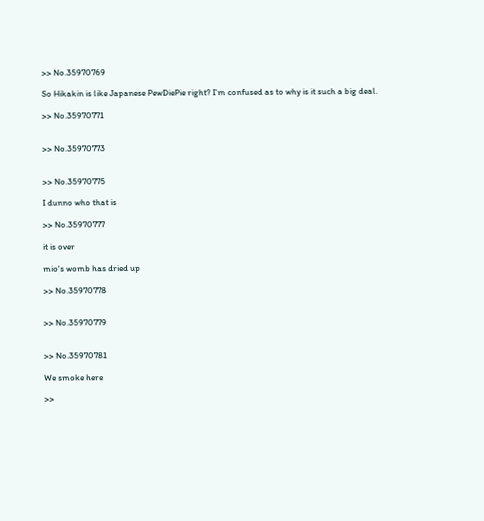>> No.35970769

So Hikakin is like Japanese PewDiePie right? I'm confused as to why is it such a big deal.

>> No.35970771


>> No.35970773


>> No.35970775

I dunno who that is

>> No.35970777

it is over

mio's womb has dried up

>> No.35970778


>> No.35970779


>> No.35970781

We smoke here

>>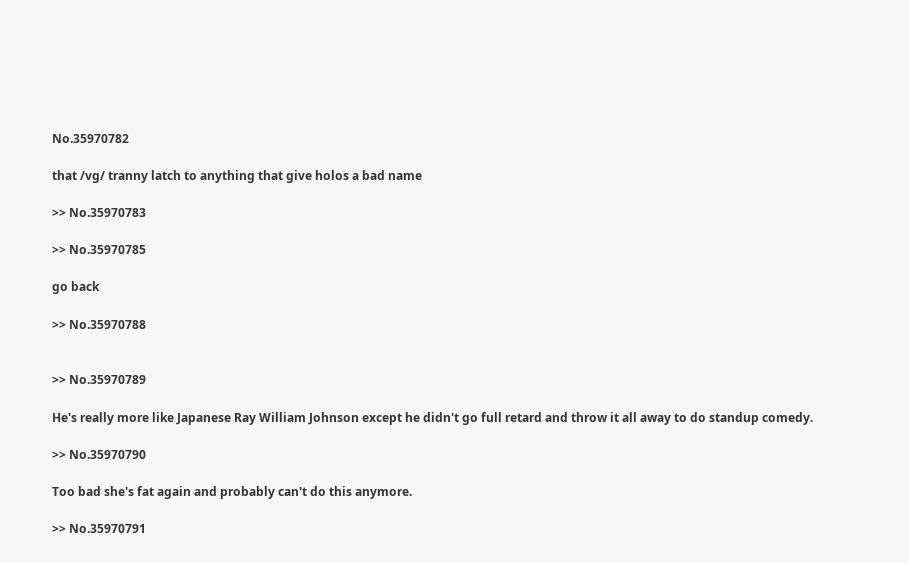No.35970782

that /vg/ tranny latch to anything that give holos a bad name

>> No.35970783

>> No.35970785

go back

>> No.35970788


>> No.35970789

He's really more like Japanese Ray William Johnson except he didn't go full retard and throw it all away to do standup comedy.

>> No.35970790

Too bad she's fat again and probably can't do this anymore.

>> No.35970791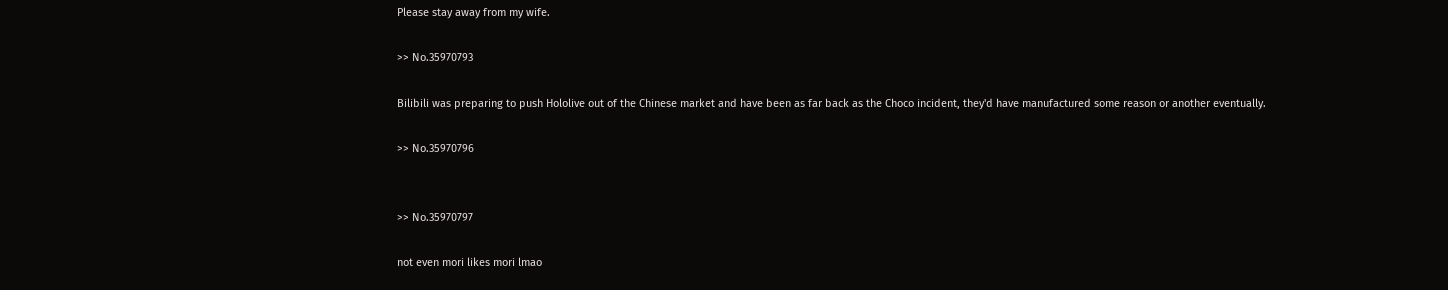Please stay away from my wife.

>> No.35970793

Bilibili was preparing to push Hololive out of the Chinese market and have been as far back as the Choco incident, they'd have manufactured some reason or another eventually.

>> No.35970796


>> No.35970797

not even mori likes mori lmao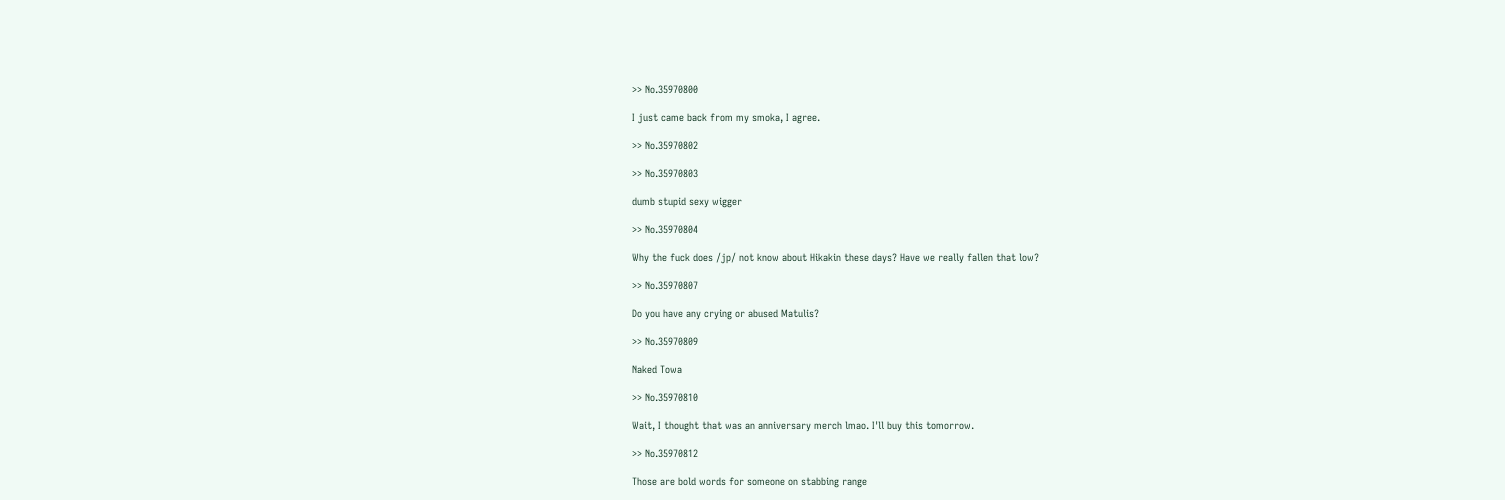>> No.35970800

I just came back from my smoka, I agree.

>> No.35970802

>> No.35970803

dumb stupid sexy wigger

>> No.35970804

Why the fuck does /jp/ not know about Hikakin these days? Have we really fallen that low?

>> No.35970807

Do you have any crying or abused Matulis?

>> No.35970809

Naked Towa

>> No.35970810

Wait, I thought that was an anniversary merch lmao. I'll buy this tomorrow.

>> No.35970812

Those are bold words for someone on stabbing range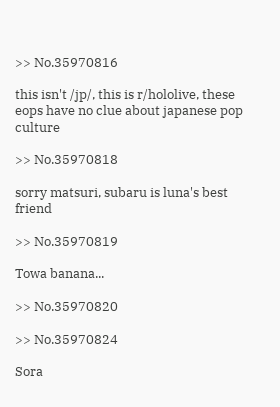>> No.35970816

this isn't /jp/, this is r/hololive, these eops have no clue about japanese pop culture

>> No.35970818

sorry matsuri, subaru is luna's best friend

>> No.35970819

Towa banana...

>> No.35970820

>> No.35970824

Sora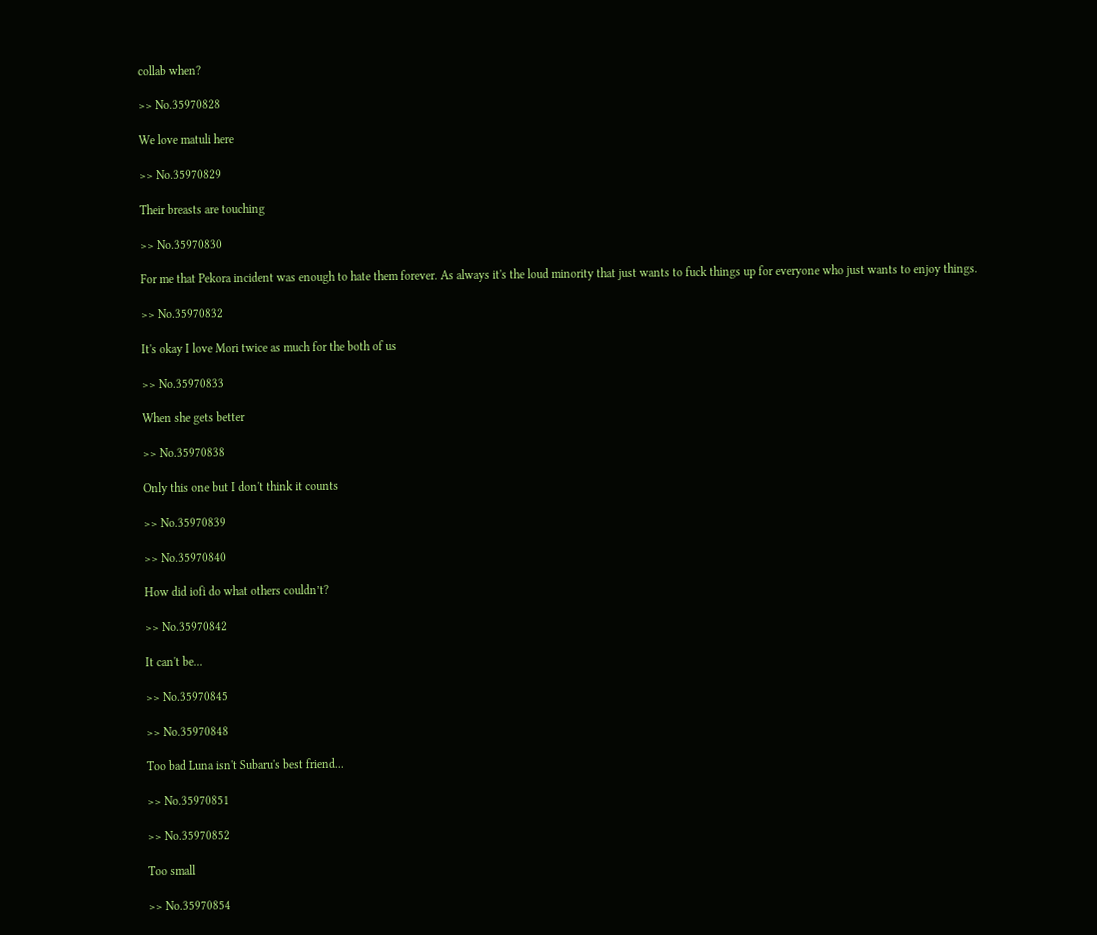collab when?

>> No.35970828

We love matuli here

>> No.35970829

Their breasts are touching

>> No.35970830

For me that Pekora incident was enough to hate them forever. As always it's the loud minority that just wants to fuck things up for everyone who just wants to enjoy things.

>> No.35970832

It's okay I love Mori twice as much for the both of us

>> No.35970833

When she gets better

>> No.35970838

Only this one but I don't think it counts

>> No.35970839

>> No.35970840

How did iofi do what others couldn’t?

>> No.35970842

It can't be...

>> No.35970845

>> No.35970848

Too bad Luna isn't Subaru's best friend...

>> No.35970851

>> No.35970852

Too small

>> No.35970854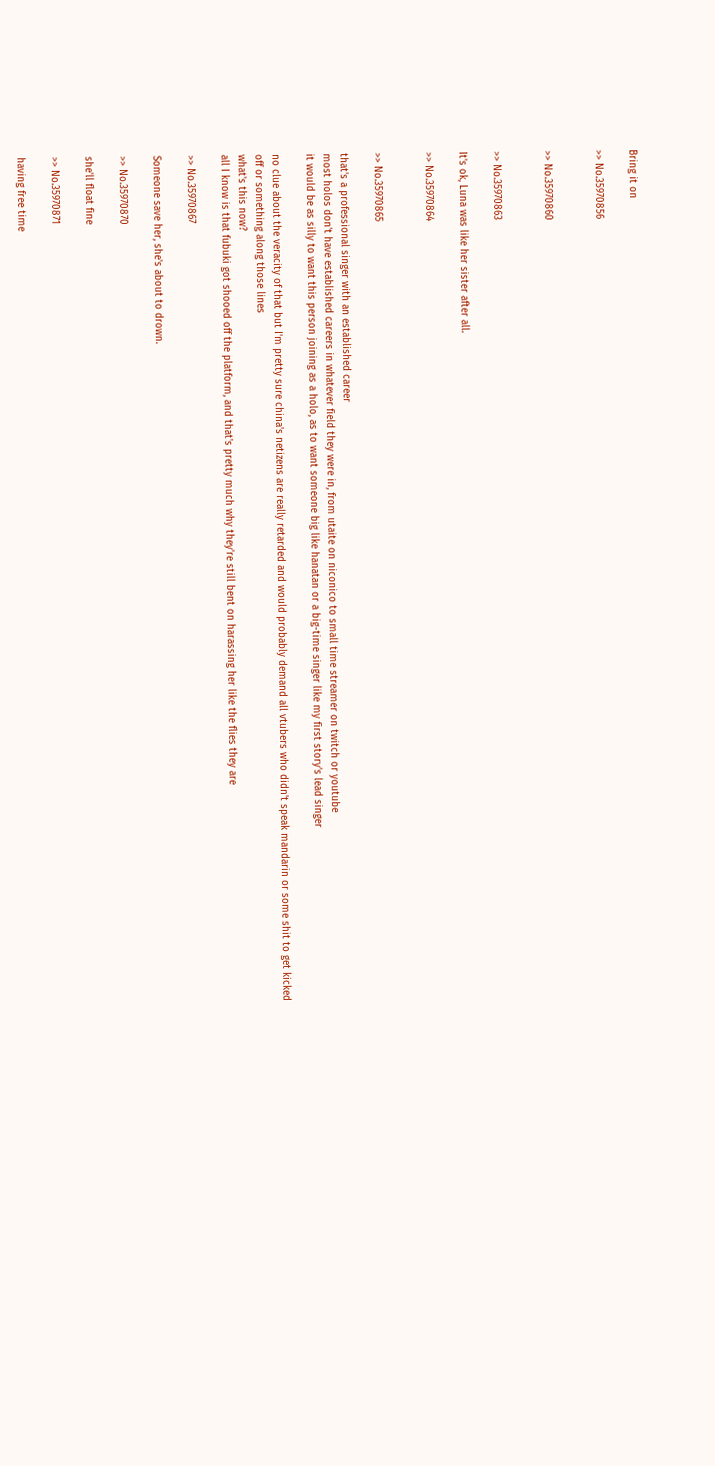Bring it on

>> No.35970856


>> No.35970860


>> No.35970863

It's ok, Luna was like her sister after all.

>> No.35970864


>> No.35970865

that's a professional singer with an established career
most holos don't have established careers in whatever field they were in, from utaite on niconico to small time streamer on twitch or youtube
it would be as silly to want this person joining as a holo, as to want someone big like hanatan or a big-time singer like my first story's lead singer

no clue about the veracity of that but I'm pretty sure china's netizens are really retarded and would probably demand all vtubers who didn't speak mandarin or some shit to get kicked off or something along those lines
what's this now?
all I know is that fubuki got shooed off the platform, and that's pretty much why they're still bent on harassing her like the flies they are

>> No.35970867

Someone save her, she's about to drown.

>> No.35970870

she'll float fine

>> No.35970871

having free time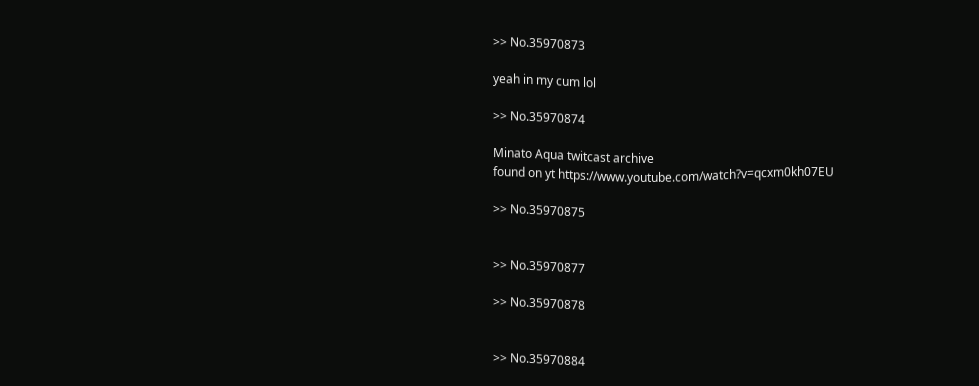>> No.35970873

yeah in my cum lol

>> No.35970874

Minato Aqua twitcast archive
found on yt https://www.youtube.com/watch?v=qcxm0kh07EU

>> No.35970875


>> No.35970877

>> No.35970878


>> No.35970884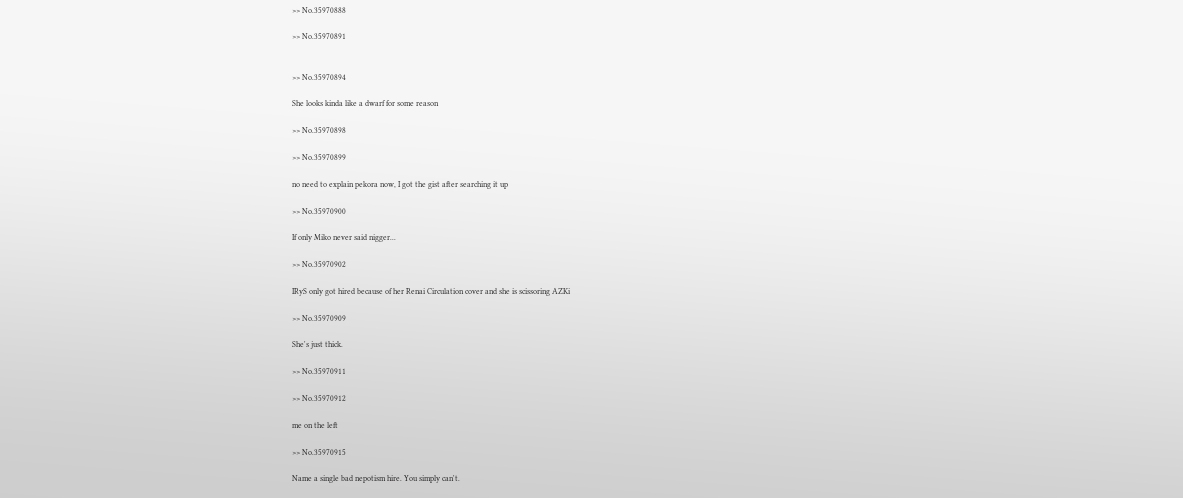>> No.35970888

>> No.35970891


>> No.35970894

She looks kinda like a dwarf for some reason

>> No.35970898

>> No.35970899

no need to explain pekora now, I got the gist after searching it up

>> No.35970900

If only Miko never said nigger...

>> No.35970902

IRyS only got hired because of her Renai Circulation cover and she is scissoring AZKi

>> No.35970909

She's just thick.

>> No.35970911

>> No.35970912

me on the left

>> No.35970915

Name a single bad nepotism hire. You simply can't.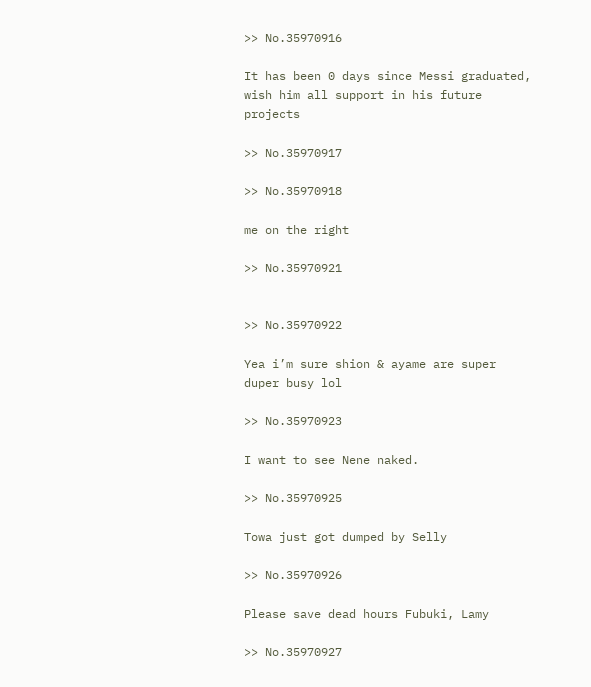>> No.35970916

It has been 0 days since Messi graduated, wish him all support in his future projects

>> No.35970917

>> No.35970918

me on the right

>> No.35970921


>> No.35970922

Yea i’m sure shion & ayame are super duper busy lol

>> No.35970923

I want to see Nene naked.

>> No.35970925

Towa just got dumped by Selly

>> No.35970926

Please save dead hours Fubuki, Lamy

>> No.35970927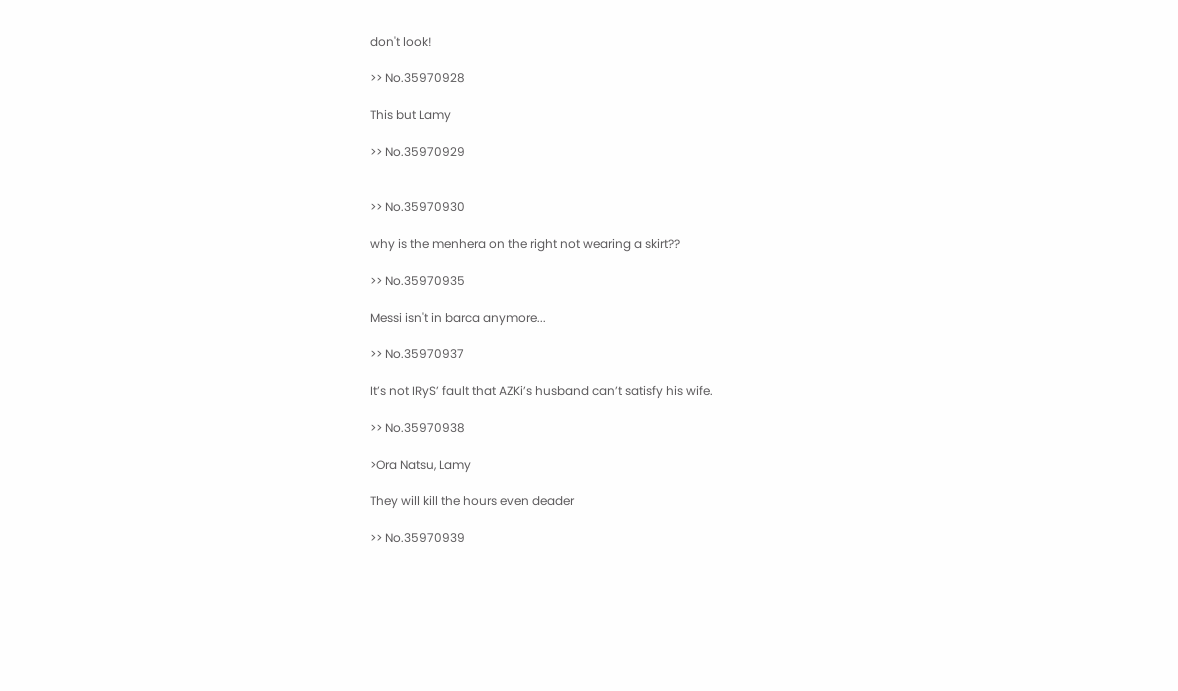don't look!

>> No.35970928

This but Lamy

>> No.35970929


>> No.35970930

why is the menhera on the right not wearing a skirt??

>> No.35970935

Messi isn't in barca anymore...

>> No.35970937

It’s not IRyS’ fault that AZKi’s husband can’t satisfy his wife.

>> No.35970938

>Ora Natsu, Lamy

They will kill the hours even deader

>> No.35970939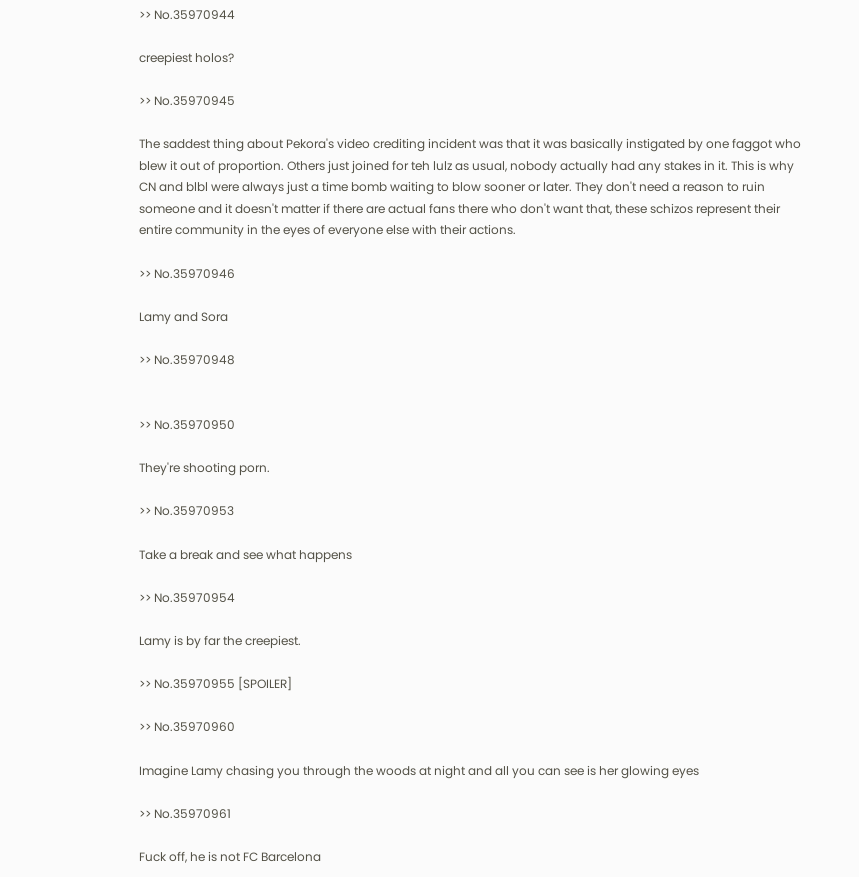>> No.35970944

creepiest holos?

>> No.35970945

The saddest thing about Pekora's video crediting incident was that it was basically instigated by one faggot who blew it out of proportion. Others just joined for teh lulz as usual, nobody actually had any stakes in it. This is why CN and blbl were always just a time bomb waiting to blow sooner or later. They don't need a reason to ruin someone and it doesn't matter if there are actual fans there who don't want that, these schizos represent their entire community in the eyes of everyone else with their actions.

>> No.35970946

Lamy and Sora

>> No.35970948


>> No.35970950

They're shooting porn.

>> No.35970953

Take a break and see what happens

>> No.35970954

Lamy is by far the creepiest.

>> No.35970955 [SPOILER]

>> No.35970960

Imagine Lamy chasing you through the woods at night and all you can see is her glowing eyes

>> No.35970961

Fuck off, he is not FC Barcelona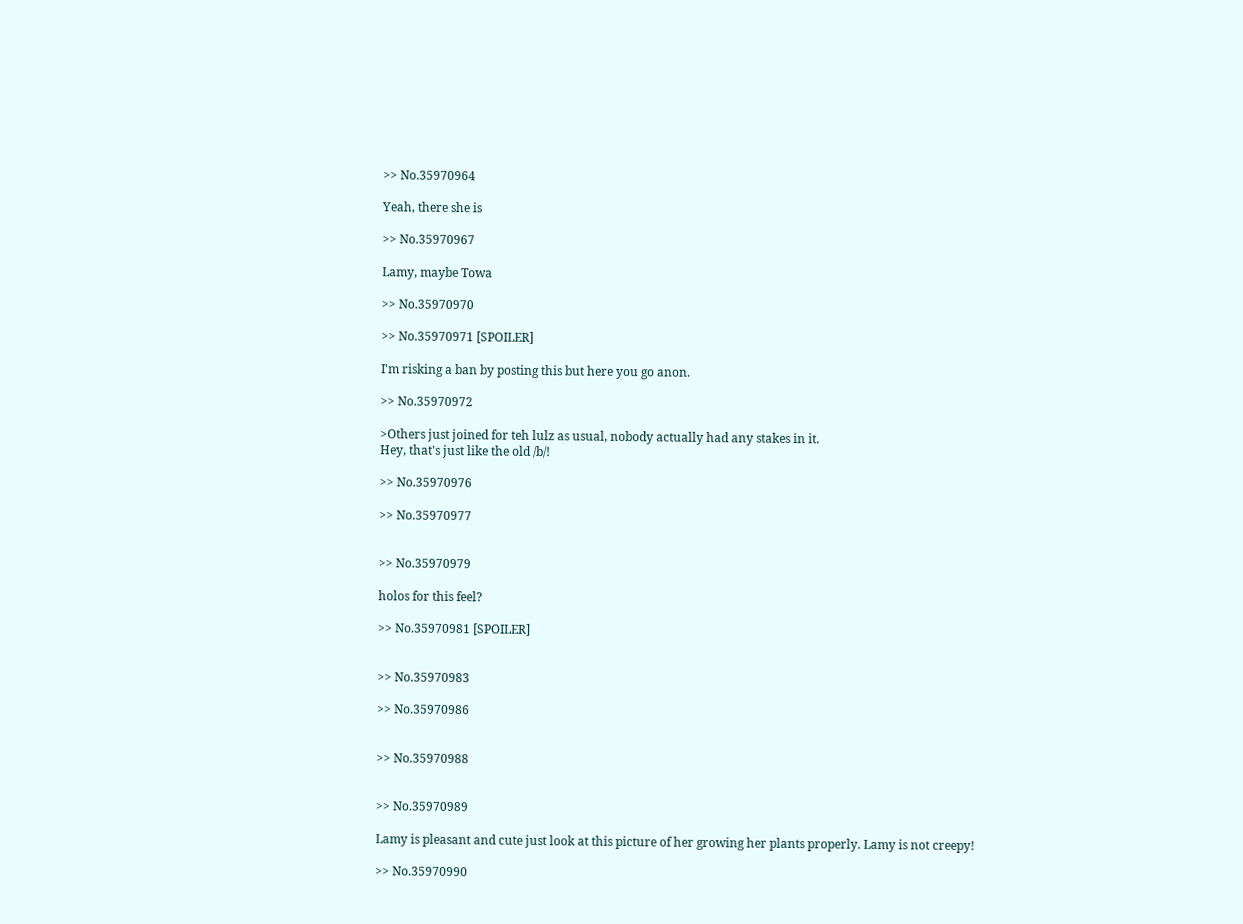>> No.35970964

Yeah, there she is

>> No.35970967

Lamy, maybe Towa

>> No.35970970

>> No.35970971 [SPOILER]

I'm risking a ban by posting this but here you go anon.

>> No.35970972

>Others just joined for teh lulz as usual, nobody actually had any stakes in it.
Hey, that's just like the old /b/!

>> No.35970976

>> No.35970977


>> No.35970979

holos for this feel?

>> No.35970981 [SPOILER]


>> No.35970983

>> No.35970986


>> No.35970988


>> No.35970989

Lamy is pleasant and cute just look at this picture of her growing her plants properly. Lamy is not creepy!

>> No.35970990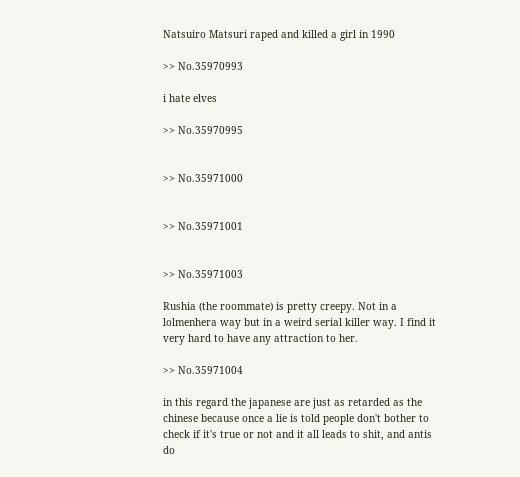Natsuiro Matsuri raped and killed a girl in 1990

>> No.35970993

i hate elves

>> No.35970995


>> No.35971000


>> No.35971001


>> No.35971003

Rushia (the roommate) is pretty creepy. Not in a lolmenhera way but in a weird serial killer way. I find it very hard to have any attraction to her.

>> No.35971004

in this regard the japanese are just as retarded as the chinese because once a lie is told people don't bother to check if it's true or not and it all leads to shit, and antis do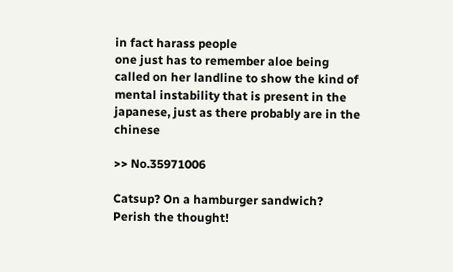in fact harass people
one just has to remember aloe being called on her landline to show the kind of mental instability that is present in the japanese, just as there probably are in the chinese

>> No.35971006

Catsup? On a hamburger sandwich? Perish the thought!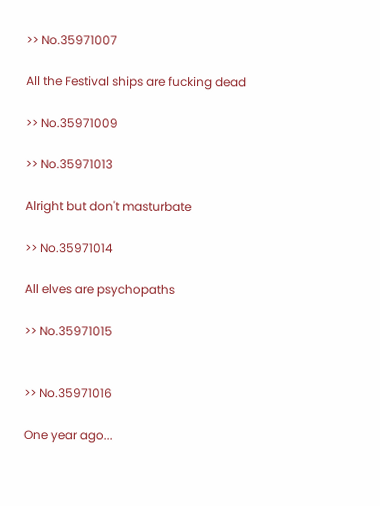>> No.35971007

All the Festival ships are fucking dead

>> No.35971009

>> No.35971013

Alright but don't masturbate

>> No.35971014

All elves are psychopaths

>> No.35971015


>> No.35971016

One year ago...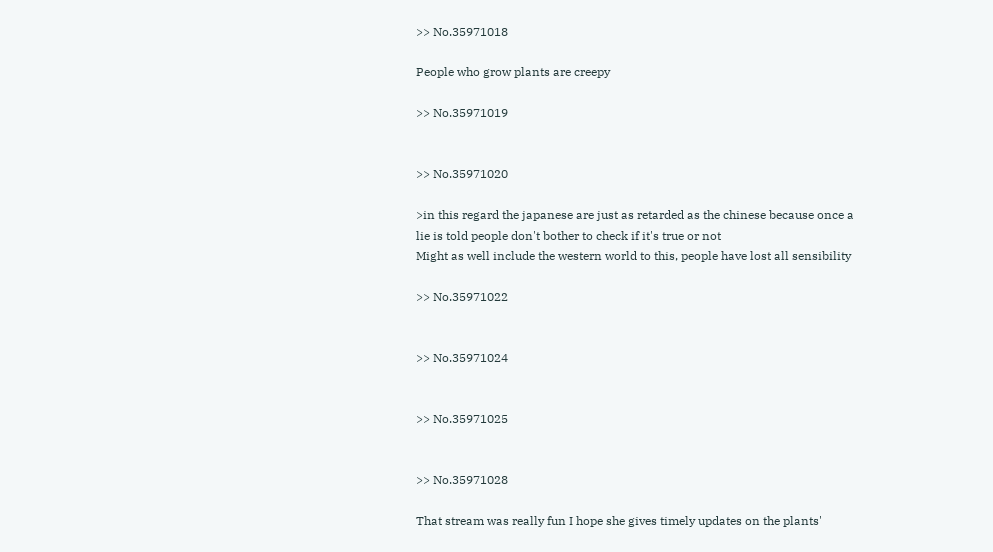>> No.35971018

People who grow plants are creepy

>> No.35971019


>> No.35971020

>in this regard the japanese are just as retarded as the chinese because once a lie is told people don't bother to check if it's true or not
Might as well include the western world to this, people have lost all sensibility

>> No.35971022


>> No.35971024


>> No.35971025


>> No.35971028

That stream was really fun I hope she gives timely updates on the plants'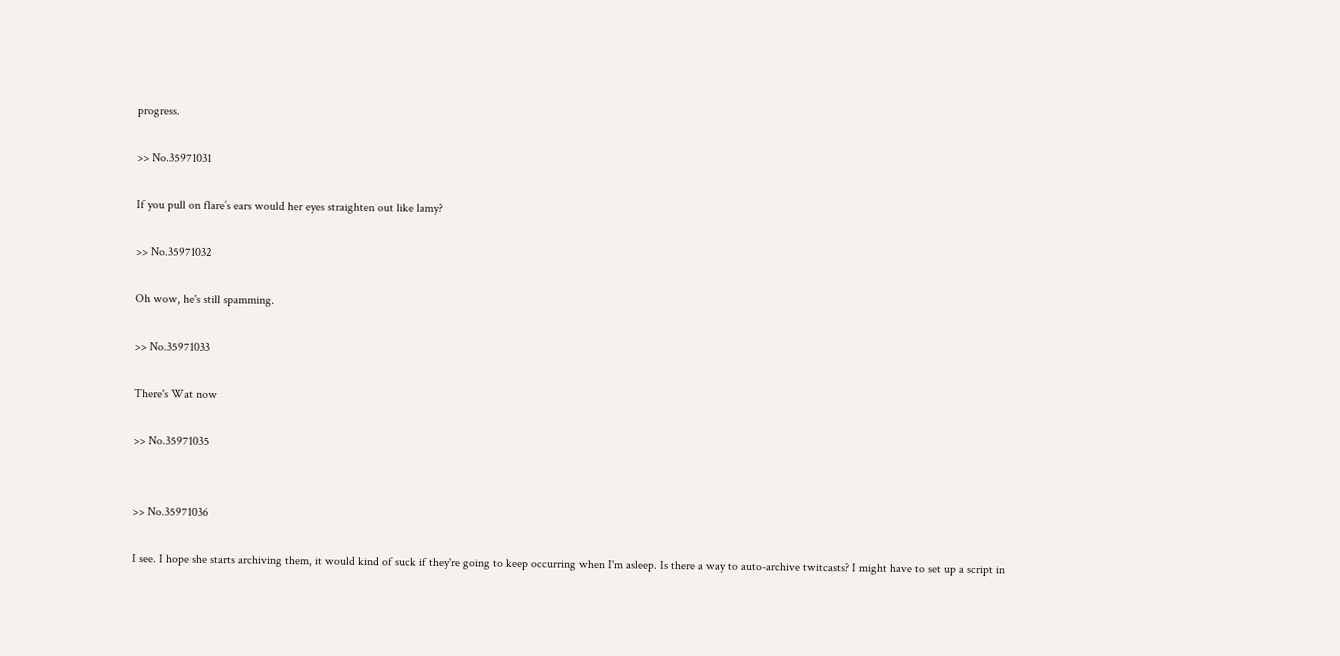progress.

>> No.35971031

If you pull on flare’s ears would her eyes straighten out like lamy?

>> No.35971032

Oh wow, he's still spamming.

>> No.35971033

There's Wat now

>> No.35971035


>> No.35971036

I see. I hope she starts archiving them, it would kind of suck if they're going to keep occurring when I'm asleep. Is there a way to auto-archive twitcasts? I might have to set up a script in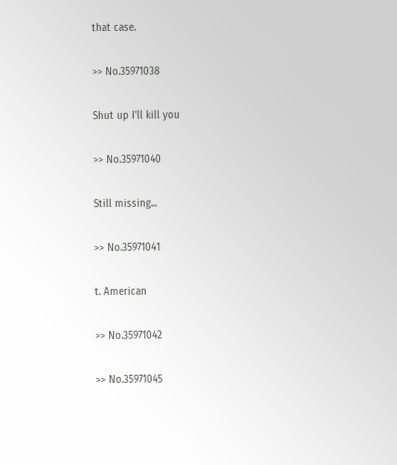that case.

>> No.35971038

Shut up I'll kill you

>> No.35971040

Still missing...

>> No.35971041

t. American

>> No.35971042

>> No.35971045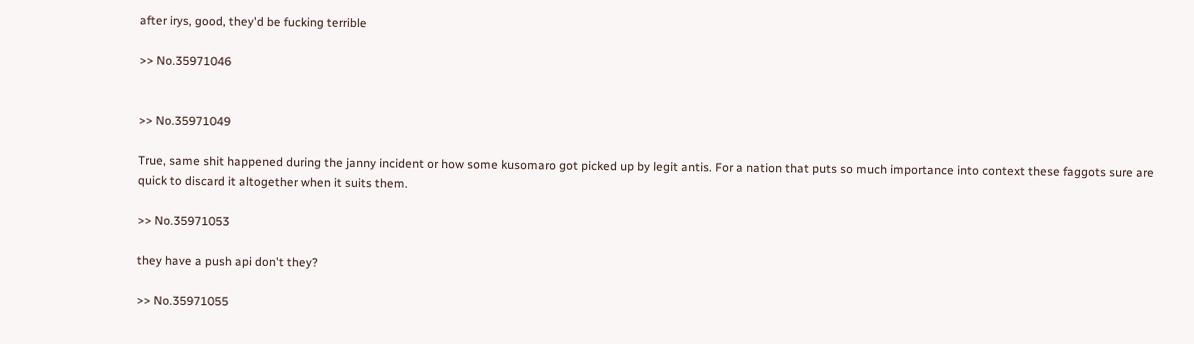after irys, good, they'd be fucking terrible

>> No.35971046


>> No.35971049

True, same shit happened during the janny incident or how some kusomaro got picked up by legit antis. For a nation that puts so much importance into context these faggots sure are quick to discard it altogether when it suits them.

>> No.35971053

they have a push api don't they?

>> No.35971055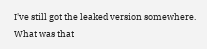I've still got the leaked version somewhere. What was that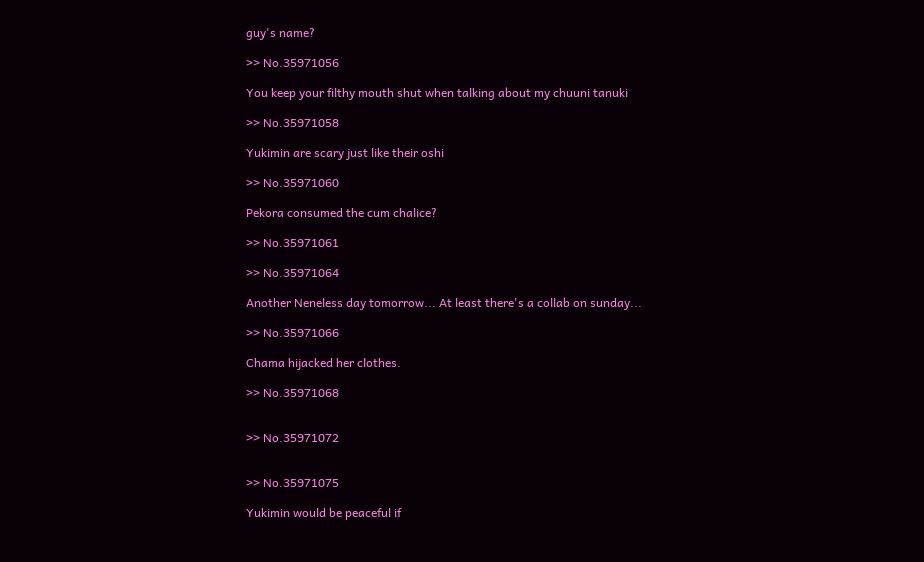guy's name?

>> No.35971056

You keep your filthy mouth shut when talking about my chuuni tanuki

>> No.35971058

Yukimin are scary just like their oshi

>> No.35971060

Pekora consumed the cum chalice?

>> No.35971061

>> No.35971064

Another Neneless day tomorrow... At least there's a collab on sunday...

>> No.35971066

Chama hijacked her clothes.

>> No.35971068


>> No.35971072


>> No.35971075

Yukimin would be peaceful if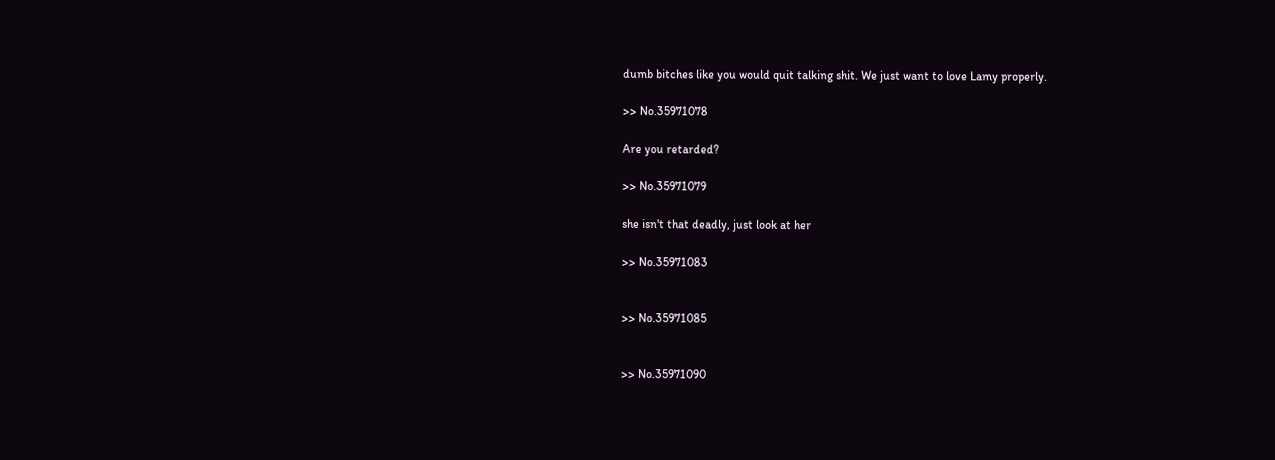dumb bitches like you would quit talking shit. We just want to love Lamy properly.

>> No.35971078

Are you retarded?

>> No.35971079

she isn't that deadly, just look at her

>> No.35971083


>> No.35971085


>> No.35971090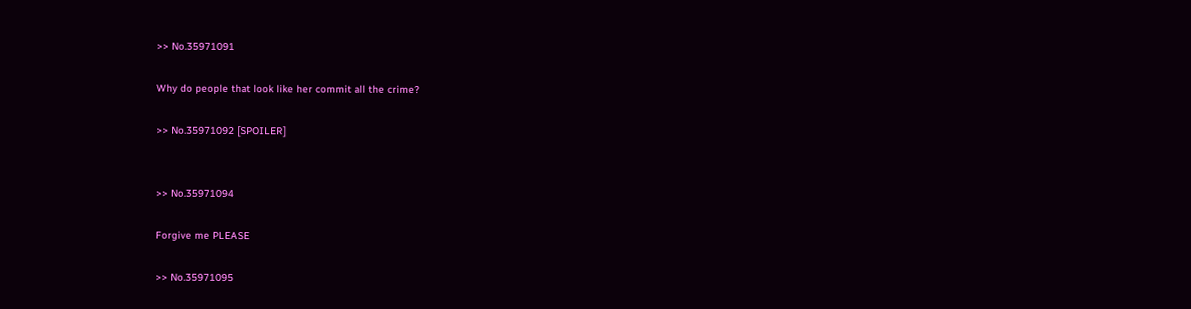>> No.35971091

Why do people that look like her commit all the crime?

>> No.35971092 [SPOILER]


>> No.35971094

Forgive me PLEASE

>> No.35971095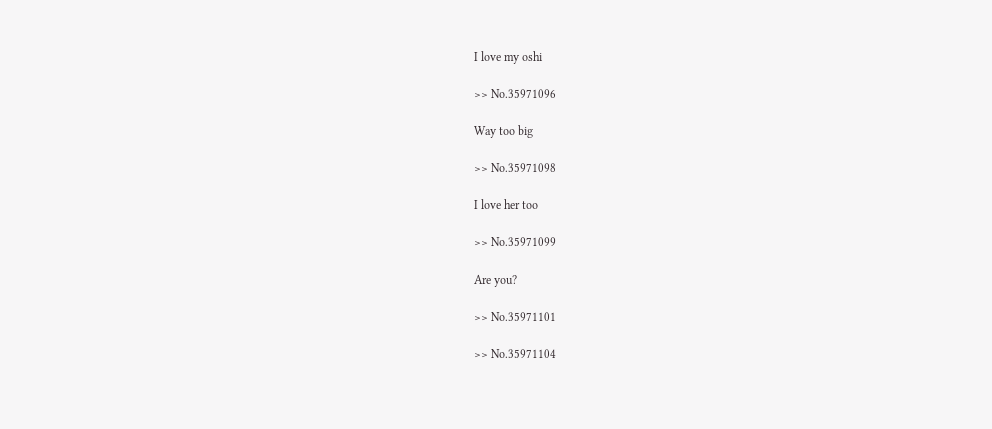I love my oshi

>> No.35971096

Way too big

>> No.35971098

I love her too

>> No.35971099

Are you?

>> No.35971101

>> No.35971104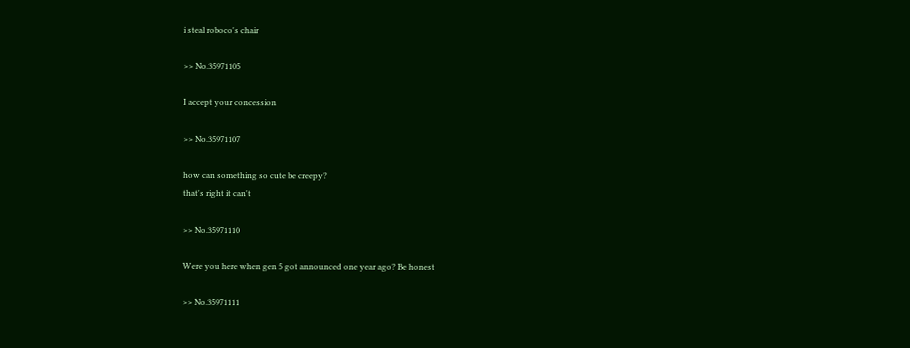i steal roboco's chair

>> No.35971105

I accept your concession

>> No.35971107

how can something so cute be creepy?
that's right it can't

>> No.35971110

Were you here when gen 5 got announced one year ago? Be honest

>> No.35971111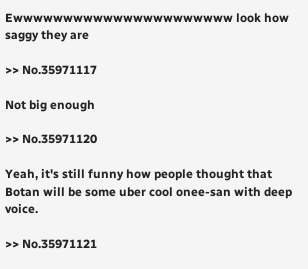Ewwwwwwwwwwwwwwwwwwwwww look how saggy they are

>> No.35971117

Not big enough

>> No.35971120

Yeah, it's still funny how people thought that Botan will be some uber cool onee-san with deep voice.

>> No.35971121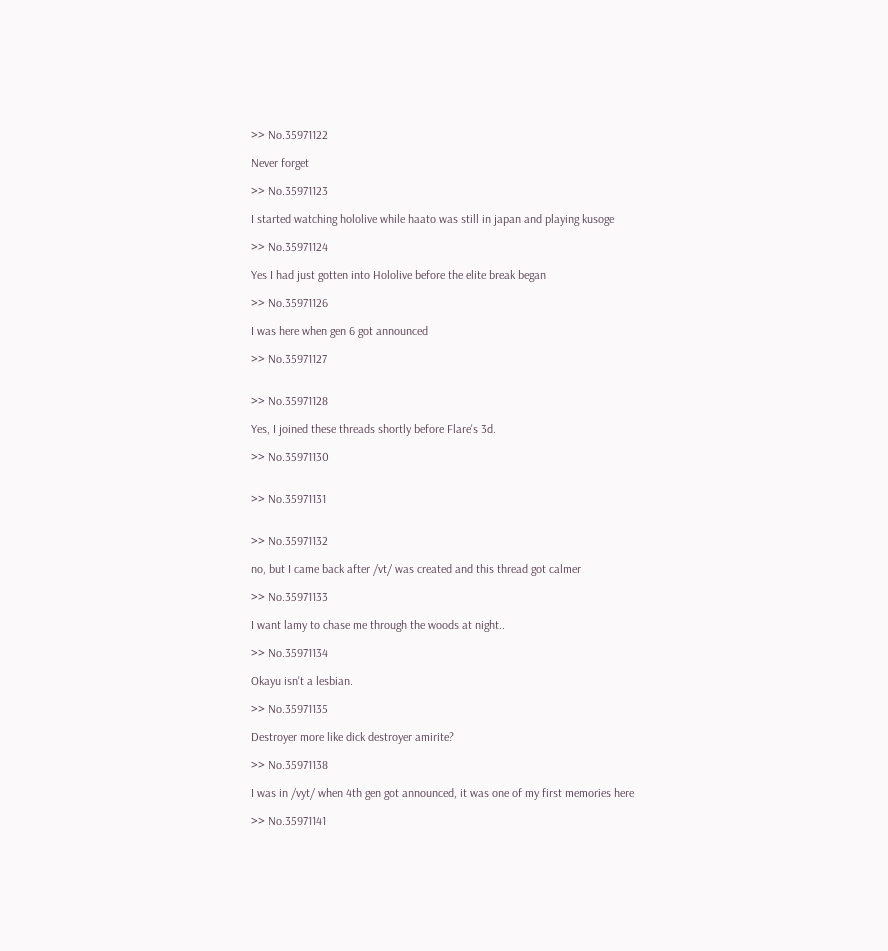>> No.35971122

Never forget

>> No.35971123

I started watching hololive while haato was still in japan and playing kusoge

>> No.35971124

Yes I had just gotten into Hololive before the elite break began

>> No.35971126

I was here when gen 6 got announced

>> No.35971127


>> No.35971128

Yes, I joined these threads shortly before Flare's 3d.

>> No.35971130


>> No.35971131


>> No.35971132

no, but I came back after /vt/ was created and this thread got calmer

>> No.35971133

I want lamy to chase me through the woods at night..

>> No.35971134

Okayu isn't a lesbian.

>> No.35971135

Destroyer more like dick destroyer amirite?

>> No.35971138

I was in /vyt/ when 4th gen got announced, it was one of my first memories here

>> No.35971141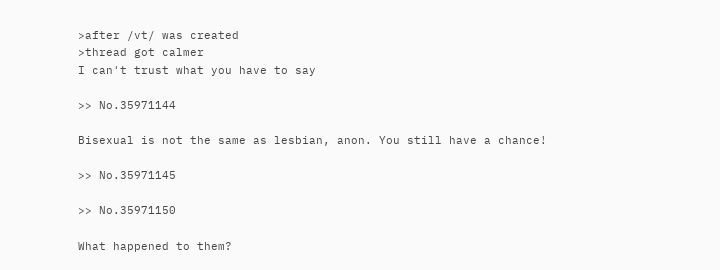>after /vt/ was created
>thread got calmer
I can't trust what you have to say

>> No.35971144

Bisexual is not the same as lesbian, anon. You still have a chance!

>> No.35971145

>> No.35971150

What happened to them?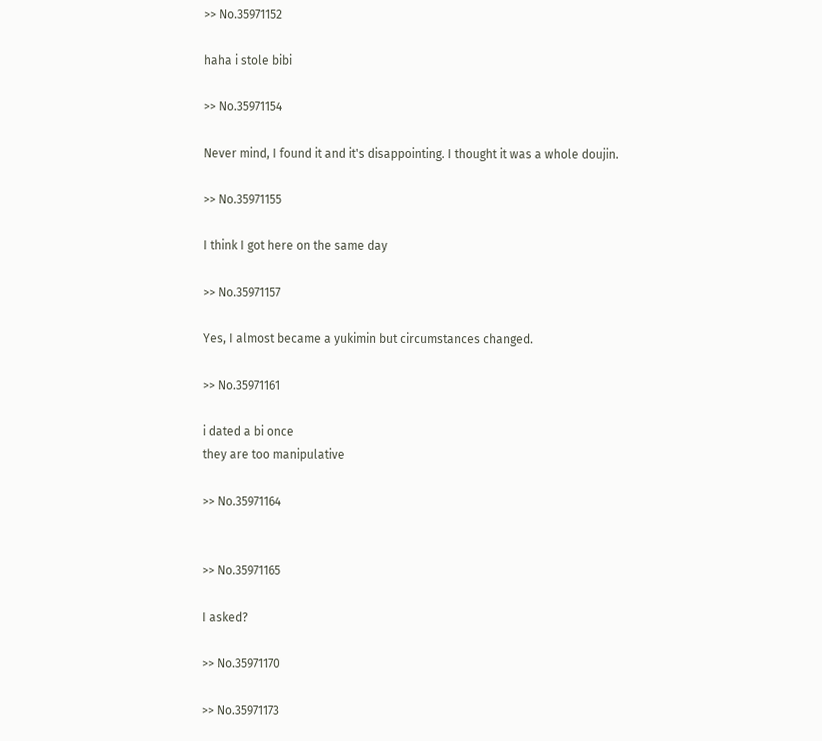>> No.35971152

haha i stole bibi

>> No.35971154

Never mind, I found it and it's disappointing. I thought it was a whole doujin.

>> No.35971155

I think I got here on the same day

>> No.35971157

Yes, I almost became a yukimin but circumstances changed.

>> No.35971161

i dated a bi once
they are too manipulative

>> No.35971164


>> No.35971165

I asked?

>> No.35971170

>> No.35971173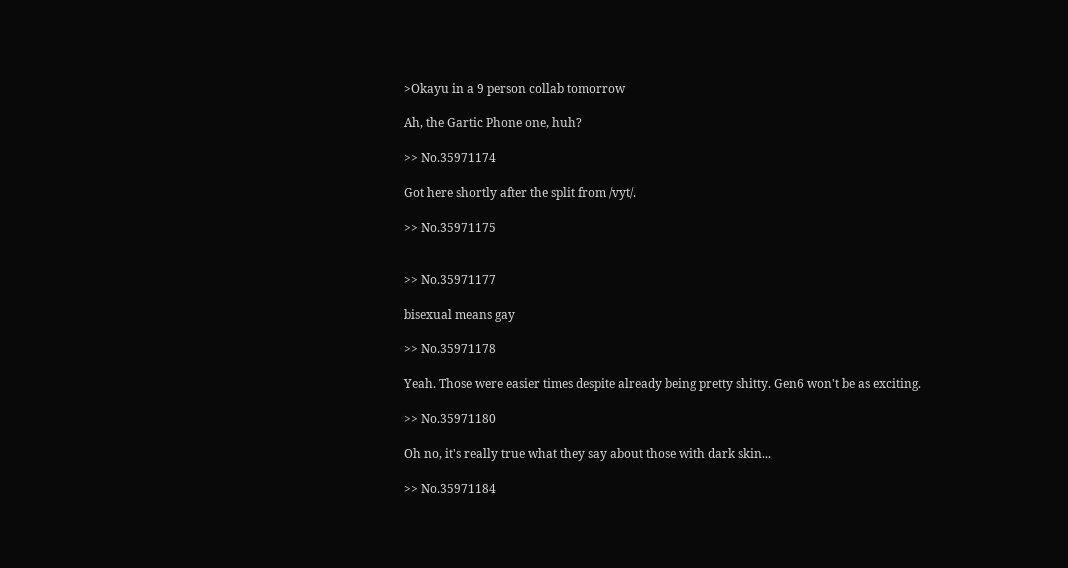>Okayu in a 9 person collab tomorrow

Ah, the Gartic Phone one, huh?

>> No.35971174

Got here shortly after the split from /vyt/.

>> No.35971175


>> No.35971177

bisexual means gay

>> No.35971178

Yeah. Those were easier times despite already being pretty shitty. Gen6 won't be as exciting.

>> No.35971180

Oh no, it's really true what they say about those with dark skin...

>> No.35971184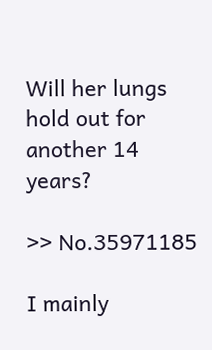Will her lungs hold out for another 14 years?

>> No.35971185

I mainly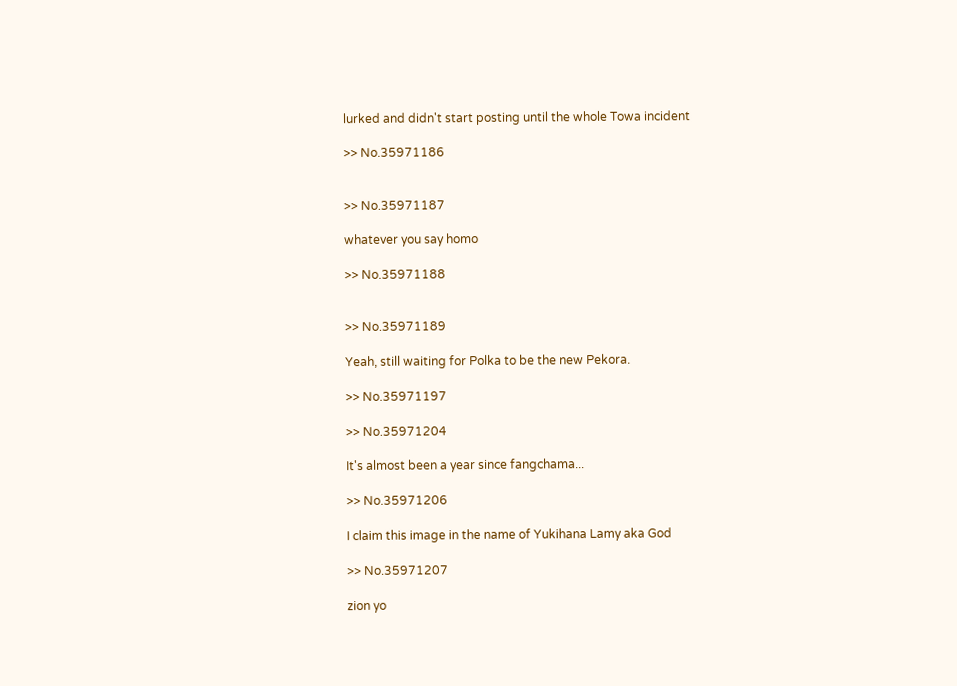lurked and didn't start posting until the whole Towa incident

>> No.35971186


>> No.35971187

whatever you say homo

>> No.35971188


>> No.35971189

Yeah, still waiting for Polka to be the new Pekora.

>> No.35971197

>> No.35971204

It's almost been a year since fangchama...

>> No.35971206

I claim this image in the name of Yukihana Lamy aka God

>> No.35971207

zion yo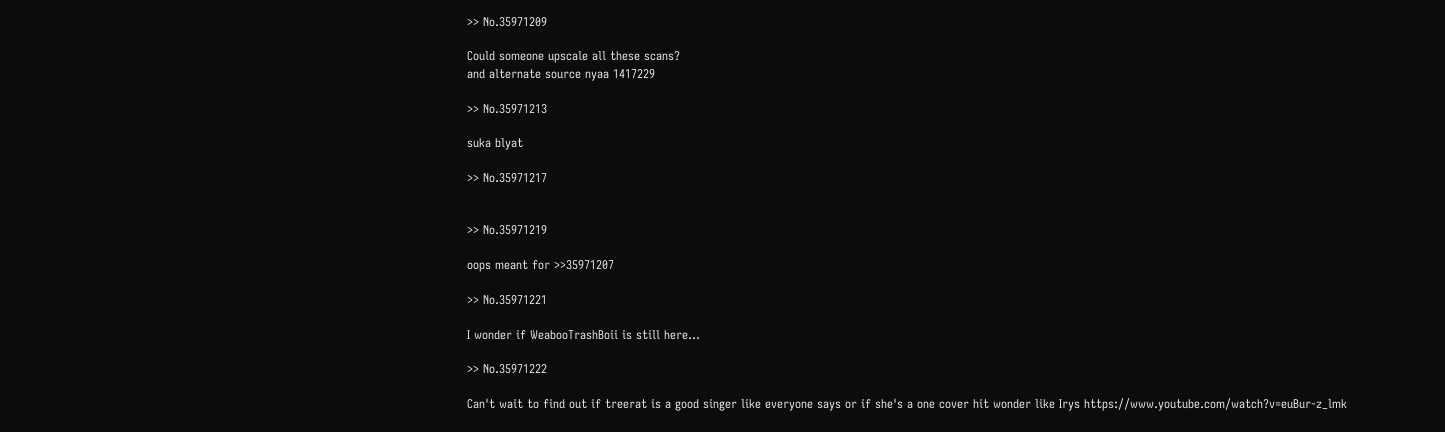>> No.35971209

Could someone upscale all these scans?
and alternate source nyaa 1417229

>> No.35971213

suka blyat

>> No.35971217


>> No.35971219

oops meant for >>35971207

>> No.35971221

I wonder if WeabooTrashBoii is still here...

>> No.35971222

Can't wait to find out if treerat is a good singer like everyone says or if she's a one cover hit wonder like Irys https://www.youtube.com/watch?v=euBur-z_lmk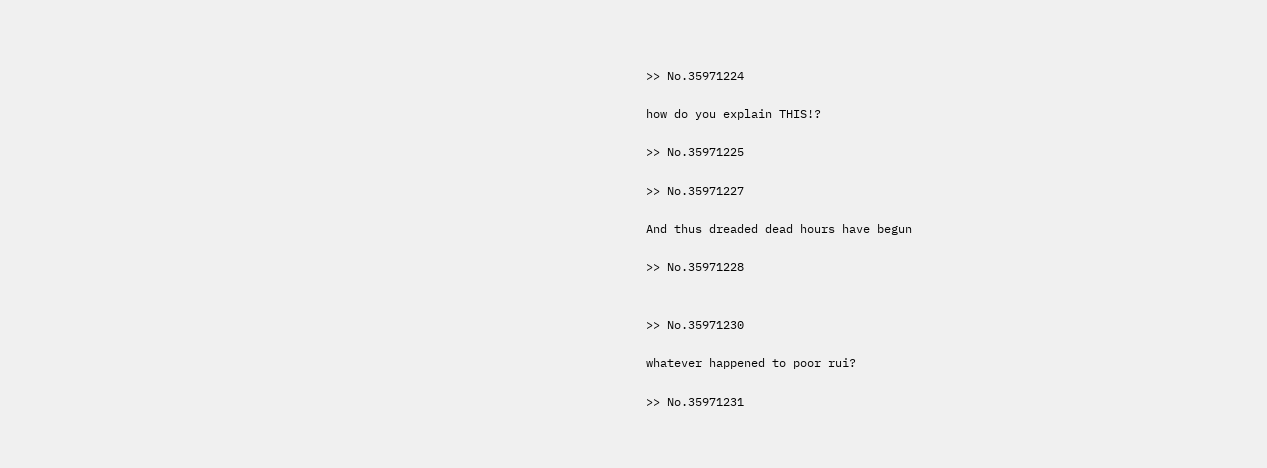>> No.35971224

how do you explain THIS!?

>> No.35971225

>> No.35971227

And thus dreaded dead hours have begun

>> No.35971228


>> No.35971230

whatever happened to poor rui?

>> No.35971231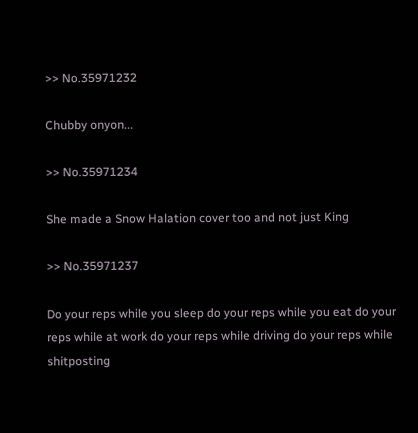>> No.35971232

Chubby onyon...

>> No.35971234

She made a Snow Halation cover too and not just King

>> No.35971237

Do your reps while you sleep do your reps while you eat do your reps while at work do your reps while driving do your reps while shitposting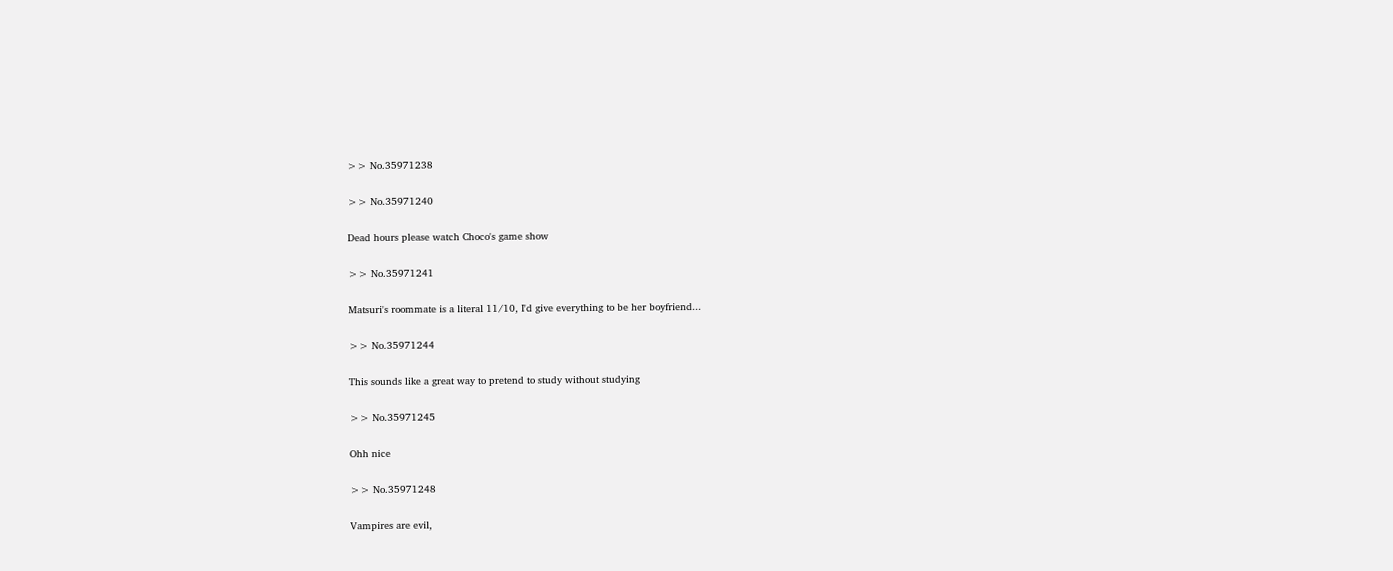>> No.35971238

>> No.35971240

Dead hours please watch Choco's game show

>> No.35971241

Matsuri's roommate is a literal 11/10, I'd give everything to be her boyfriend...

>> No.35971244

This sounds like a great way to pretend to study without studying

>> No.35971245

Ohh nice

>> No.35971248

Vampires are evil,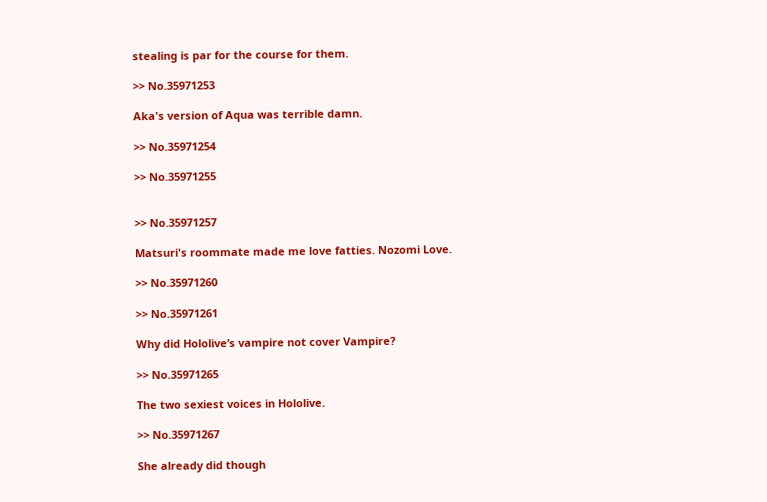stealing is par for the course for them.

>> No.35971253

Aka's version of Aqua was terrible damn.

>> No.35971254

>> No.35971255


>> No.35971257

Matsuri's roommate made me love fatties. Nozomi Love.

>> No.35971260

>> No.35971261

Why did Hololive’s vampire not cover Vampire?

>> No.35971265

The two sexiest voices in Hololive.

>> No.35971267

She already did though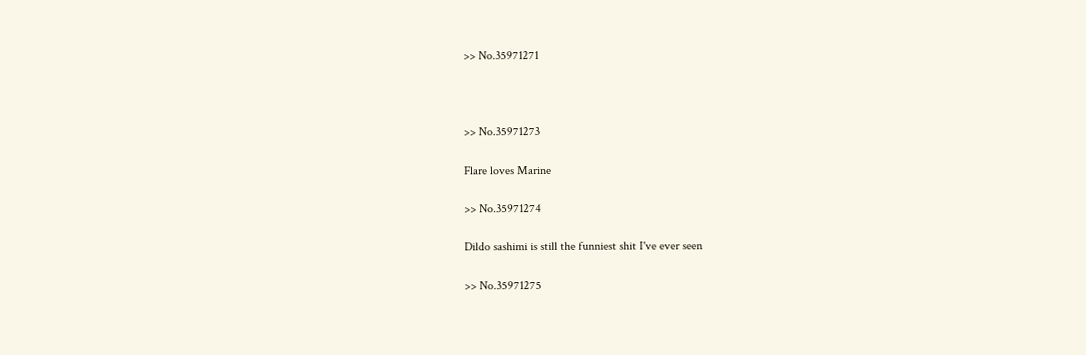>> No.35971271



>> No.35971273

Flare loves Marine

>> No.35971274

Dildo sashimi is still the funniest shit I've ever seen

>> No.35971275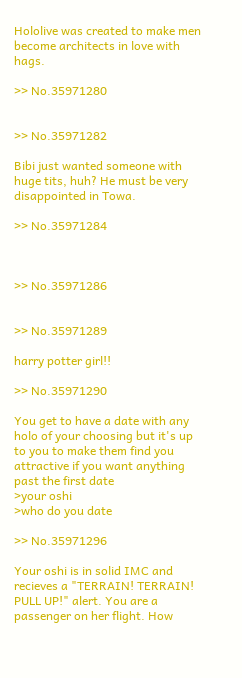Hololive was created to make men become architects in love with hags.

>> No.35971280


>> No.35971282

Bibi just wanted someone with huge tits, huh? He must be very disappointed in Towa.

>> No.35971284



>> No.35971286


>> No.35971289

harry potter girl!!

>> No.35971290

You get to have a date with any holo of your choosing but it's up to you to make them find you attractive if you want anything past the first date
>your oshi
>who do you date

>> No.35971296

Your oshi is in solid IMC and recieves a "TERRAIN! TERRAIN! PULL UP!" alert. You are a passenger on her flight. How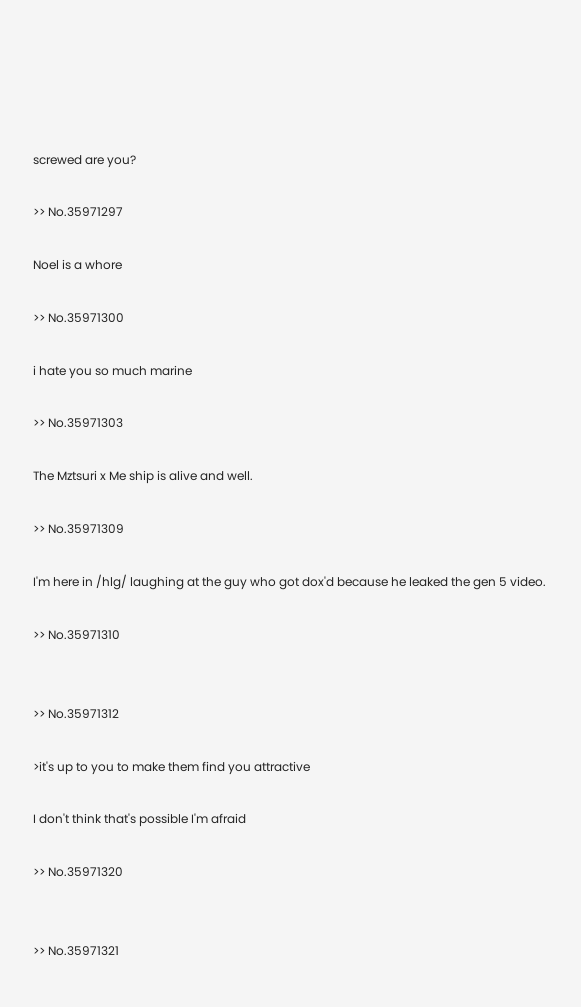screwed are you?

>> No.35971297

Noel is a whore

>> No.35971300

i hate you so much marine

>> No.35971303

The Mztsuri x Me ship is alive and well.

>> No.35971309

I'm here in /hlg/ laughing at the guy who got dox'd because he leaked the gen 5 video.

>> No.35971310


>> No.35971312

>it's up to you to make them find you attractive

I don't think that's possible I'm afraid

>> No.35971320


>> No.35971321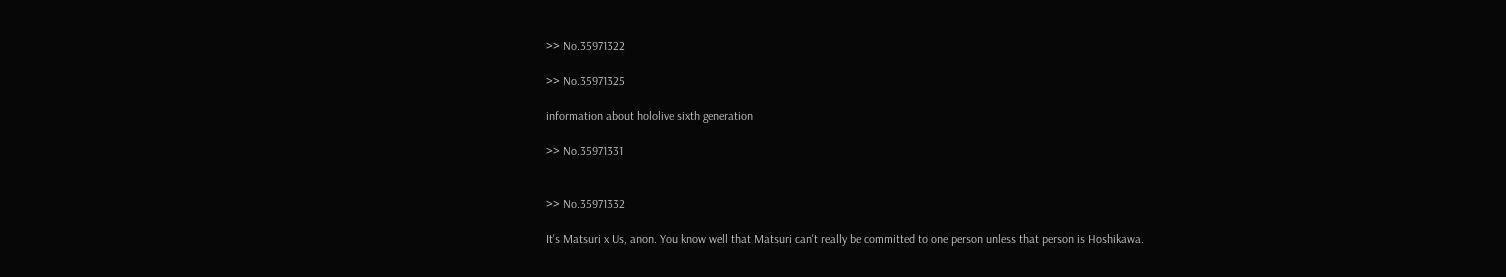>> No.35971322

>> No.35971325

information about hololive sixth generation

>> No.35971331


>> No.35971332

It's Matsuri x Us, anon. You know well that Matsuri can't really be committed to one person unless that person is Hoshikawa.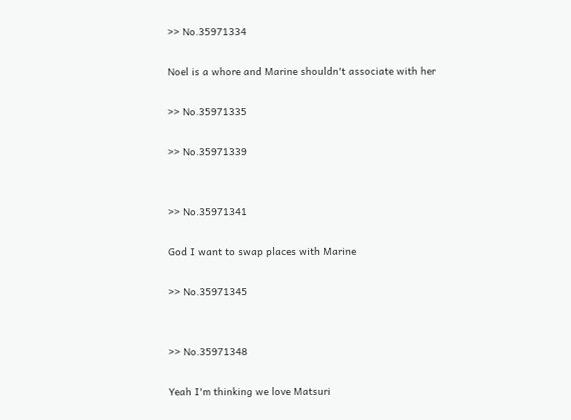>> No.35971334

Noel is a whore and Marine shouldn't associate with her

>> No.35971335

>> No.35971339


>> No.35971341

God I want to swap places with Marine

>> No.35971345


>> No.35971348

Yeah I'm thinking we love Matsuri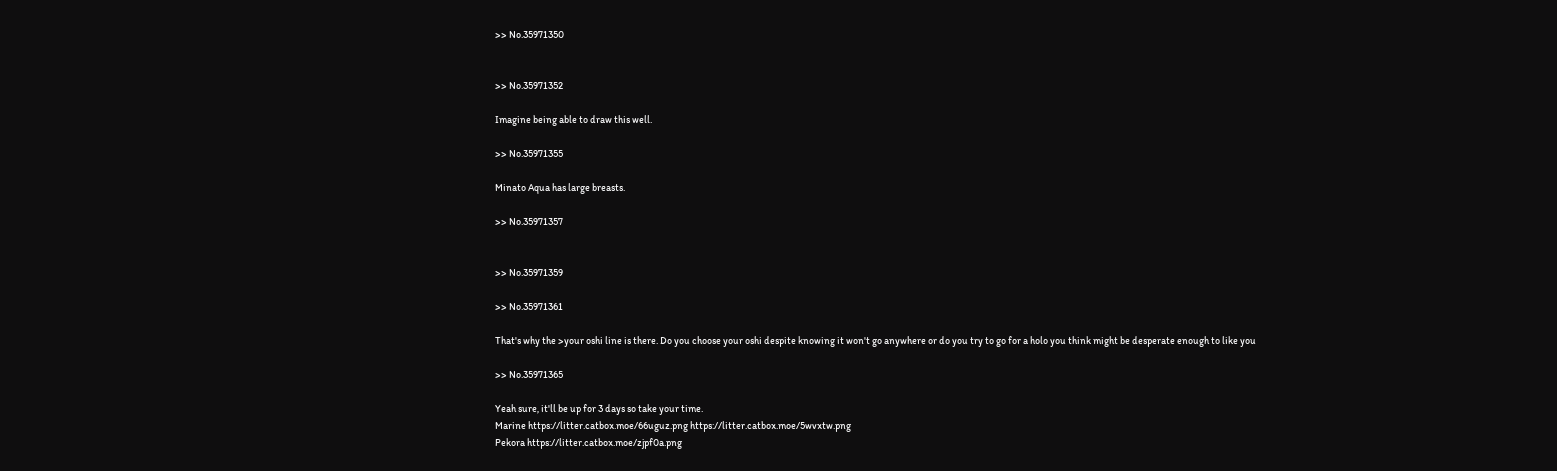>> No.35971350


>> No.35971352

Imagine being able to draw this well.

>> No.35971355

Minato Aqua has large breasts.

>> No.35971357


>> No.35971359

>> No.35971361

That's why the >your oshi line is there. Do you choose your oshi despite knowing it won't go anywhere or do you try to go for a holo you think might be desperate enough to like you

>> No.35971365

Yeah sure, it'll be up for 3 days so take your time.
Marine https://litter.catbox.moe/66uguz.png https://litter.catbox.moe/5wvxtw.png
Pekora https://litter.catbox.moe/zjpf0a.png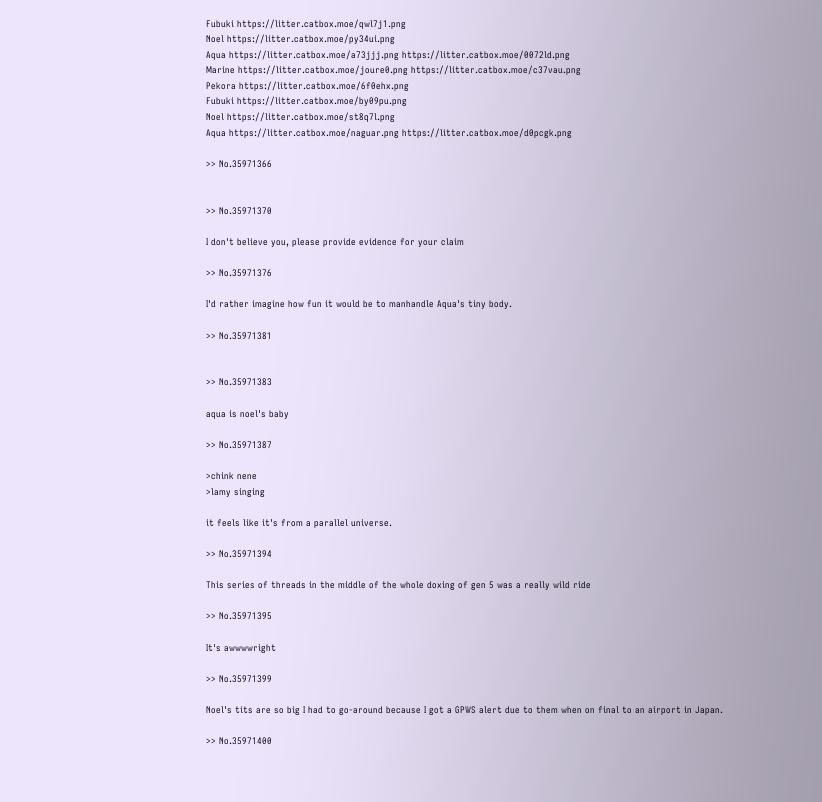Fubuki https://litter.catbox.moe/qwl7j1.png
Noel https://litter.catbox.moe/py34ui.png
Aqua https://litter.catbox.moe/a73jjj.png https://litter.catbox.moe/0072ld.png
Marine https://litter.catbox.moe/joure0.png https://litter.catbox.moe/c37vau.png
Pekora https://litter.catbox.moe/6f0ehx.png
Fubuki https://litter.catbox.moe/by09pu.png
Noel https://litter.catbox.moe/st8q7l.png
Aqua https://litter.catbox.moe/naguar.png https://litter.catbox.moe/d0pcgk.png

>> No.35971366


>> No.35971370

I don't believe you, please provide evidence for your claim

>> No.35971376

I'd rather imagine how fun it would be to manhandle Aqua's tiny body.

>> No.35971381


>> No.35971383

aqua is noel's baby

>> No.35971387

>chink nene
>lamy singing

it feels like it's from a parallel universe.

>> No.35971394

This series of threads in the middle of the whole doxing of gen 5 was a really wild ride

>> No.35971395

It's awwwwright

>> No.35971399

Noel's tits are so big I had to go-around because I got a GPWS alert due to them when on final to an airport in Japan.

>> No.35971400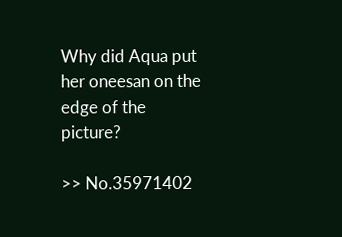Why did Aqua put her oneesan on the edge of the picture?

>> No.35971402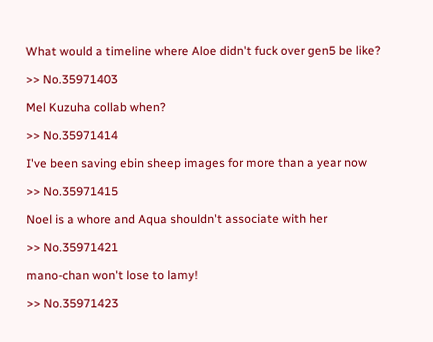What would a timeline where Aloe didn't fuck over gen5 be like?

>> No.35971403

Mel Kuzuha collab when?

>> No.35971414

I've been saving ebin sheep images for more than a year now

>> No.35971415

Noel is a whore and Aqua shouldn't associate with her

>> No.35971421

mano-chan won't lose to lamy!

>> No.35971423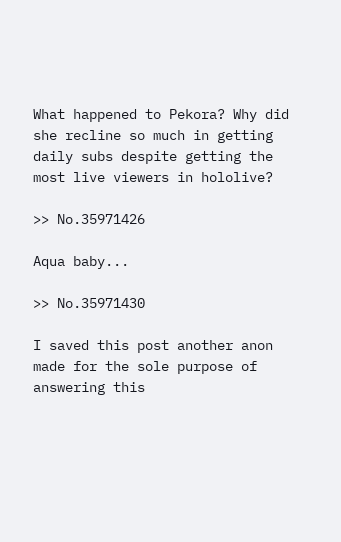What happened to Pekora? Why did she recline so much in getting daily subs despite getting the most live viewers in hololive?

>> No.35971426

Aqua baby...

>> No.35971430

I saved this post another anon made for the sole purpose of answering this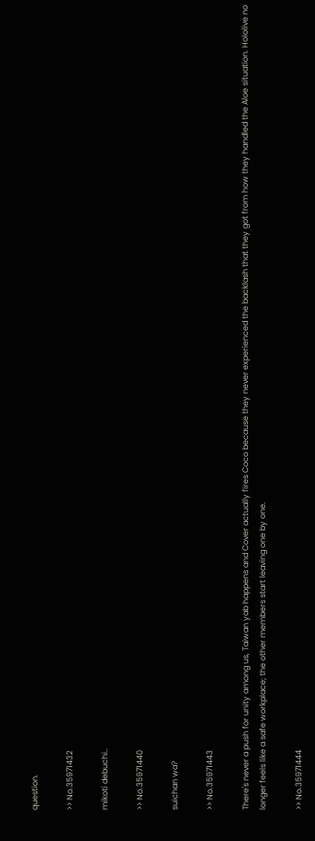question.

>> No.35971432

mikoti debuchi..

>> No.35971440

suichan wa?

>> No.35971443

There's never a push for unity among us, Taiwan yab happens and Cover actually fires Coco because they never experienced the backlash that they got from how they handled the Aloe situation. Hololive no longer feels like a safe workplace; the other members start leaving one by one.

>> No.35971444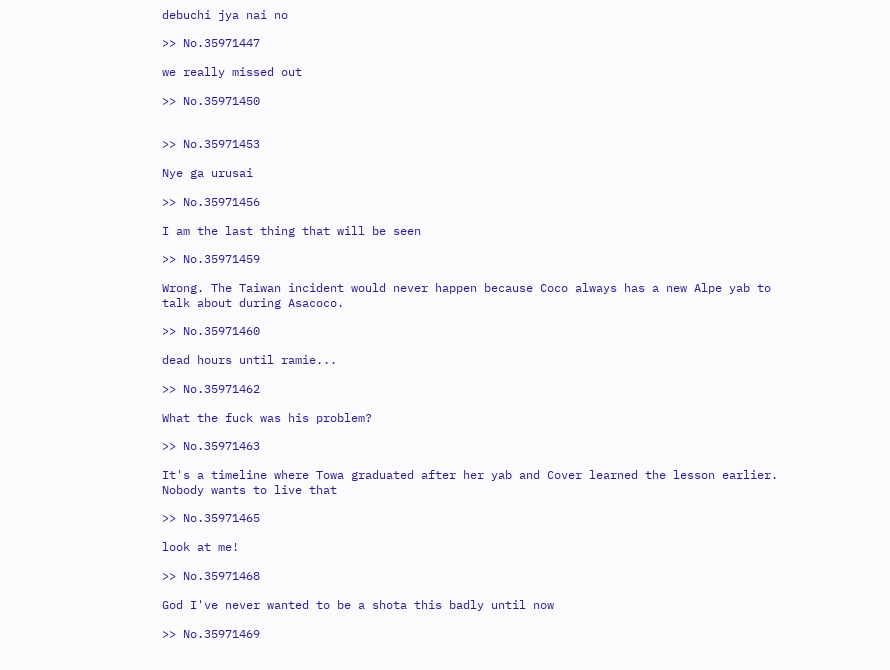debuchi jya nai no

>> No.35971447

we really missed out

>> No.35971450


>> No.35971453

Nye ga urusai

>> No.35971456

I am the last thing that will be seen

>> No.35971459

Wrong. The Taiwan incident would never happen because Coco always has a new Alpe yab to talk about during Asacoco.

>> No.35971460

dead hours until ramie...

>> No.35971462

What the fuck was his problem?

>> No.35971463

It's a timeline where Towa graduated after her yab and Cover learned the lesson earlier. Nobody wants to live that

>> No.35971465

look at me!

>> No.35971468

God I've never wanted to be a shota this badly until now

>> No.35971469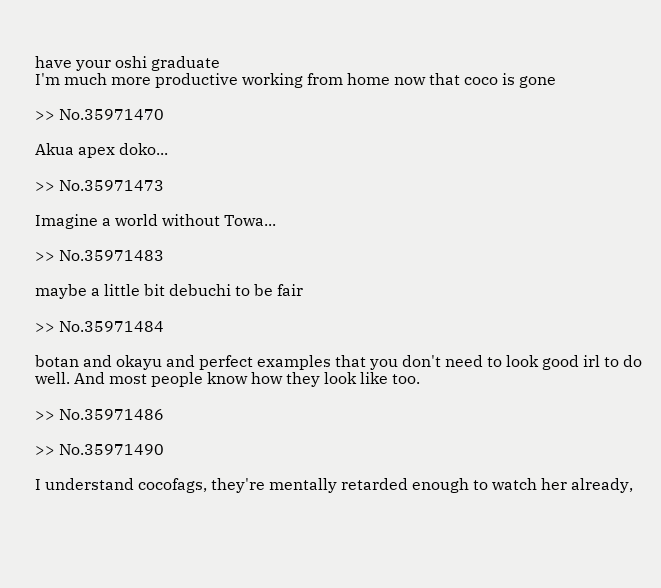have your oshi graduate
I'm much more productive working from home now that coco is gone

>> No.35971470

Akua apex doko...

>> No.35971473

Imagine a world without Towa...

>> No.35971483

maybe a little bit debuchi to be fair

>> No.35971484

botan and okayu and perfect examples that you don't need to look good irl to do well. And most people know how they look like too.

>> No.35971486

>> No.35971490

I understand cocofags, they're mentally retarded enough to watch her already,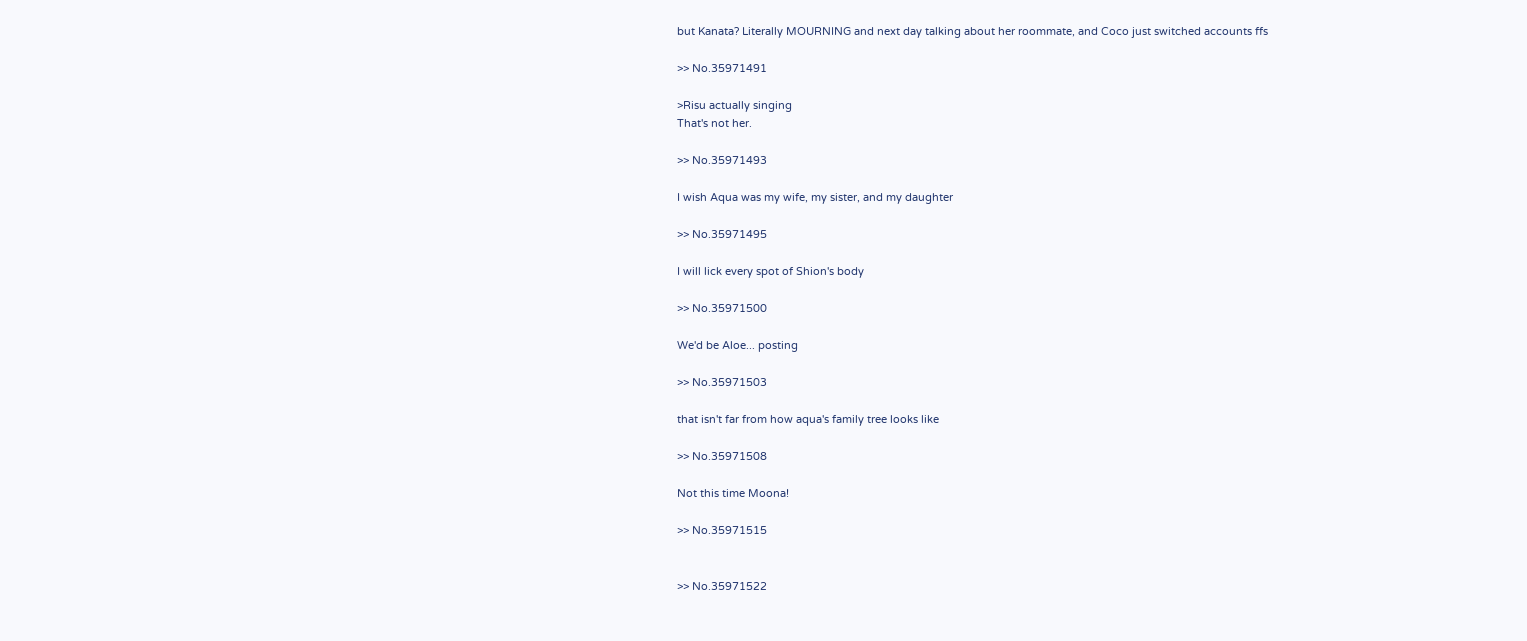but Kanata? Literally MOURNING and next day talking about her roommate, and Coco just switched accounts ffs

>> No.35971491

>Risu actually singing
That's not her.

>> No.35971493

I wish Aqua was my wife, my sister, and my daughter

>> No.35971495

I will lick every spot of Shion's body

>> No.35971500

We'd be Aloe... posting

>> No.35971503

that isn't far from how aqua's family tree looks like

>> No.35971508

Not this time Moona!

>> No.35971515


>> No.35971522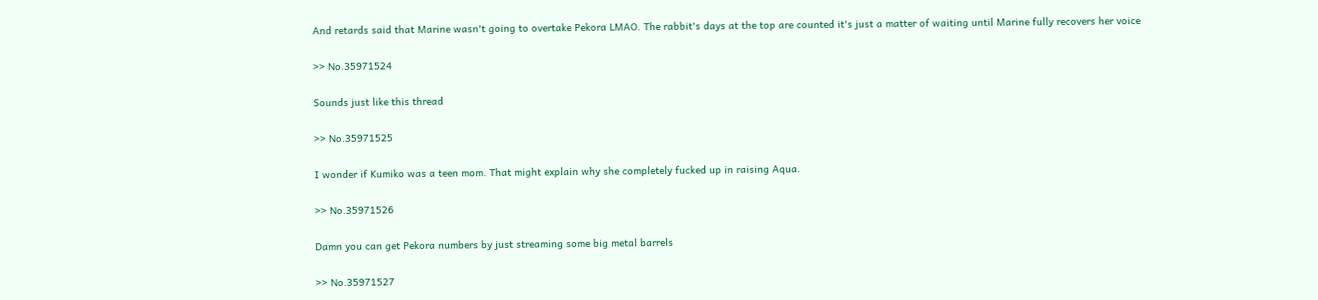And retards said that Marine wasn't going to overtake Pekora LMAO. The rabbit's days at the top are counted it's just a matter of waiting until Marine fully recovers her voice

>> No.35971524

Sounds just like this thread

>> No.35971525

I wonder if Kumiko was a teen mom. That might explain why she completely fucked up in raising Aqua.

>> No.35971526

Damn you can get Pekora numbers by just streaming some big metal barrels

>> No.35971527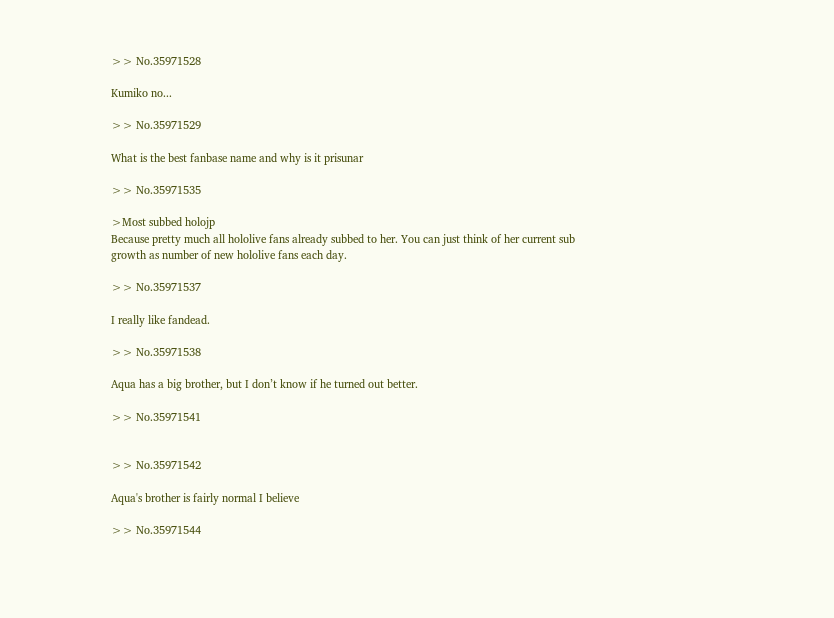>> No.35971528

Kumiko no...

>> No.35971529

What is the best fanbase name and why is it prisunar

>> No.35971535

>Most subbed holojp
Because pretty much all hololive fans already subbed to her. You can just think of her current sub growth as number of new hololive fans each day.

>> No.35971537

I really like fandead.

>> No.35971538

Aqua has a big brother, but I don’t know if he turned out better.

>> No.35971541


>> No.35971542

Aqua's brother is fairly normal I believe

>> No.35971544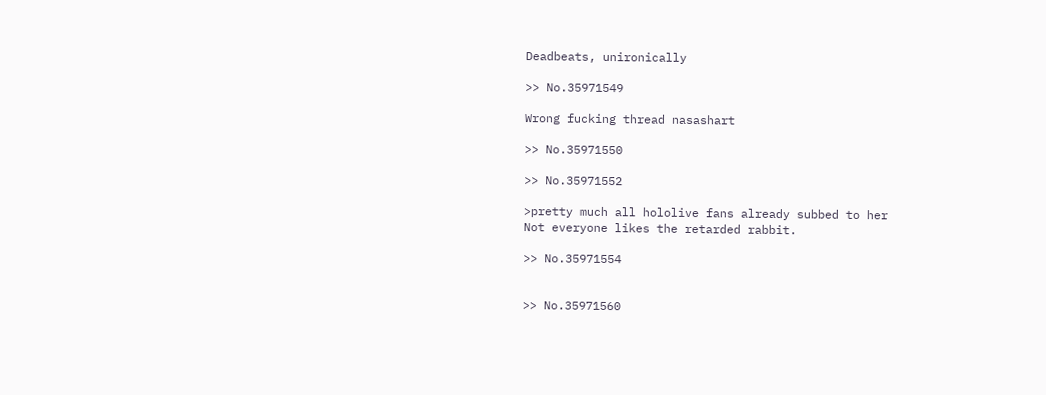Deadbeats, unironically

>> No.35971549

Wrong fucking thread nasashart

>> No.35971550

>> No.35971552

>pretty much all hololive fans already subbed to her
Not everyone likes the retarded rabbit.

>> No.35971554


>> No.35971560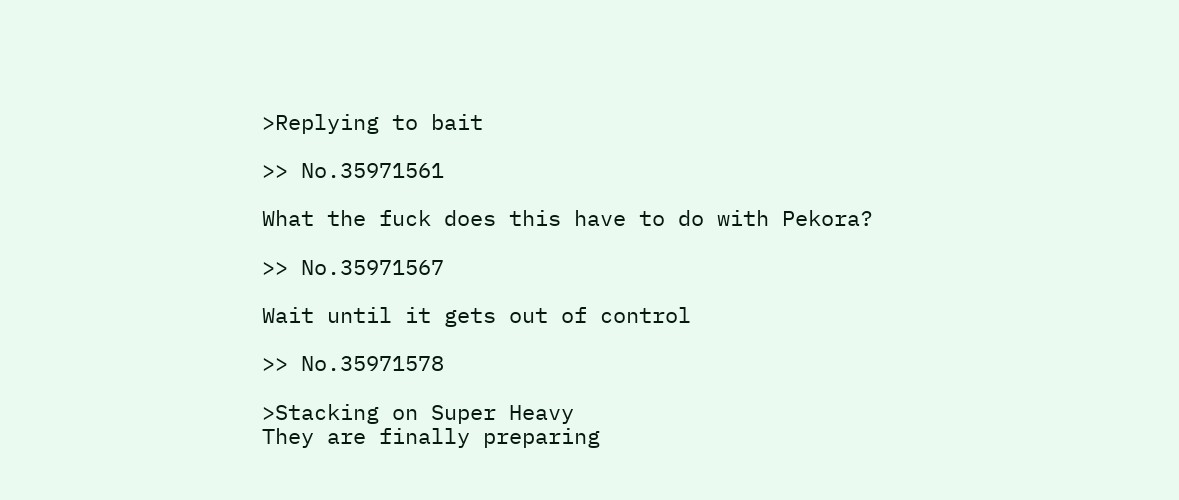>Replying to bait

>> No.35971561

What the fuck does this have to do with Pekora?

>> No.35971567

Wait until it gets out of control

>> No.35971578

>Stacking on Super Heavy
They are finally preparing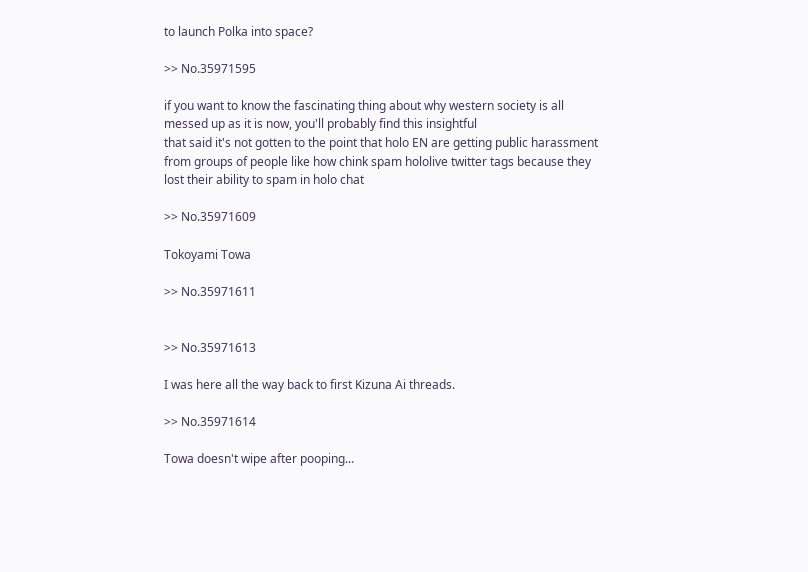to launch Polka into space?

>> No.35971595

if you want to know the fascinating thing about why western society is all messed up as it is now, you'll probably find this insightful
that said it's not gotten to the point that holo EN are getting public harassment from groups of people like how chink spam hololive twitter tags because they lost their ability to spam in holo chat

>> No.35971609

Tokoyami Towa

>> No.35971611


>> No.35971613

I was here all the way back to first Kizuna Ai threads.

>> No.35971614

Towa doesn't wipe after pooping...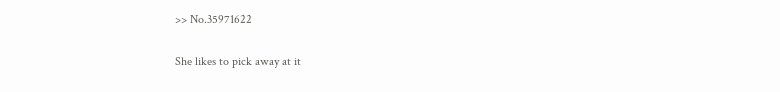>> No.35971622

She likes to pick away at it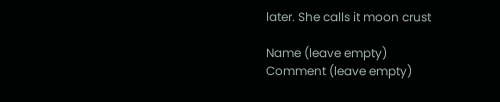later. She calls it moon crust

Name (leave empty)
Comment (leave empty)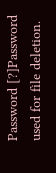Password [?]Password used for file deletion.